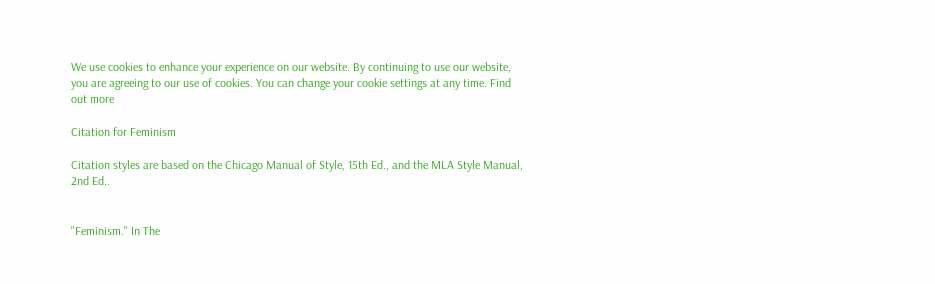We use cookies to enhance your experience on our website. By continuing to use our website, you are agreeing to our use of cookies. You can change your cookie settings at any time. Find out more

Citation for Feminism

Citation styles are based on the Chicago Manual of Style, 15th Ed., and the MLA Style Manual, 2nd Ed..


"Feminism." In The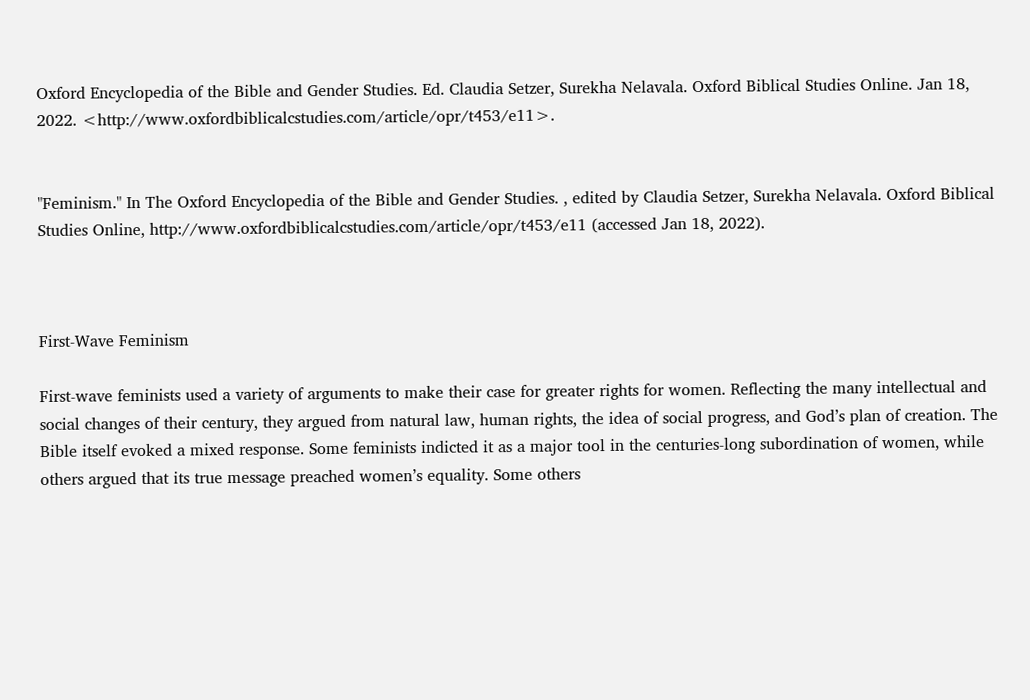Oxford Encyclopedia of the Bible and Gender Studies. Ed. Claudia Setzer, Surekha Nelavala. Oxford Biblical Studies Online. Jan 18, 2022. <http://www.oxfordbiblicalcstudies.com/article/opr/t453/e11>.


"Feminism." In The Oxford Encyclopedia of the Bible and Gender Studies. , edited by Claudia Setzer, Surekha Nelavala. Oxford Biblical Studies Online, http://www.oxfordbiblicalcstudies.com/article/opr/t453/e11 (accessed Jan 18, 2022).



First-Wave Feminism

First-wave feminists used a variety of arguments to make their case for greater rights for women. Reflecting the many intellectual and social changes of their century, they argued from natural law, human rights, the idea of social progress, and God’s plan of creation. The Bible itself evoked a mixed response. Some feminists indicted it as a major tool in the centuries-long subordination of women, while others argued that its true message preached women’s equality. Some others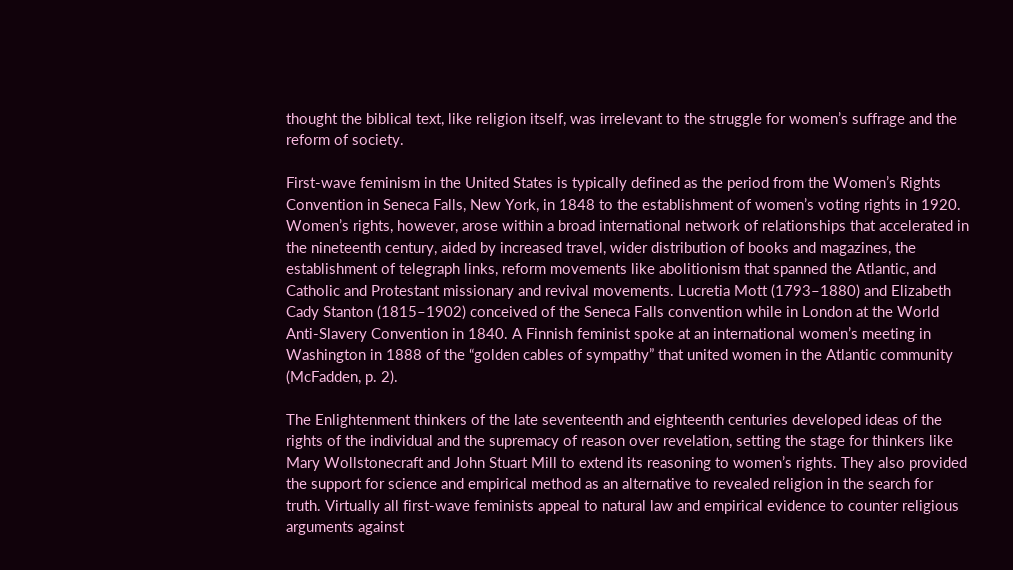thought the biblical text, like religion itself, was irrelevant to the struggle for women’s suffrage and the reform of society.

First-wave feminism in the United States is typically defined as the period from the Women’s Rights Convention in Seneca Falls, New York, in 1848 to the establishment of women’s voting rights in 1920. Women’s rights, however, arose within a broad international network of relationships that accelerated in the nineteenth century, aided by increased travel, wider distribution of books and magazines, the establishment of telegraph links, reform movements like abolitionism that spanned the Atlantic, and Catholic and Protestant missionary and revival movements. Lucretia Mott (1793–1880) and Elizabeth Cady Stanton (1815–1902) conceived of the Seneca Falls convention while in London at the World Anti-Slavery Convention in 1840. A Finnish feminist spoke at an international women’s meeting in Washington in 1888 of the “golden cables of sympathy” that united women in the Atlantic community (McFadden, p. 2).

The Enlightenment thinkers of the late seventeenth and eighteenth centuries developed ideas of the rights of the individual and the supremacy of reason over revelation, setting the stage for thinkers like Mary Wollstonecraft and John Stuart Mill to extend its reasoning to women’s rights. They also provided the support for science and empirical method as an alternative to revealed religion in the search for truth. Virtually all first-wave feminists appeal to natural law and empirical evidence to counter religious arguments against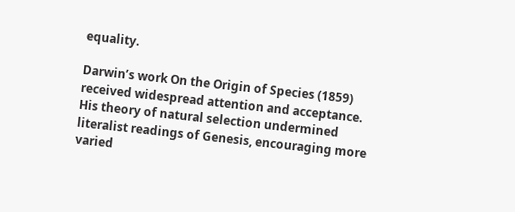equality.

Darwin’s work On the Origin of Species (1859) received widespread attention and acceptance. His theory of natural selection undermined literalist readings of Genesis, encouraging more varied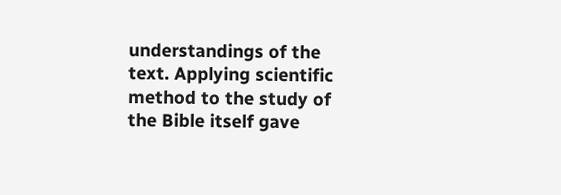understandings of the text. Applying scientific method to the study of the Bible itself gave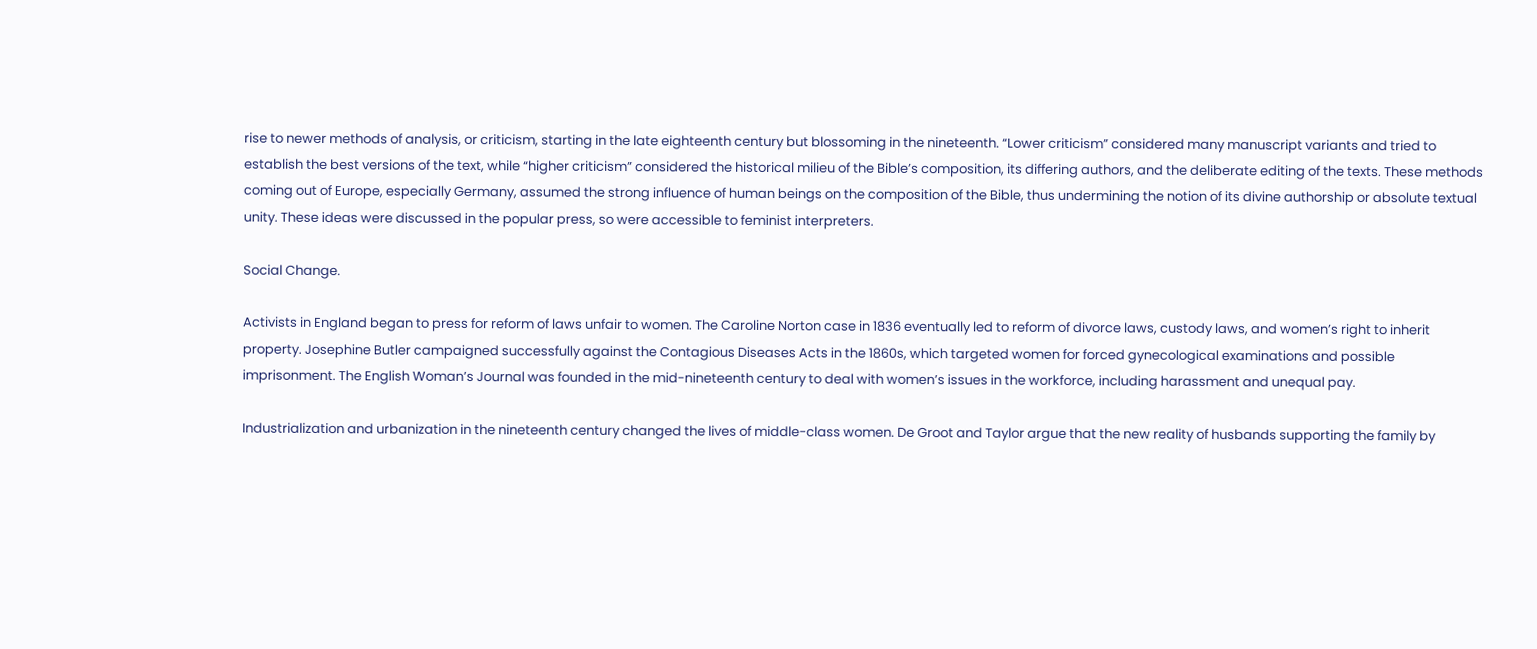rise to newer methods of analysis, or criticism, starting in the late eighteenth century but blossoming in the nineteenth. “Lower criticism” considered many manuscript variants and tried to establish the best versions of the text, while “higher criticism” considered the historical milieu of the Bible’s composition, its differing authors, and the deliberate editing of the texts. These methods coming out of Europe, especially Germany, assumed the strong influence of human beings on the composition of the Bible, thus undermining the notion of its divine authorship or absolute textual unity. These ideas were discussed in the popular press, so were accessible to feminist interpreters.

Social Change.

Activists in England began to press for reform of laws unfair to women. The Caroline Norton case in 1836 eventually led to reform of divorce laws, custody laws, and women’s right to inherit property. Josephine Butler campaigned successfully against the Contagious Diseases Acts in the 1860s, which targeted women for forced gynecological examinations and possible imprisonment. The English Woman’s Journal was founded in the mid-nineteenth century to deal with women’s issues in the workforce, including harassment and unequal pay.

Industrialization and urbanization in the nineteenth century changed the lives of middle-class women. De Groot and Taylor argue that the new reality of husbands supporting the family by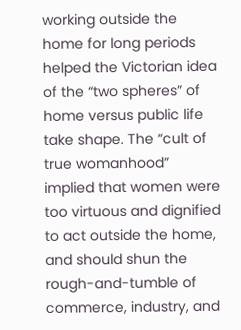working outside the home for long periods helped the Victorian idea of the “two spheres” of home versus public life take shape. The “cult of true womanhood” implied that women were too virtuous and dignified to act outside the home, and should shun the rough-and-tumble of commerce, industry, and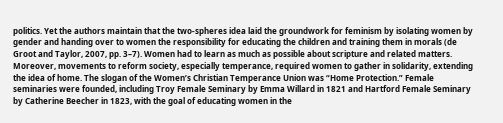politics. Yet the authors maintain that the two-spheres idea laid the groundwork for feminism by isolating women by gender and handing over to women the responsibility for educating the children and training them in morals (de Groot and Taylor, 2007, pp. 3–7). Women had to learn as much as possible about scripture and related matters. Moreover, movements to reform society, especially temperance, required women to gather in solidarity, extending the idea of home. The slogan of the Women’s Christian Temperance Union was “Home Protection.” Female seminaries were founded, including Troy Female Seminary by Emma Willard in 1821 and Hartford Female Seminary by Catherine Beecher in 1823, with the goal of educating women in the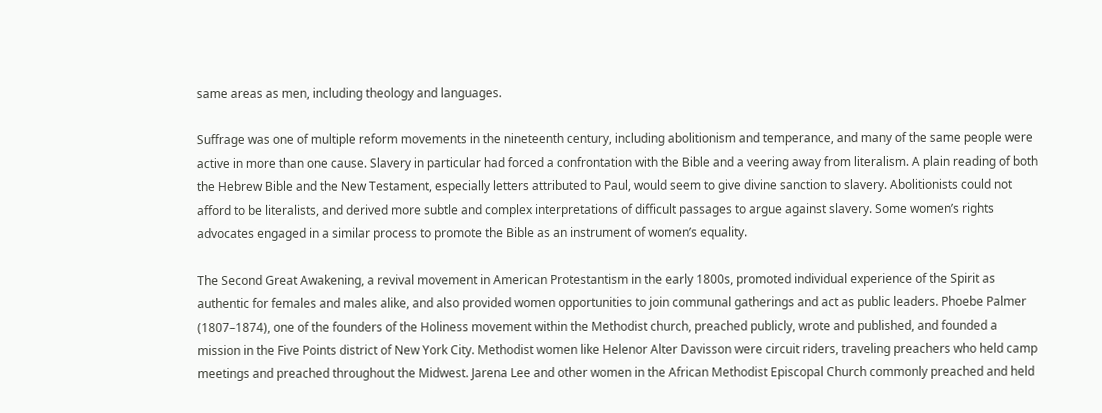same areas as men, including theology and languages.

Suffrage was one of multiple reform movements in the nineteenth century, including abolitionism and temperance, and many of the same people were active in more than one cause. Slavery in particular had forced a confrontation with the Bible and a veering away from literalism. A plain reading of both the Hebrew Bible and the New Testament, especially letters attributed to Paul, would seem to give divine sanction to slavery. Abolitionists could not afford to be literalists, and derived more subtle and complex interpretations of difficult passages to argue against slavery. Some women’s rights advocates engaged in a similar process to promote the Bible as an instrument of women’s equality.

The Second Great Awakening, a revival movement in American Protestantism in the early 1800s, promoted individual experience of the Spirit as authentic for females and males alike, and also provided women opportunities to join communal gatherings and act as public leaders. Phoebe Palmer (1807–1874), one of the founders of the Holiness movement within the Methodist church, preached publicly, wrote and published, and founded a mission in the Five Points district of New York City. Methodist women like Helenor Alter Davisson were circuit riders, traveling preachers who held camp meetings and preached throughout the Midwest. Jarena Lee and other women in the African Methodist Episcopal Church commonly preached and held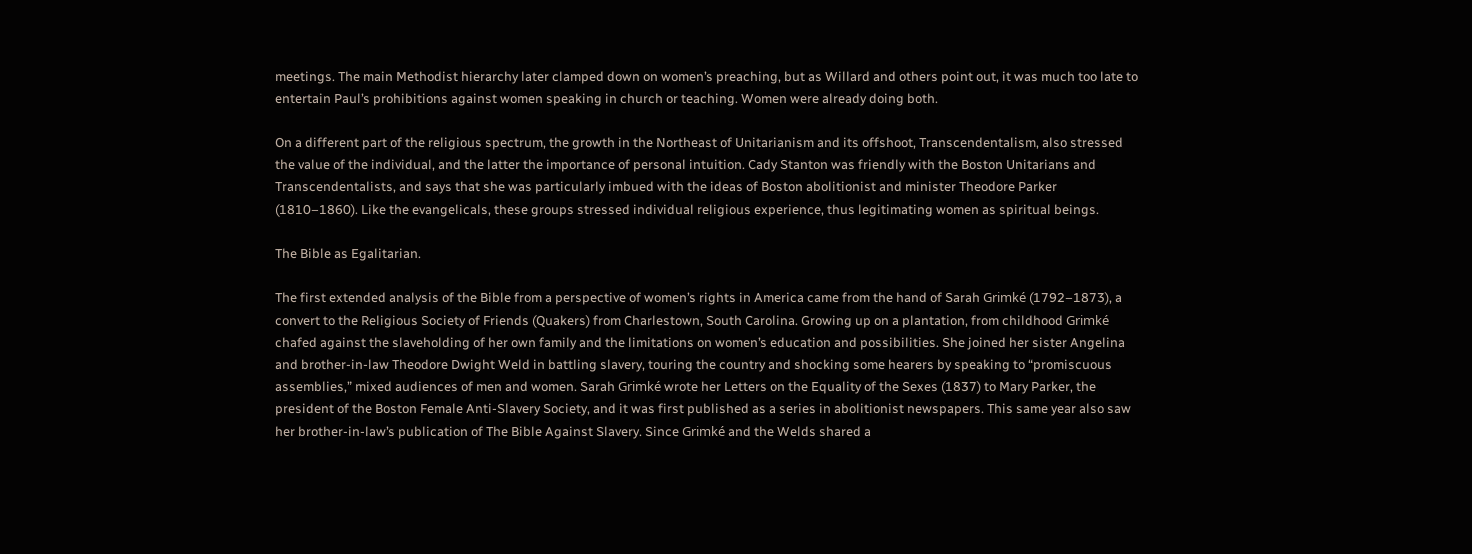meetings. The main Methodist hierarchy later clamped down on women’s preaching, but as Willard and others point out, it was much too late to entertain Paul’s prohibitions against women speaking in church or teaching. Women were already doing both.

On a different part of the religious spectrum, the growth in the Northeast of Unitarianism and its offshoot, Transcendentalism, also stressed the value of the individual, and the latter the importance of personal intuition. Cady Stanton was friendly with the Boston Unitarians and Transcendentalists, and says that she was particularly imbued with the ideas of Boston abolitionist and minister Theodore Parker (1810–1860). Like the evangelicals, these groups stressed individual religious experience, thus legitimating women as spiritual beings.

The Bible as Egalitarian.

The first extended analysis of the Bible from a perspective of women’s rights in America came from the hand of Sarah Grimké (1792–1873), a convert to the Religious Society of Friends (Quakers) from Charlestown, South Carolina. Growing up on a plantation, from childhood Grimké chafed against the slaveholding of her own family and the limitations on women’s education and possibilities. She joined her sister Angelina and brother-in-law Theodore Dwight Weld in battling slavery, touring the country and shocking some hearers by speaking to “promiscuous assemblies,” mixed audiences of men and women. Sarah Grimké wrote her Letters on the Equality of the Sexes (1837) to Mary Parker, the president of the Boston Female Anti-Slavery Society, and it was first published as a series in abolitionist newspapers. This same year also saw her brother-in-law’s publication of The Bible Against Slavery. Since Grimké and the Welds shared a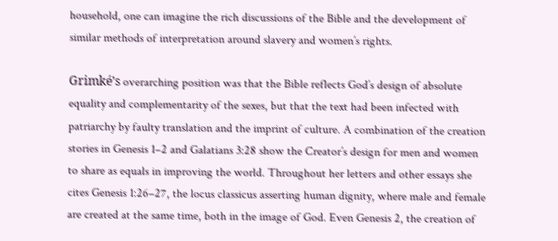household, one can imagine the rich discussions of the Bible and the development of similar methods of interpretation around slavery and women’s rights.

Grimké’s overarching position was that the Bible reflects God’s design of absolute equality and complementarity of the sexes, but that the text had been infected with patriarchy by faulty translation and the imprint of culture. A combination of the creation stories in Genesis 1–2 and Galatians 3:28 show the Creator’s design for men and women to share as equals in improving the world. Throughout her letters and other essays she cites Genesis 1:26–27, the locus classicus asserting human dignity, where male and female are created at the same time, both in the image of God. Even Genesis 2, the creation of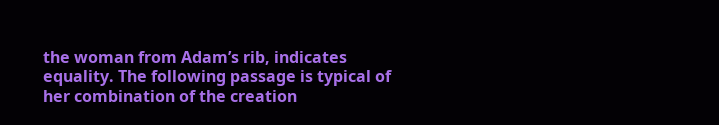the woman from Adam’s rib, indicates equality. The following passage is typical of her combination of the creation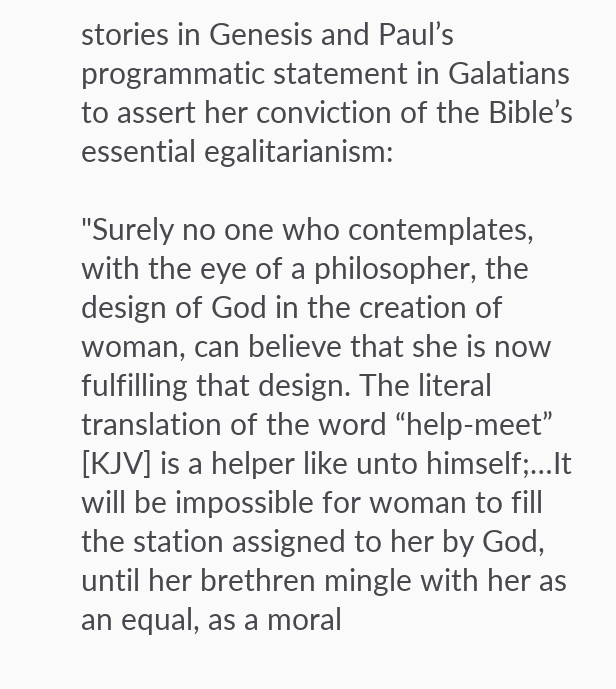stories in Genesis and Paul’s programmatic statement in Galatians to assert her conviction of the Bible’s essential egalitarianism:

"Surely no one who contemplates, with the eye of a philosopher, the design of God in the creation of woman, can believe that she is now fulfilling that design. The literal translation of the word “help-meet” [KJV] is a helper like unto himself;…It will be impossible for woman to fill the station assigned to her by God, until her brethren mingle with her as an equal, as a moral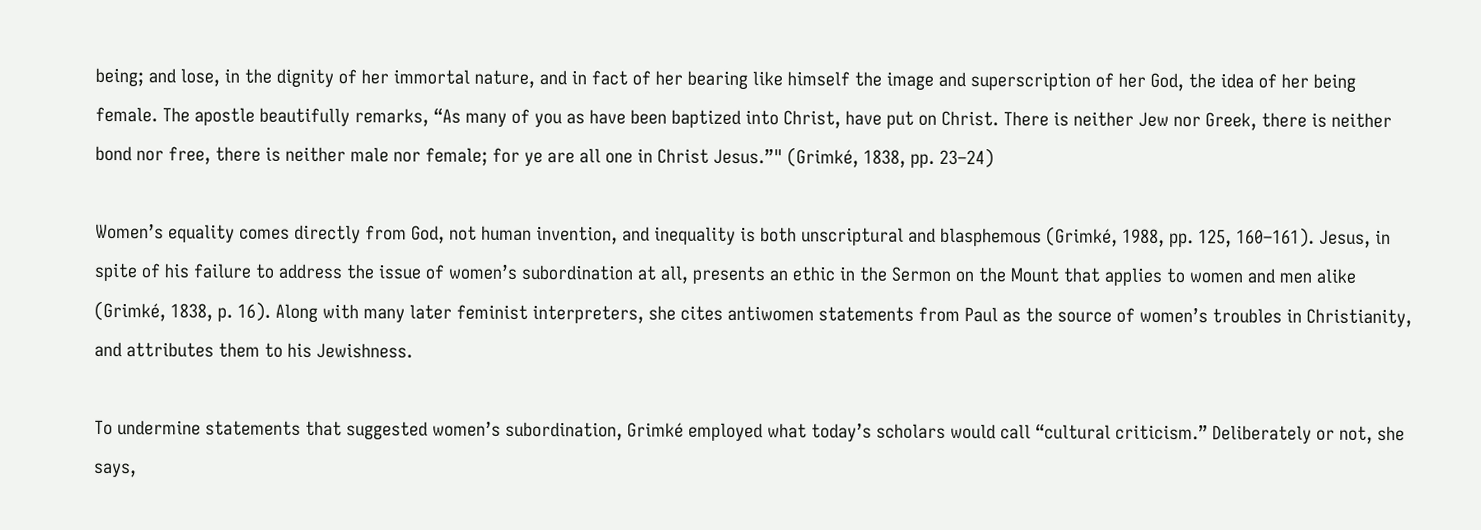being; and lose, in the dignity of her immortal nature, and in fact of her bearing like himself the image and superscription of her God, the idea of her being female. The apostle beautifully remarks, “As many of you as have been baptized into Christ, have put on Christ. There is neither Jew nor Greek, there is neither bond nor free, there is neither male nor female; for ye are all one in Christ Jesus.”" (Grimké, 1838, pp. 23–24)

Women’s equality comes directly from God, not human invention, and inequality is both unscriptural and blasphemous (Grimké, 1988, pp. 125, 160–161). Jesus, in spite of his failure to address the issue of women’s subordination at all, presents an ethic in the Sermon on the Mount that applies to women and men alike (Grimké, 1838, p. 16). Along with many later feminist interpreters, she cites antiwomen statements from Paul as the source of women’s troubles in Christianity, and attributes them to his Jewishness.

To undermine statements that suggested women’s subordination, Grimké employed what today’s scholars would call “cultural criticism.” Deliberately or not, she says,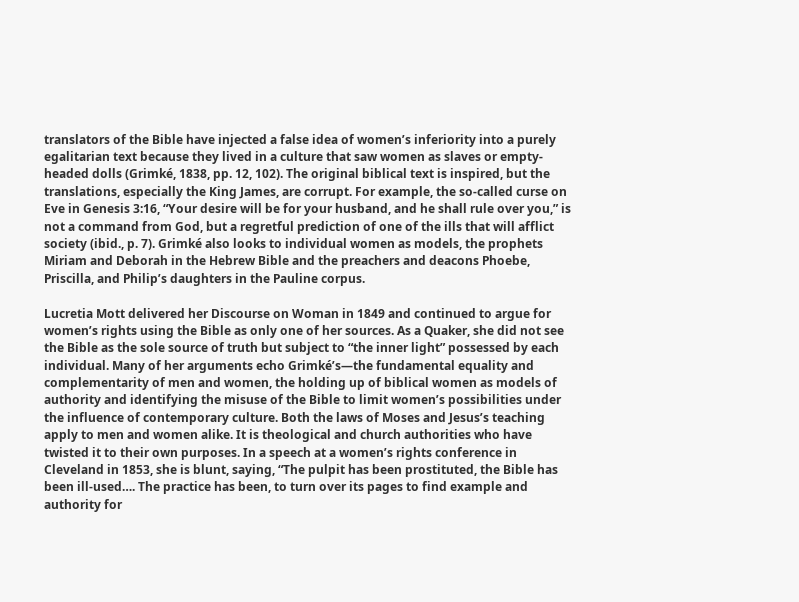translators of the Bible have injected a false idea of women’s inferiority into a purely egalitarian text because they lived in a culture that saw women as slaves or empty-headed dolls (Grimké, 1838, pp. 12, 102). The original biblical text is inspired, but the translations, especially the King James, are corrupt. For example, the so-called curse on Eve in Genesis 3:16, “Your desire will be for your husband, and he shall rule over you,” is not a command from God, but a regretful prediction of one of the ills that will afflict society (ibid., p. 7). Grimké also looks to individual women as models, the prophets Miriam and Deborah in the Hebrew Bible and the preachers and deacons Phoebe, Priscilla, and Philip’s daughters in the Pauline corpus.

Lucretia Mott delivered her Discourse on Woman in 1849 and continued to argue for women’s rights using the Bible as only one of her sources. As a Quaker, she did not see the Bible as the sole source of truth but subject to “the inner light” possessed by each individual. Many of her arguments echo Grimké’s—the fundamental equality and complementarity of men and women, the holding up of biblical women as models of authority and identifying the misuse of the Bible to limit women’s possibilities under the influence of contemporary culture. Both the laws of Moses and Jesus’s teaching apply to men and women alike. It is theological and church authorities who have twisted it to their own purposes. In a speech at a women’s rights conference in Cleveland in 1853, she is blunt, saying, “The pulpit has been prostituted, the Bible has been ill-used…. The practice has been, to turn over its pages to find example and authority for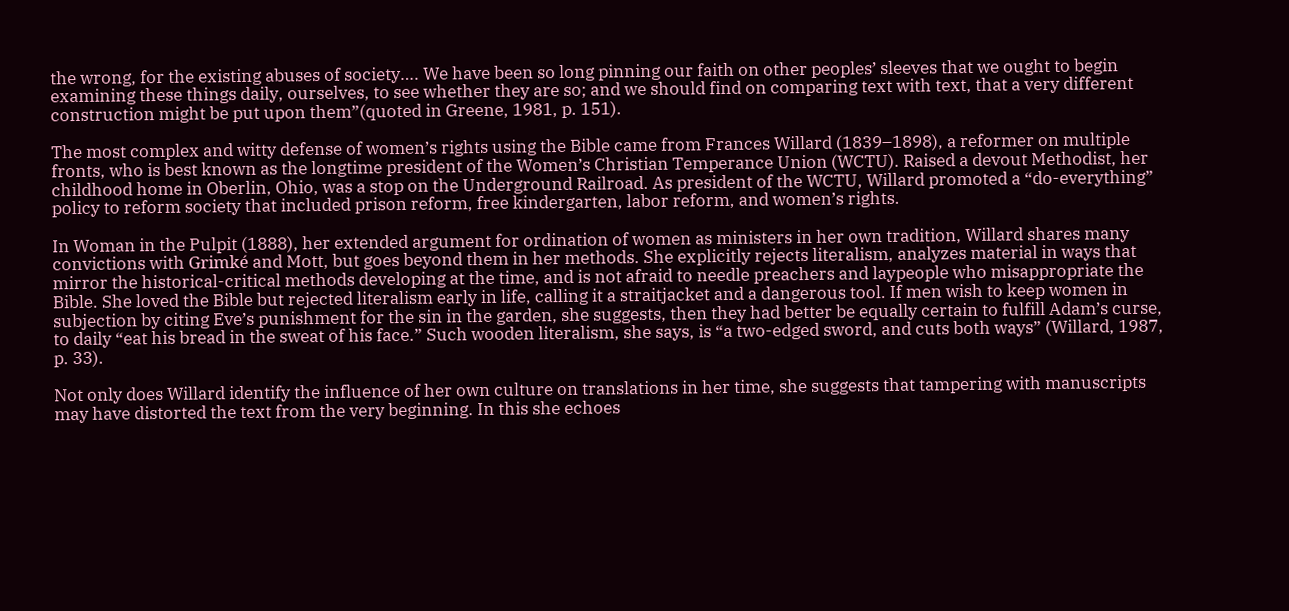the wrong, for the existing abuses of society…. We have been so long pinning our faith on other peoples’ sleeves that we ought to begin examining these things daily, ourselves, to see whether they are so; and we should find on comparing text with text, that a very different construction might be put upon them”(quoted in Greene, 1981, p. 151).

The most complex and witty defense of women’s rights using the Bible came from Frances Willard (1839–1898), a reformer on multiple fronts, who is best known as the longtime president of the Women’s Christian Temperance Union (WCTU). Raised a devout Methodist, her childhood home in Oberlin, Ohio, was a stop on the Underground Railroad. As president of the WCTU, Willard promoted a “do-everything” policy to reform society that included prison reform, free kindergarten, labor reform, and women’s rights.

In Woman in the Pulpit (1888), her extended argument for ordination of women as ministers in her own tradition, Willard shares many convictions with Grimké and Mott, but goes beyond them in her methods. She explicitly rejects literalism, analyzes material in ways that mirror the historical-critical methods developing at the time, and is not afraid to needle preachers and laypeople who misappropriate the Bible. She loved the Bible but rejected literalism early in life, calling it a straitjacket and a dangerous tool. If men wish to keep women in subjection by citing Eve’s punishment for the sin in the garden, she suggests, then they had better be equally certain to fulfill Adam’s curse, to daily “eat his bread in the sweat of his face.” Such wooden literalism, she says, is “a two-edged sword, and cuts both ways” (Willard, 1987, p. 33).

Not only does Willard identify the influence of her own culture on translations in her time, she suggests that tampering with manuscripts may have distorted the text from the very beginning. In this she echoes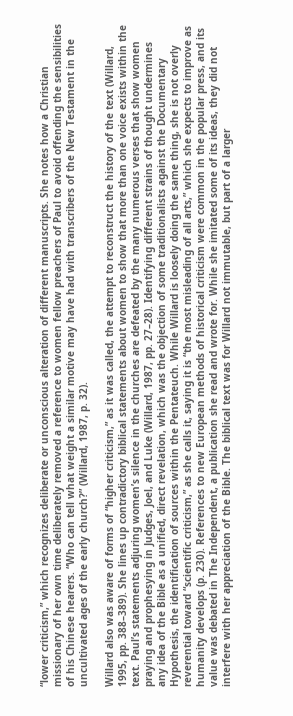“lower criticism,” which recognizes deliberate or unconscious alteration of different manuscripts. She notes how a Christian missionary of her own time deliberately removed a reference to women fellow preachers of Paul to avoid offending the sensibilities of his Chinese hearers. “Who can tell what weight a similar motive may have had with transcribers of the New Testament in the uncultivated ages of the early church?” (Willard, 1987, p. 32).

Willard also was aware of forms of “higher criticism,” as it was called, the attempt to reconstruct the history of the text (Willard, 1995, pp. 388–389). She lines up contradictory biblical statements about women to show that more than one voice exists within the text. Paul’s statements adjuring women’s silence in the churches are defeated by the many numerous verses that show women praying and prophesying in Judges, Joel, and Luke (Willard, 1987, pp. 27–28). Identifying different strains of thought undermines any idea of the Bible as a unified, direct revelation, which was the objection of some traditionalists against the Documentary Hypothesis, the identification of sources within the Pentateuch. While Willard is loosely doing the same thing, she is not overly reverential toward “scientific criticism,” as she calls it, saying it is “the most misleading of all arts,” which she expects to improve as humanity develops (p. 230). References to new European methods of historical criticism were common in the popular press, and its value was debated in The Independent, a publication she read and wrote for. While she imitated some of its ideas, they did not interfere with her appreciation of the Bible. The biblical text was for Willard not immutable, but part of a larger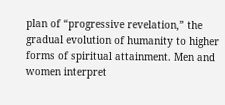plan of “progressive revelation,” the gradual evolution of humanity to higher forms of spiritual attainment. Men and women interpret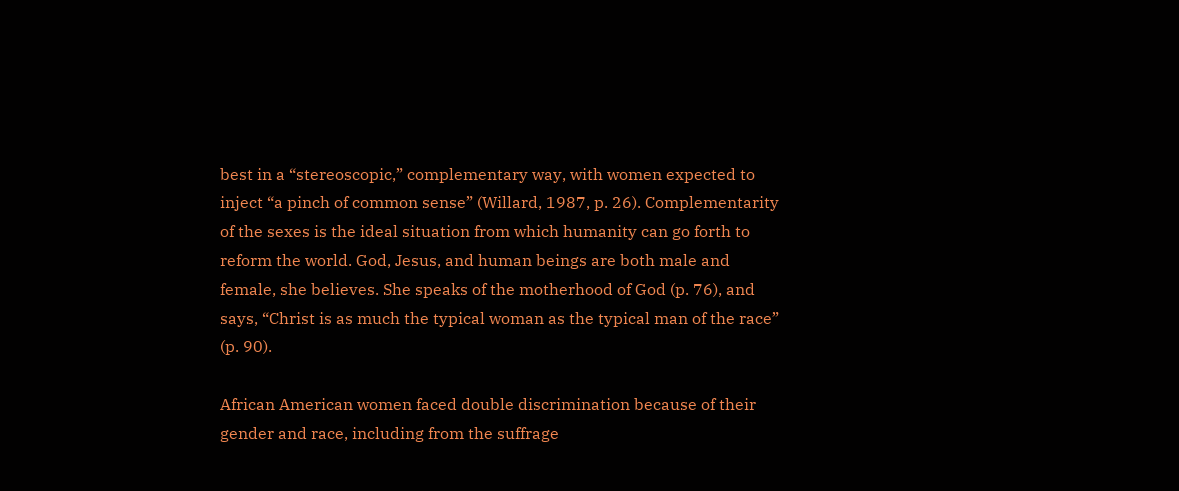best in a “stereoscopic,” complementary way, with women expected to inject “a pinch of common sense” (Willard, 1987, p. 26). Complementarity of the sexes is the ideal situation from which humanity can go forth to reform the world. God, Jesus, and human beings are both male and female, she believes. She speaks of the motherhood of God (p. 76), and says, “Christ is as much the typical woman as the typical man of the race” (p. 90).

African American women faced double discrimination because of their gender and race, including from the suffrage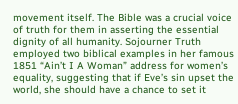movement itself. The Bible was a crucial voice of truth for them in asserting the essential dignity of all humanity. Sojourner Truth employed two biblical examples in her famous 1851 “Ain’t I A Woman” address for women’s equality, suggesting that if Eve’s sin upset the world, she should have a chance to set it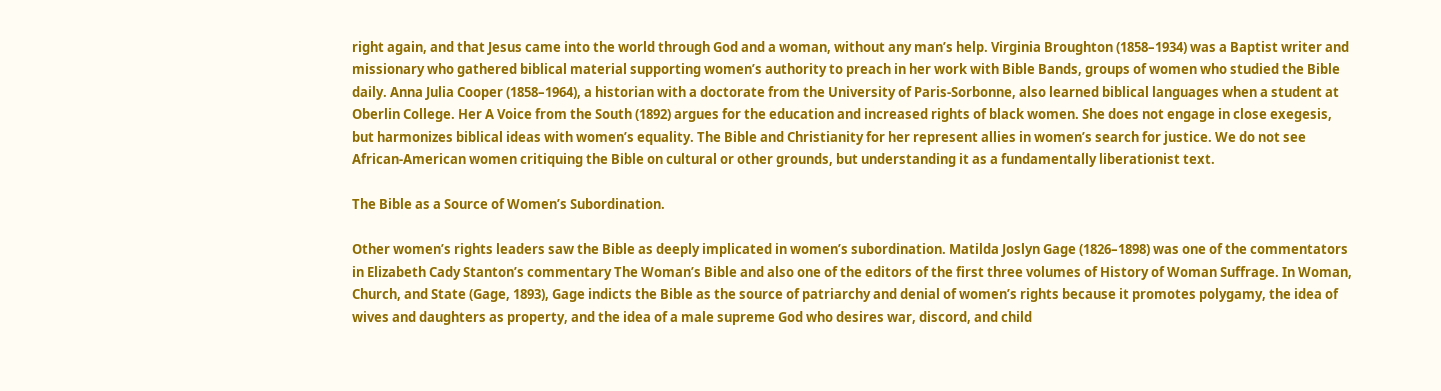right again, and that Jesus came into the world through God and a woman, without any man’s help. Virginia Broughton (1858–1934) was a Baptist writer and missionary who gathered biblical material supporting women’s authority to preach in her work with Bible Bands, groups of women who studied the Bible daily. Anna Julia Cooper (1858–1964), a historian with a doctorate from the University of Paris-Sorbonne, also learned biblical languages when a student at Oberlin College. Her A Voice from the South (1892) argues for the education and increased rights of black women. She does not engage in close exegesis, but harmonizes biblical ideas with women’s equality. The Bible and Christianity for her represent allies in women’s search for justice. We do not see African-American women critiquing the Bible on cultural or other grounds, but understanding it as a fundamentally liberationist text.

The Bible as a Source of Women’s Subordination.

Other women’s rights leaders saw the Bible as deeply implicated in women’s subordination. Matilda Joslyn Gage (1826–1898) was one of the commentators in Elizabeth Cady Stanton’s commentary The Woman’s Bible and also one of the editors of the first three volumes of History of Woman Suffrage. In Woman, Church, and State (Gage, 1893), Gage indicts the Bible as the source of patriarchy and denial of women’s rights because it promotes polygamy, the idea of wives and daughters as property, and the idea of a male supreme God who desires war, discord, and child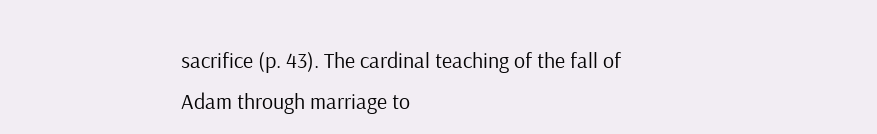sacrifice (p. 43). The cardinal teaching of the fall of Adam through marriage to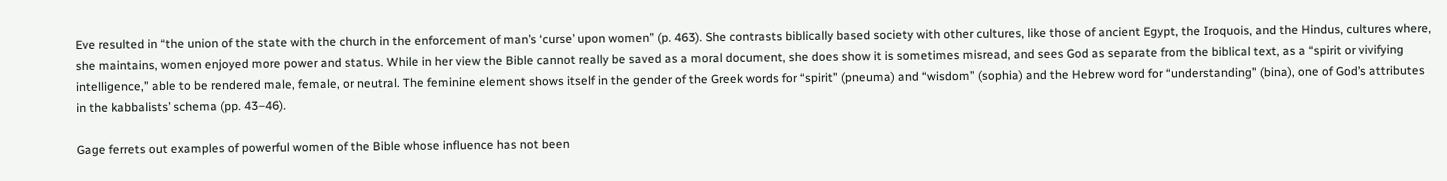Eve resulted in “the union of the state with the church in the enforcement of man’s ‘curse’ upon women” (p. 463). She contrasts biblically based society with other cultures, like those of ancient Egypt, the Iroquois, and the Hindus, cultures where, she maintains, women enjoyed more power and status. While in her view the Bible cannot really be saved as a moral document, she does show it is sometimes misread, and sees God as separate from the biblical text, as a “spirit or vivifying intelligence,” able to be rendered male, female, or neutral. The feminine element shows itself in the gender of the Greek words for “spirit” (pneuma) and “wisdom” (sophia) and the Hebrew word for “understanding” (bina), one of God’s attributes in the kabbalists’ schema (pp. 43–46).

Gage ferrets out examples of powerful women of the Bible whose influence has not been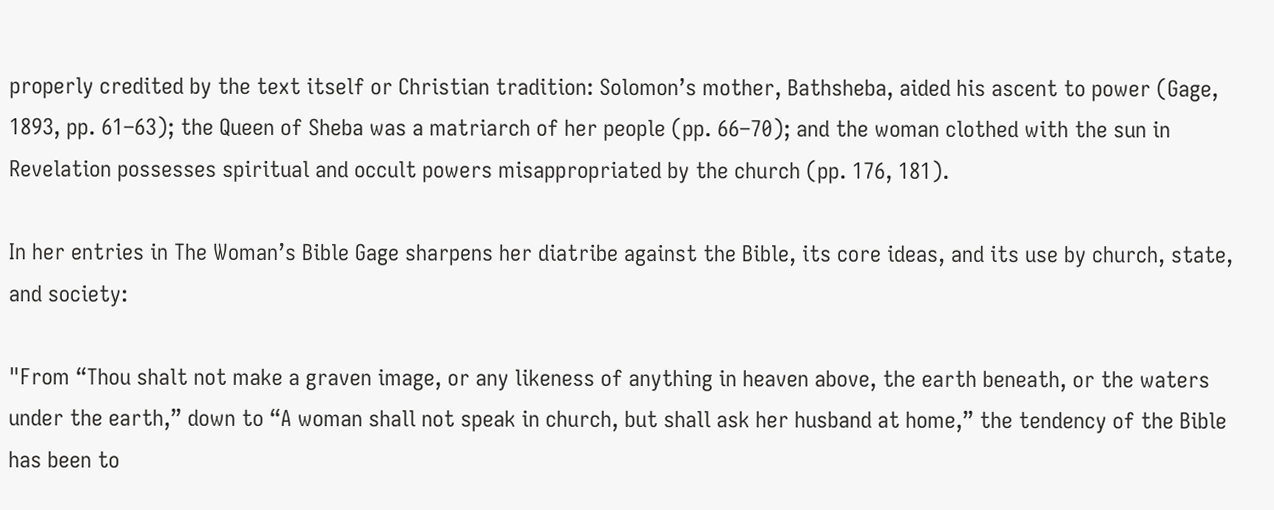properly credited by the text itself or Christian tradition: Solomon’s mother, Bathsheba, aided his ascent to power (Gage, 1893, pp. 61–63); the Queen of Sheba was a matriarch of her people (pp. 66–70); and the woman clothed with the sun in Revelation possesses spiritual and occult powers misappropriated by the church (pp. 176, 181).

In her entries in The Woman’s Bible Gage sharpens her diatribe against the Bible, its core ideas, and its use by church, state, and society:

"From “Thou shalt not make a graven image, or any likeness of anything in heaven above, the earth beneath, or the waters under the earth,” down to “A woman shall not speak in church, but shall ask her husband at home,” the tendency of the Bible has been to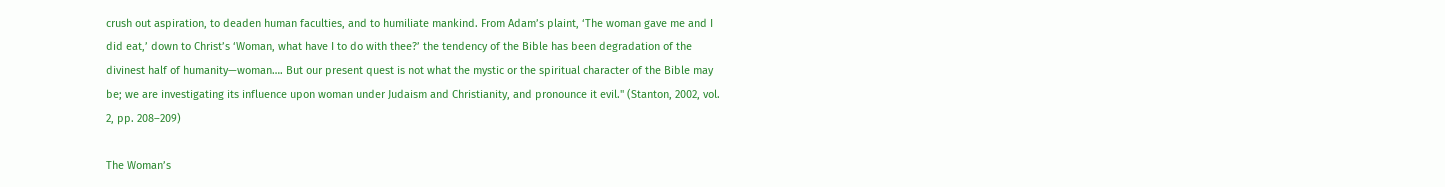crush out aspiration, to deaden human faculties, and to humiliate mankind. From Adam’s plaint, ‘The woman gave me and I did eat,’ down to Christ’s ‘Woman, what have I to do with thee?’ the tendency of the Bible has been degradation of the divinest half of humanity—woman…. But our present quest is not what the mystic or the spiritual character of the Bible may be; we are investigating its influence upon woman under Judaism and Christianity, and pronounce it evil." (Stanton, 2002, vol. 2, pp. 208–209)

The Woman’s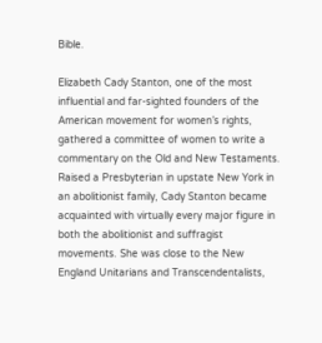Bible.

Elizabeth Cady Stanton, one of the most influential and far-sighted founders of the American movement for women’s rights, gathered a committee of women to write a commentary on the Old and New Testaments. Raised a Presbyterian in upstate New York in an abolitionist family, Cady Stanton became acquainted with virtually every major figure in both the abolitionist and suffragist movements. She was close to the New England Unitarians and Transcendentalists,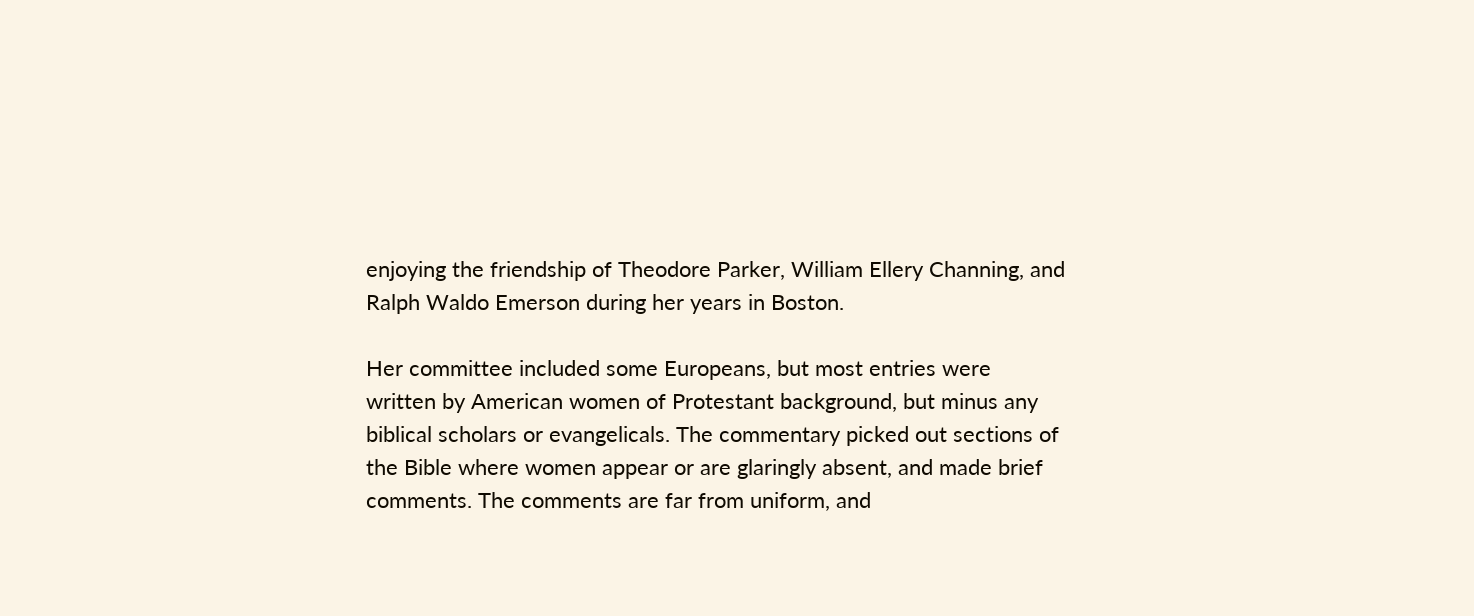enjoying the friendship of Theodore Parker, William Ellery Channing, and Ralph Waldo Emerson during her years in Boston.

Her committee included some Europeans, but most entries were written by American women of Protestant background, but minus any biblical scholars or evangelicals. The commentary picked out sections of the Bible where women appear or are glaringly absent, and made brief comments. The comments are far from uniform, and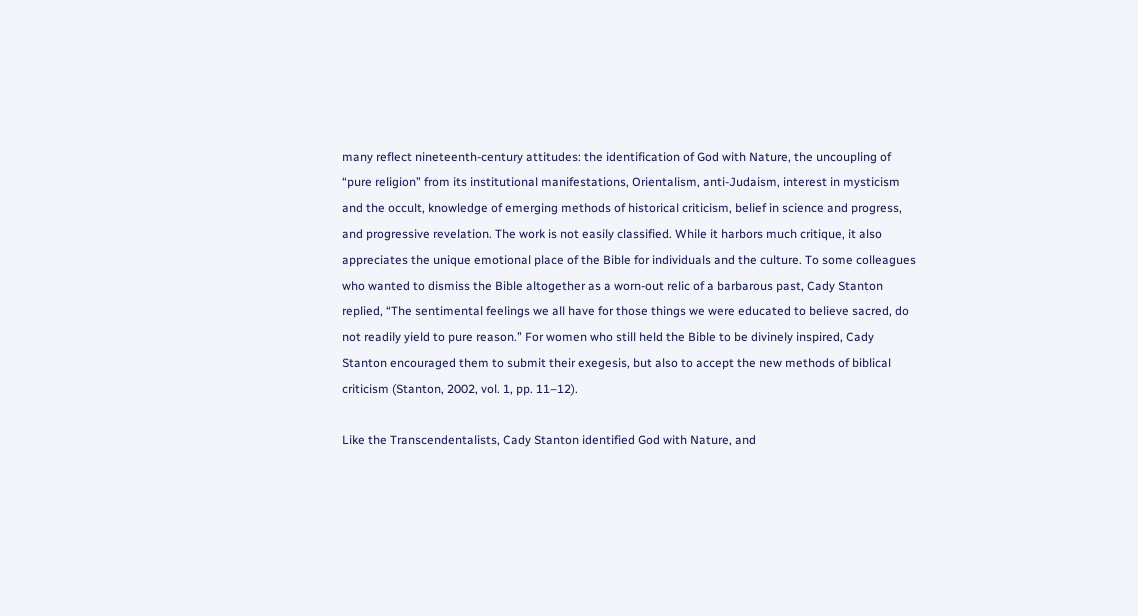many reflect nineteenth-century attitudes: the identification of God with Nature, the uncoupling of “pure religion” from its institutional manifestations, Orientalism, anti-Judaism, interest in mysticism and the occult, knowledge of emerging methods of historical criticism, belief in science and progress, and progressive revelation. The work is not easily classified. While it harbors much critique, it also appreciates the unique emotional place of the Bible for individuals and the culture. To some colleagues who wanted to dismiss the Bible altogether as a worn-out relic of a barbarous past, Cady Stanton replied, “The sentimental feelings we all have for those things we were educated to believe sacred, do not readily yield to pure reason.” For women who still held the Bible to be divinely inspired, Cady Stanton encouraged them to submit their exegesis, but also to accept the new methods of biblical criticism (Stanton, 2002, vol. 1, pp. 11–12).

Like the Transcendentalists, Cady Stanton identified God with Nature, and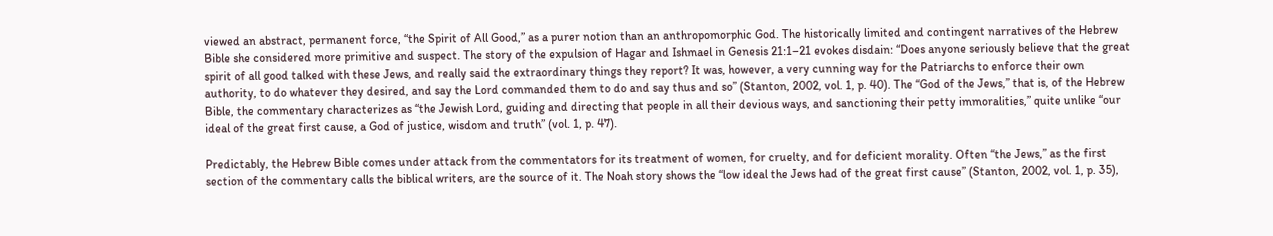viewed an abstract, permanent force, “the Spirit of All Good,” as a purer notion than an anthropomorphic God. The historically limited and contingent narratives of the Hebrew Bible she considered more primitive and suspect. The story of the expulsion of Hagar and Ishmael in Genesis 21:1–21 evokes disdain: “Does anyone seriously believe that the great spirit of all good talked with these Jews, and really said the extraordinary things they report? It was, however, a very cunning way for the Patriarchs to enforce their own authority, to do whatever they desired, and say the Lord commanded them to do and say thus and so” (Stanton, 2002, vol. 1, p. 40). The “God of the Jews,” that is, of the Hebrew Bible, the commentary characterizes as “the Jewish Lord, guiding and directing that people in all their devious ways, and sanctioning their petty immoralities,” quite unlike “our ideal of the great first cause, a God of justice, wisdom and truth” (vol. 1, p. 47).

Predictably, the Hebrew Bible comes under attack from the commentators for its treatment of women, for cruelty, and for deficient morality. Often “the Jews,” as the first section of the commentary calls the biblical writers, are the source of it. The Noah story shows the “low ideal the Jews had of the great first cause” (Stanton, 2002, vol. 1, p. 35),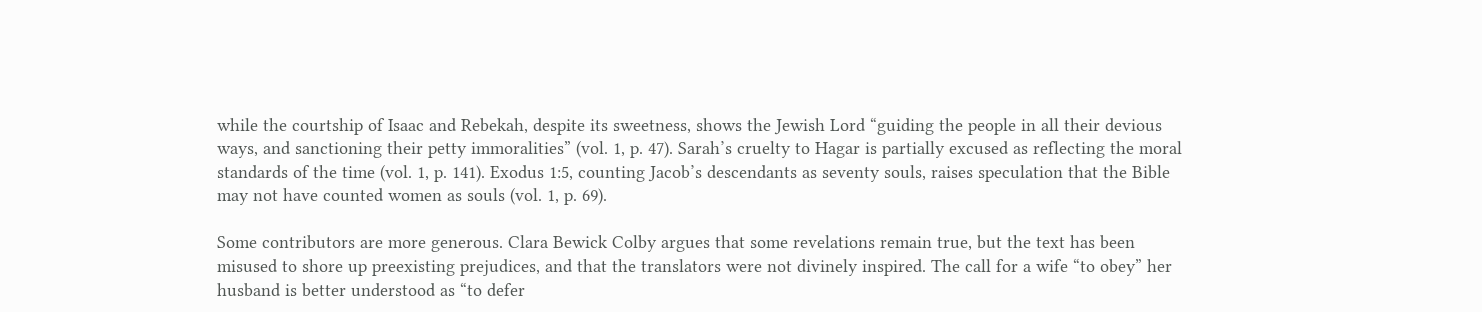while the courtship of Isaac and Rebekah, despite its sweetness, shows the Jewish Lord “guiding the people in all their devious ways, and sanctioning their petty immoralities” (vol. 1, p. 47). Sarah’s cruelty to Hagar is partially excused as reflecting the moral standards of the time (vol. 1, p. 141). Exodus 1:5, counting Jacob’s descendants as seventy souls, raises speculation that the Bible may not have counted women as souls (vol. 1, p. 69).

Some contributors are more generous. Clara Bewick Colby argues that some revelations remain true, but the text has been misused to shore up preexisting prejudices, and that the translators were not divinely inspired. The call for a wife “to obey” her husband is better understood as “to defer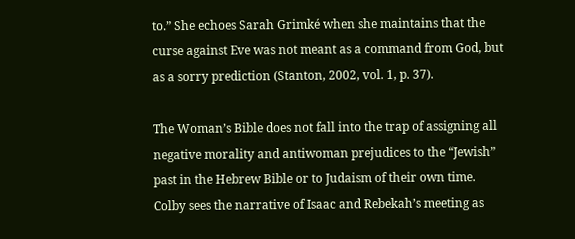to.” She echoes Sarah Grimké when she maintains that the curse against Eve was not meant as a command from God, but as a sorry prediction (Stanton, 2002, vol. 1, p. 37).

The Woman’s Bible does not fall into the trap of assigning all negative morality and antiwoman prejudices to the “Jewish” past in the Hebrew Bible or to Judaism of their own time. Colby sees the narrative of Isaac and Rebekah’s meeting as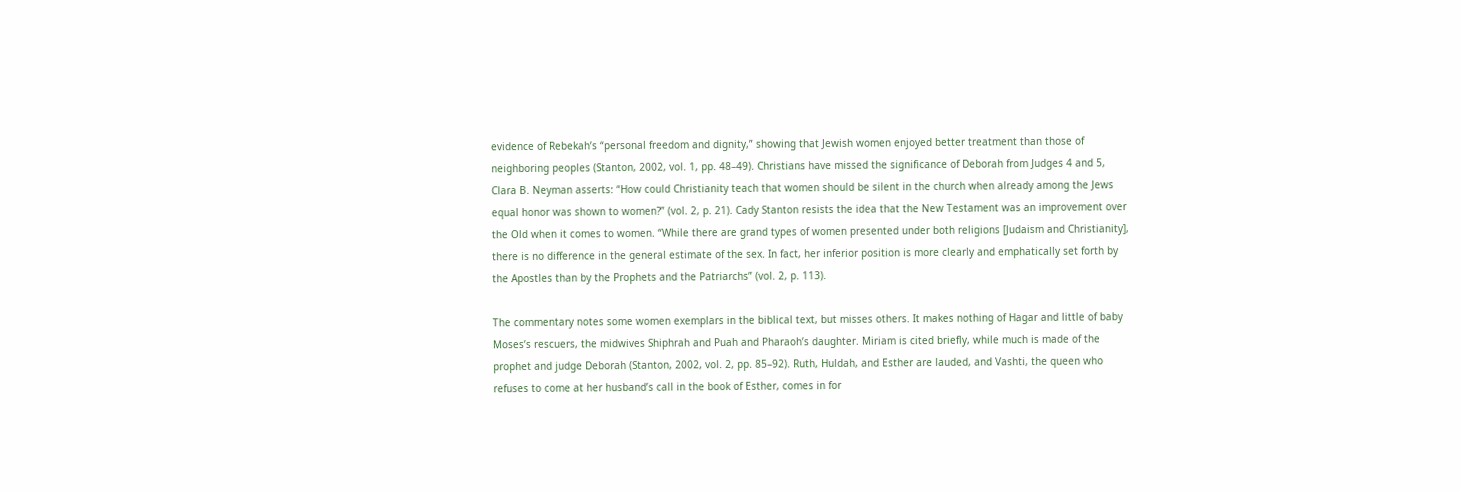evidence of Rebekah’s “personal freedom and dignity,” showing that Jewish women enjoyed better treatment than those of neighboring peoples (Stanton, 2002, vol. 1, pp. 48–49). Christians have missed the significance of Deborah from Judges 4 and 5, Clara B. Neyman asserts: “How could Christianity teach that women should be silent in the church when already among the Jews equal honor was shown to women?” (vol. 2, p. 21). Cady Stanton resists the idea that the New Testament was an improvement over the Old when it comes to women. “While there are grand types of women presented under both religions [Judaism and Christianity], there is no difference in the general estimate of the sex. In fact, her inferior position is more clearly and emphatically set forth by the Apostles than by the Prophets and the Patriarchs” (vol. 2, p. 113).

The commentary notes some women exemplars in the biblical text, but misses others. It makes nothing of Hagar and little of baby Moses’s rescuers, the midwives Shiphrah and Puah and Pharaoh’s daughter. Miriam is cited briefly, while much is made of the prophet and judge Deborah (Stanton, 2002, vol. 2, pp. 85–92). Ruth, Huldah, and Esther are lauded, and Vashti, the queen who refuses to come at her husband’s call in the book of Esther, comes in for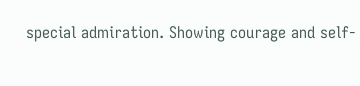special admiration. Showing courage and self-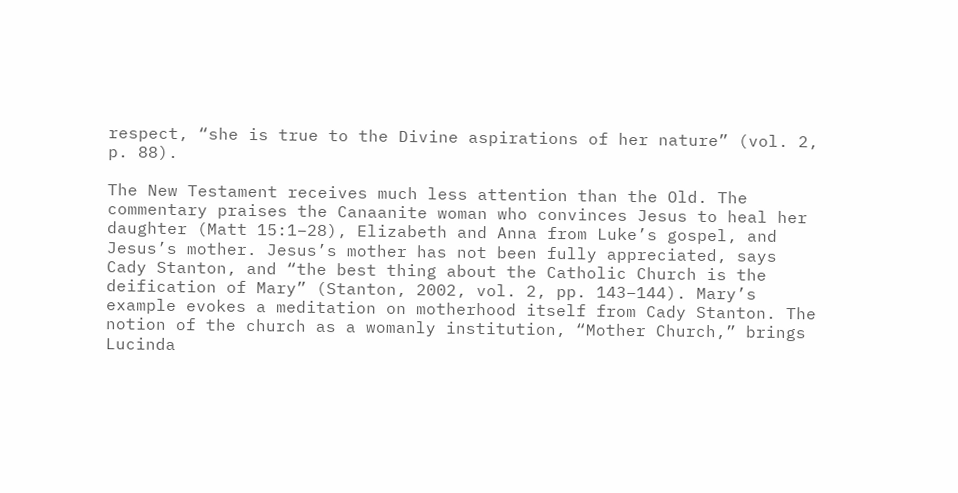respect, “she is true to the Divine aspirations of her nature” (vol. 2, p. 88).

The New Testament receives much less attention than the Old. The commentary praises the Canaanite woman who convinces Jesus to heal her daughter (Matt 15:1–28), Elizabeth and Anna from Luke’s gospel, and Jesus’s mother. Jesus’s mother has not been fully appreciated, says Cady Stanton, and “the best thing about the Catholic Church is the deification of Mary” (Stanton, 2002, vol. 2, pp. 143–144). Mary’s example evokes a meditation on motherhood itself from Cady Stanton. The notion of the church as a womanly institution, “Mother Church,” brings Lucinda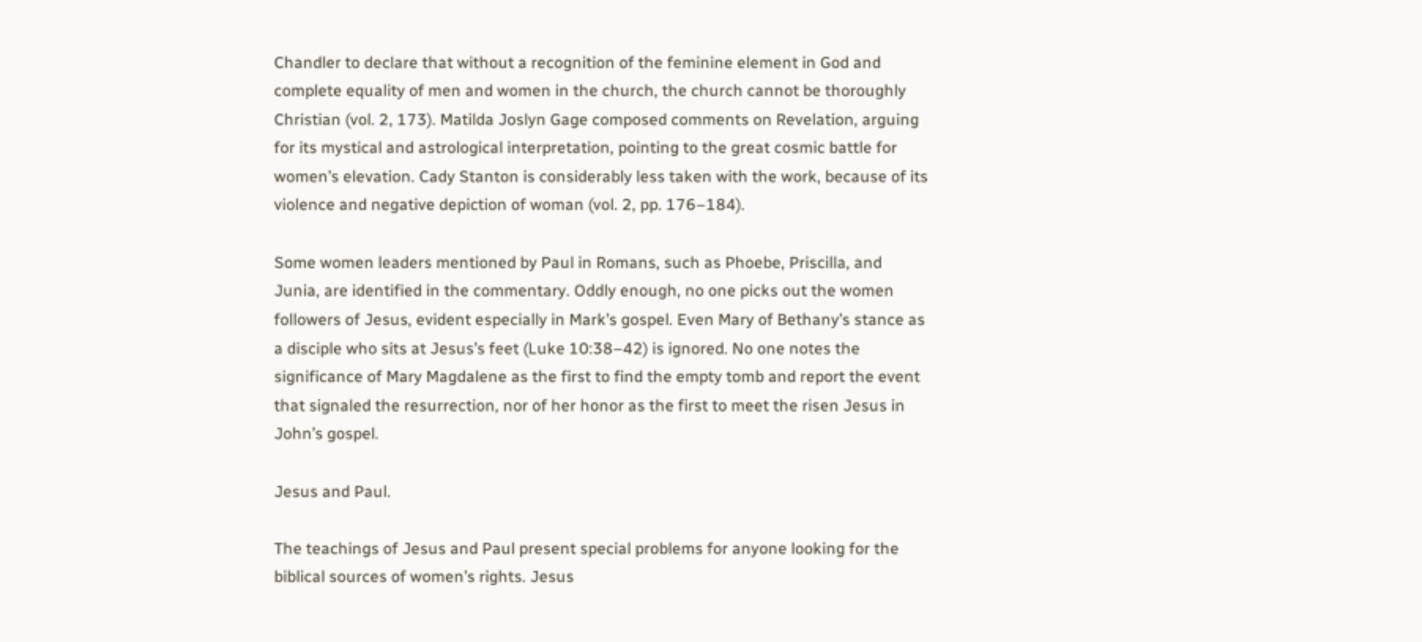Chandler to declare that without a recognition of the feminine element in God and complete equality of men and women in the church, the church cannot be thoroughly Christian (vol. 2, 173). Matilda Joslyn Gage composed comments on Revelation, arguing for its mystical and astrological interpretation, pointing to the great cosmic battle for women’s elevation. Cady Stanton is considerably less taken with the work, because of its violence and negative depiction of woman (vol. 2, pp. 176–184).

Some women leaders mentioned by Paul in Romans, such as Phoebe, Priscilla, and Junia, are identified in the commentary. Oddly enough, no one picks out the women followers of Jesus, evident especially in Mark’s gospel. Even Mary of Bethany’s stance as a disciple who sits at Jesus’s feet (Luke 10:38–42) is ignored. No one notes the significance of Mary Magdalene as the first to find the empty tomb and report the event that signaled the resurrection, nor of her honor as the first to meet the risen Jesus in John’s gospel.

Jesus and Paul.

The teachings of Jesus and Paul present special problems for anyone looking for the biblical sources of women’s rights. Jesus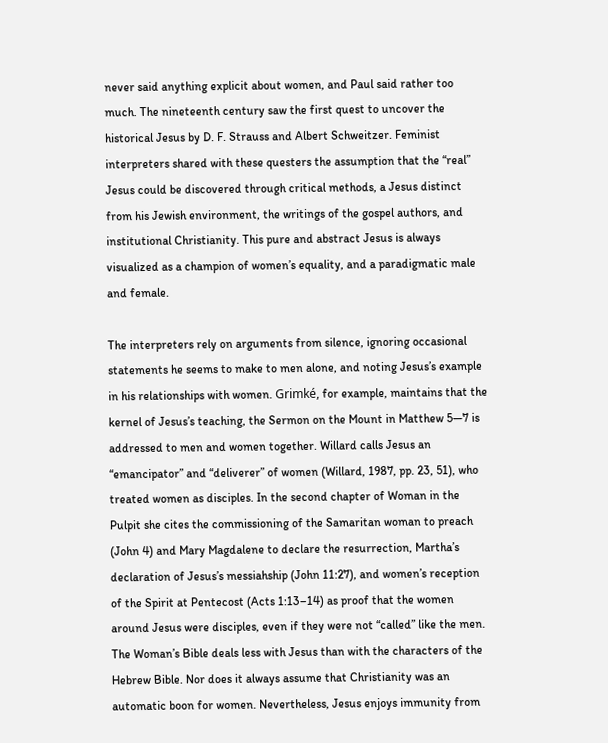never said anything explicit about women, and Paul said rather too much. The nineteenth century saw the first quest to uncover the historical Jesus by D. F. Strauss and Albert Schweitzer. Feminist interpreters shared with these questers the assumption that the “real” Jesus could be discovered through critical methods, a Jesus distinct from his Jewish environment, the writings of the gospel authors, and institutional Christianity. This pure and abstract Jesus is always visualized as a champion of women’s equality, and a paradigmatic male and female.

The interpreters rely on arguments from silence, ignoring occasional statements he seems to make to men alone, and noting Jesus’s example in his relationships with women. Grimké, for example, maintains that the kernel of Jesus’s teaching, the Sermon on the Mount in Matthew 5—7 is addressed to men and women together. Willard calls Jesus an “emancipator” and “deliverer” of women (Willard, 1987, pp. 23, 51), who treated women as disciples. In the second chapter of Woman in the Pulpit she cites the commissioning of the Samaritan woman to preach (John 4) and Mary Magdalene to declare the resurrection, Martha’s declaration of Jesus’s messiahship (John 11:27), and women’s reception of the Spirit at Pentecost (Acts 1:13–14) as proof that the women around Jesus were disciples, even if they were not “called” like the men. The Woman’s Bible deals less with Jesus than with the characters of the Hebrew Bible. Nor does it always assume that Christianity was an automatic boon for women. Nevertheless, Jesus enjoys immunity from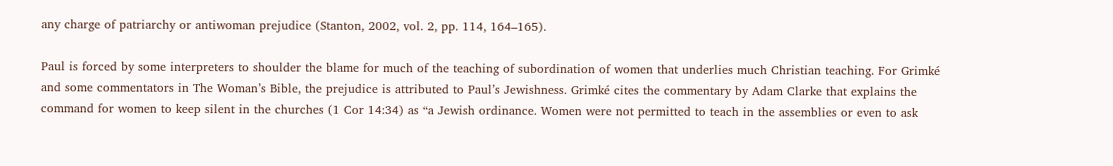any charge of patriarchy or antiwoman prejudice (Stanton, 2002, vol. 2, pp. 114, 164–165).

Paul is forced by some interpreters to shoulder the blame for much of the teaching of subordination of women that underlies much Christian teaching. For Grimké and some commentators in The Woman’s Bible, the prejudice is attributed to Paul’s Jewishness. Grimké cites the commentary by Adam Clarke that explains the command for women to keep silent in the churches (1 Cor 14:34) as “a Jewish ordinance. Women were not permitted to teach in the assemblies or even to ask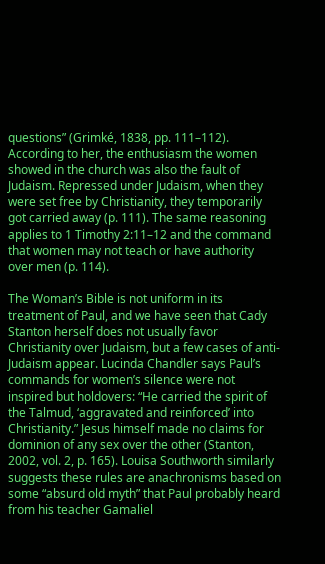questions” (Grimké, 1838, pp. 111–112). According to her, the enthusiasm the women showed in the church was also the fault of Judaism. Repressed under Judaism, when they were set free by Christianity, they temporarily got carried away (p. 111). The same reasoning applies to 1 Timothy 2:11–12 and the command that women may not teach or have authority over men (p. 114).

The Woman’s Bible is not uniform in its treatment of Paul, and we have seen that Cady Stanton herself does not usually favor Christianity over Judaism, but a few cases of anti-Judaism appear. Lucinda Chandler says Paul’s commands for women’s silence were not inspired but holdovers: “He carried the spirit of the Talmud, ‘aggravated and reinforced’ into Christianity.” Jesus himself made no claims for dominion of any sex over the other (Stanton, 2002, vol. 2, p. 165). Louisa Southworth similarly suggests these rules are anachronisms based on some “absurd old myth” that Paul probably heard from his teacher Gamaliel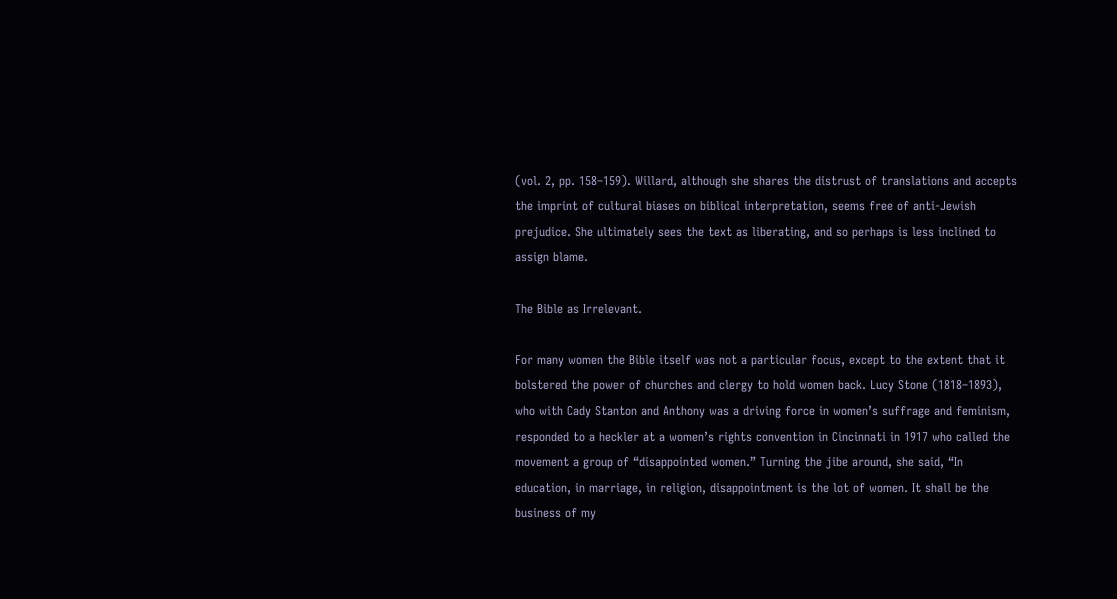(vol. 2, pp. 158–159). Willard, although she shares the distrust of translations and accepts the imprint of cultural biases on biblical interpretation, seems free of anti-Jewish prejudice. She ultimately sees the text as liberating, and so perhaps is less inclined to assign blame.

The Bible as Irrelevant.

For many women the Bible itself was not a particular focus, except to the extent that it bolstered the power of churches and clergy to hold women back. Lucy Stone (1818–1893), who with Cady Stanton and Anthony was a driving force in women’s suffrage and feminism, responded to a heckler at a women’s rights convention in Cincinnati in 1917 who called the movement a group of “disappointed women.” Turning the jibe around, she said, “In education, in marriage, in religion, disappointment is the lot of women. It shall be the business of my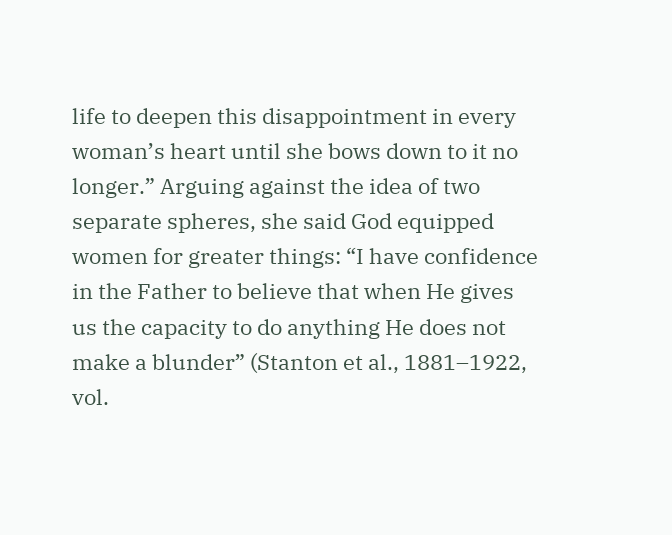life to deepen this disappointment in every woman’s heart until she bows down to it no longer.” Arguing against the idea of two separate spheres, she said God equipped women for greater things: “I have confidence in the Father to believe that when He gives us the capacity to do anything He does not make a blunder” (Stanton et al., 1881–1922, vol.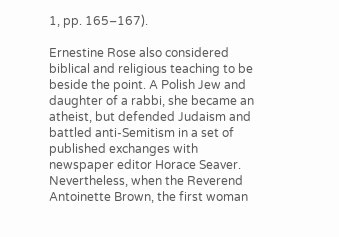1, pp. 165–167).

Ernestine Rose also considered biblical and religious teaching to be beside the point. A Polish Jew and daughter of a rabbi, she became an atheist, but defended Judaism and battled anti-Semitism in a set of published exchanges with newspaper editor Horace Seaver. Nevertheless, when the Reverend Antoinette Brown, the first woman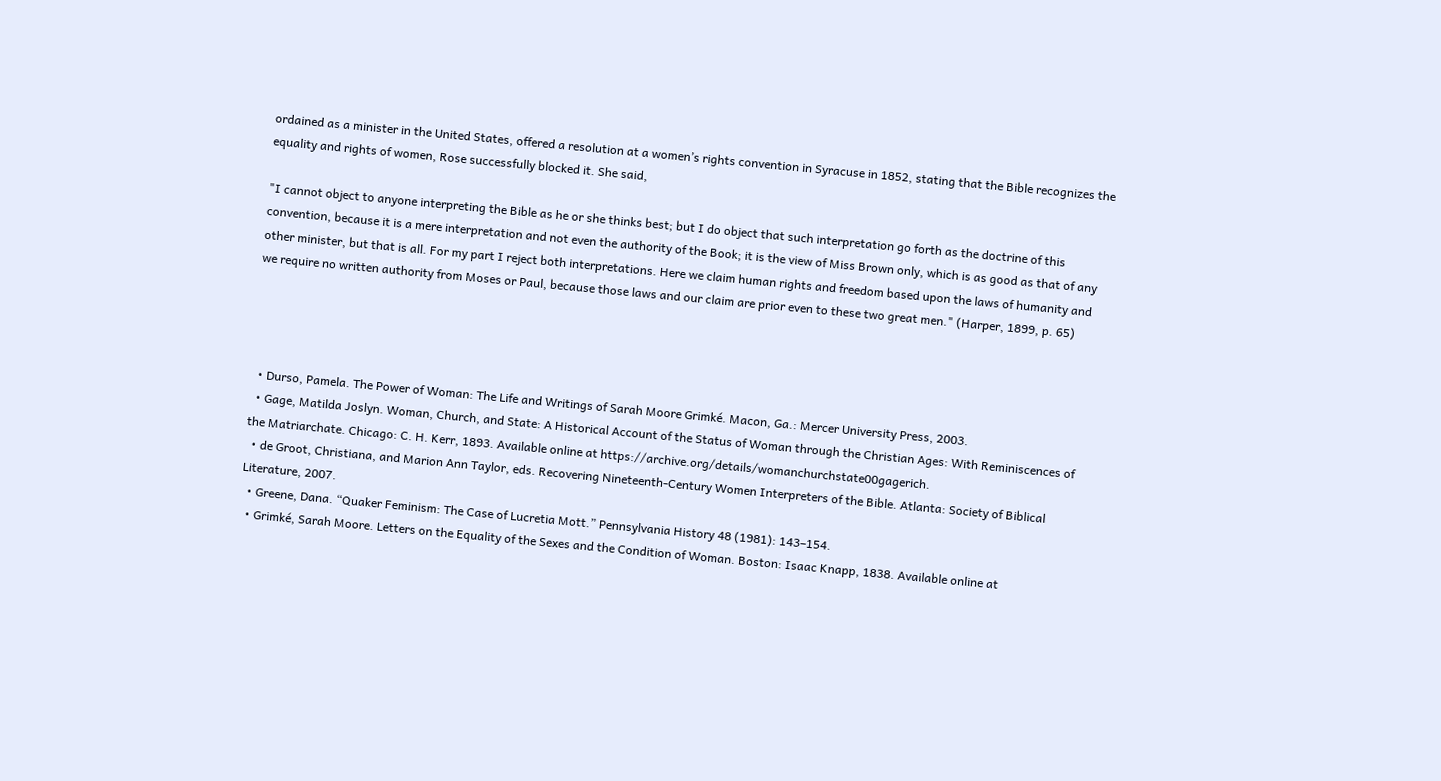ordained as a minister in the United States, offered a resolution at a women’s rights convention in Syracuse in 1852, stating that the Bible recognizes the equality and rights of women, Rose successfully blocked it. She said,

"I cannot object to anyone interpreting the Bible as he or she thinks best; but I do object that such interpretation go forth as the doctrine of this convention, because it is a mere interpretation and not even the authority of the Book; it is the view of Miss Brown only, which is as good as that of any other minister, but that is all. For my part I reject both interpretations. Here we claim human rights and freedom based upon the laws of humanity and we require no written authority from Moses or Paul, because those laws and our claim are prior even to these two great men." (Harper, 1899, p. 65)




  • Durso, Pamela. The Power of Woman: The Life and Writings of Sarah Moore Grimké. Macon, Ga.: Mercer University Press, 2003.
  • Gage, Matilda Joslyn. Woman, Church, and State: A Historical Account of the Status of Woman through the Christian Ages: With Reminiscences of the Matriarchate. Chicago: C. H. Kerr, 1893. Available online at https://archive.org/details/womanchurchstate00gagerich.
  • de Groot, Christiana, and Marion Ann Taylor, eds. Recovering Nineteenth-Century Women Interpreters of the Bible. Atlanta: Society of Biblical Literature, 2007.
  • Greene, Dana. “Quaker Feminism: The Case of Lucretia Mott.” Pennsylvania History 48 (1981): 143–154.
  • Grimké, Sarah Moore. Letters on the Equality of the Sexes and the Condition of Woman. Boston: Isaac Knapp, 1838. Available online at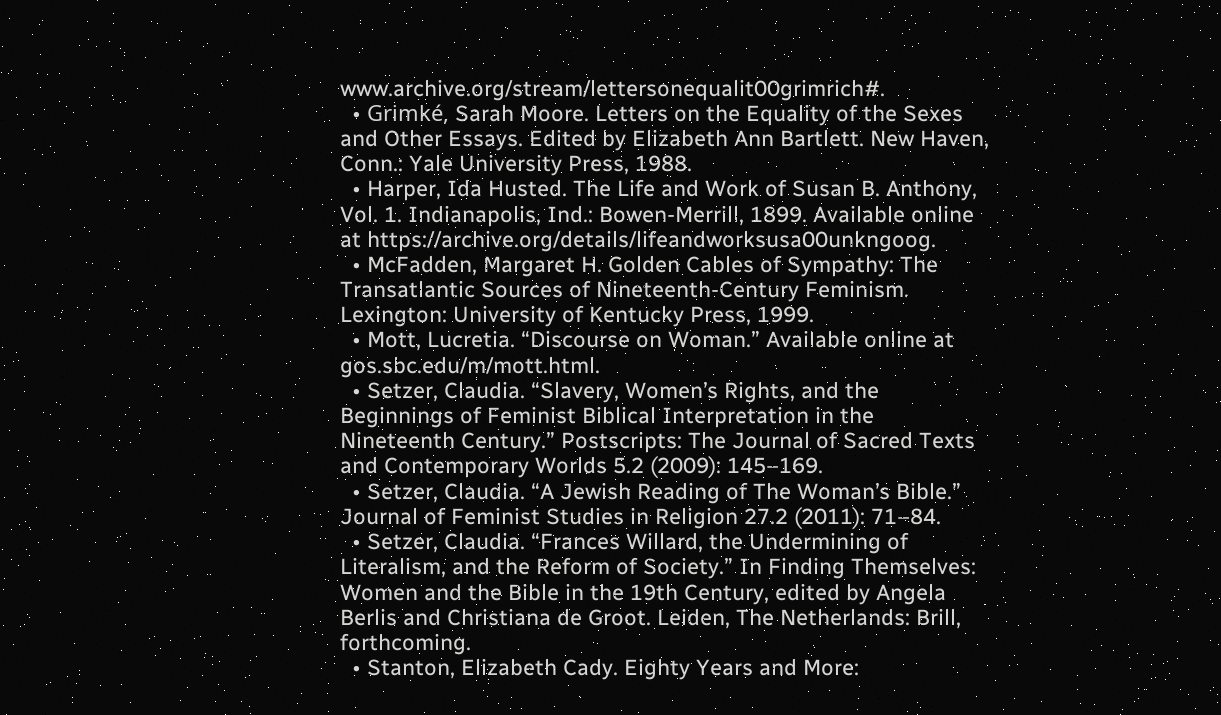www.archive.org/stream/lettersonequalit00grimrich#.
  • Grimké, Sarah Moore. Letters on the Equality of the Sexes and Other Essays. Edited by Elizabeth Ann Bartlett. New Haven, Conn.: Yale University Press, 1988.
  • Harper, Ida Husted. The Life and Work of Susan B. Anthony, Vol. 1. Indianapolis, Ind.: Bowen-Merrill, 1899. Available online at https://archive.org/details/lifeandworksusa00unkngoog.
  • McFadden, Margaret H. Golden Cables of Sympathy: The Transatlantic Sources of Nineteenth-Century Feminism. Lexington: University of Kentucky Press, 1999.
  • Mott, Lucretia. “Discourse on Woman.” Available online at gos.sbc.edu/m/mott.html.
  • Setzer, Claudia. “Slavery, Women’s Rights, and the Beginnings of Feminist Biblical Interpretation in the Nineteenth Century.” Postscripts: The Journal of Sacred Texts and Contemporary Worlds 5.2 (2009): 145–169.
  • Setzer, Claudia. “A Jewish Reading of The Woman’s Bible.” Journal of Feminist Studies in Religion 27.2 (2011): 71–84.
  • Setzer, Claudia. “Frances Willard, the Undermining of Literalism, and the Reform of Society.” In Finding Themselves: Women and the Bible in the 19th Century, edited by Angela Berlis and Christiana de Groot. Leiden, The Netherlands: Brill, forthcoming.
  • Stanton, Elizabeth Cady. Eighty Years and More: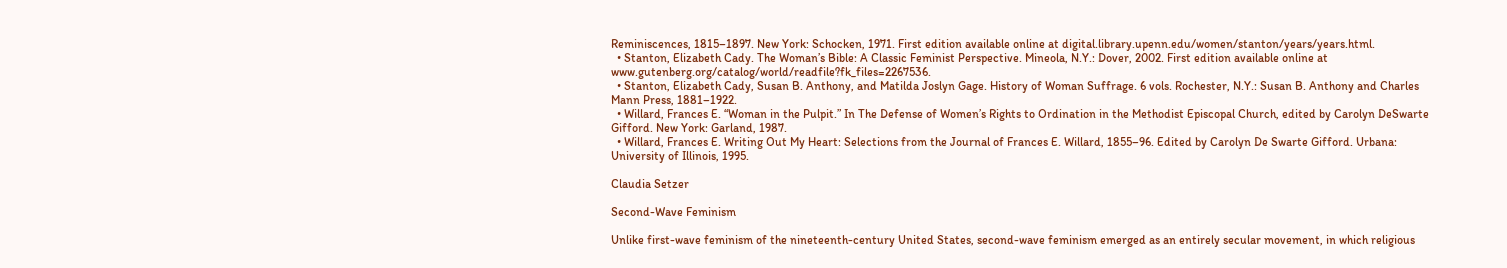Reminiscences, 1815–1897. New York: Schocken, 1971. First edition available online at digital.library.upenn.edu/women/stanton/years/years.html.
  • Stanton, Elizabeth Cady. The Woman’s Bible: A Classic Feminist Perspective. Mineola, N.Y.: Dover, 2002. First edition available online at www.gutenberg.org/catalog/world/readfile?fk_files=2267536.
  • Stanton, Elizabeth Cady, Susan B. Anthony, and Matilda Joslyn Gage. History of Woman Suffrage. 6 vols. Rochester, N.Y.: Susan B. Anthony and Charles Mann Press, 1881–1922.
  • Willard, Frances E. “Woman in the Pulpit.” In The Defense of Women’s Rights to Ordination in the Methodist Episcopal Church, edited by Carolyn DeSwarte Gifford. New York: Garland, 1987.
  • Willard, Frances E. Writing Out My Heart: Selections from the Journal of Frances E. Willard, 1855–96. Edited by Carolyn De Swarte Gifford. Urbana: University of Illinois, 1995.

Claudia Setzer

Second-Wave Feminism

Unlike first-wave feminism of the nineteenth-century United States, second-wave feminism emerged as an entirely secular movement, in which religious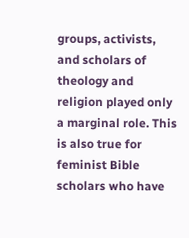groups, activists, and scholars of theology and religion played only a marginal role. This is also true for feminist Bible scholars who have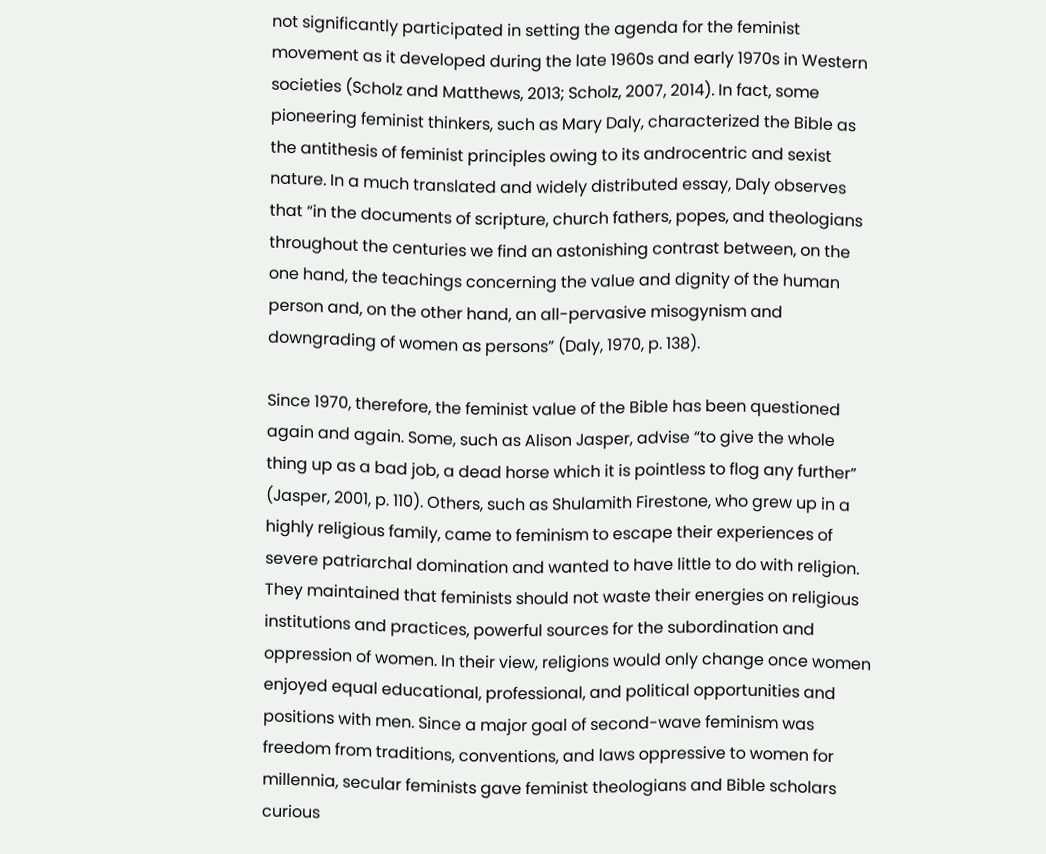not significantly participated in setting the agenda for the feminist movement as it developed during the late 1960s and early 1970s in Western societies (Scholz and Matthews, 2013; Scholz, 2007, 2014). In fact, some pioneering feminist thinkers, such as Mary Daly, characterized the Bible as the antithesis of feminist principles owing to its androcentric and sexist nature. In a much translated and widely distributed essay, Daly observes that “in the documents of scripture, church fathers, popes, and theologians throughout the centuries we find an astonishing contrast between, on the one hand, the teachings concerning the value and dignity of the human person and, on the other hand, an all-pervasive misogynism and downgrading of women as persons” (Daly, 1970, p. 138).

Since 1970, therefore, the feminist value of the Bible has been questioned again and again. Some, such as Alison Jasper, advise “to give the whole thing up as a bad job, a dead horse which it is pointless to flog any further” (Jasper, 2001, p. 110). Others, such as Shulamith Firestone, who grew up in a highly religious family, came to feminism to escape their experiences of severe patriarchal domination and wanted to have little to do with religion. They maintained that feminists should not waste their energies on religious institutions and practices, powerful sources for the subordination and oppression of women. In their view, religions would only change once women enjoyed equal educational, professional, and political opportunities and positions with men. Since a major goal of second-wave feminism was freedom from traditions, conventions, and laws oppressive to women for millennia, secular feminists gave feminist theologians and Bible scholars curious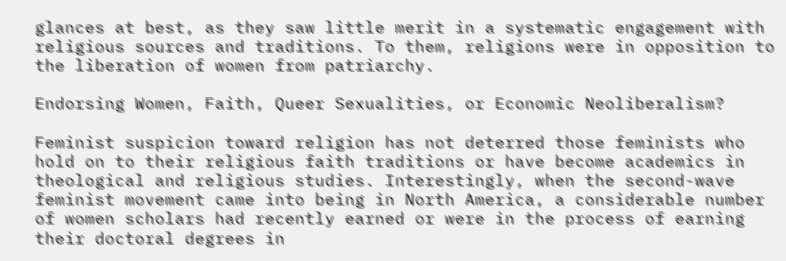glances at best, as they saw little merit in a systematic engagement with religious sources and traditions. To them, religions were in opposition to the liberation of women from patriarchy.

Endorsing Women, Faith, Queer Sexualities, or Economic Neoliberalism?

Feminist suspicion toward religion has not deterred those feminists who hold on to their religious faith traditions or have become academics in theological and religious studies. Interestingly, when the second-wave feminist movement came into being in North America, a considerable number of women scholars had recently earned or were in the process of earning their doctoral degrees in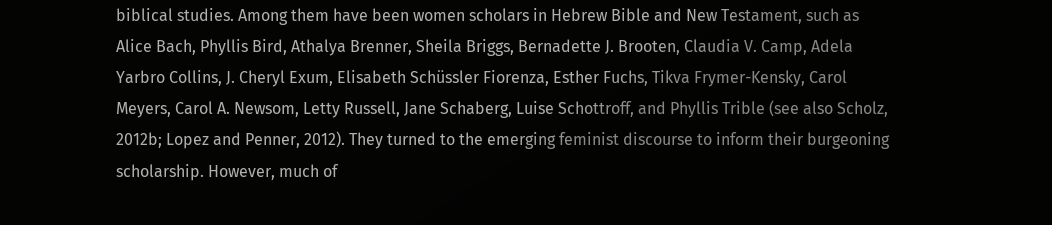biblical studies. Among them have been women scholars in Hebrew Bible and New Testament, such as Alice Bach, Phyllis Bird, Athalya Brenner, Sheila Briggs, Bernadette J. Brooten, Claudia V. Camp, Adela Yarbro Collins, J. Cheryl Exum, Elisabeth Schüssler Fiorenza, Esther Fuchs, Tikva Frymer-Kensky, Carol Meyers, Carol A. Newsom, Letty Russell, Jane Schaberg, Luise Schottroff, and Phyllis Trible (see also Scholz, 2012b; Lopez and Penner, 2012). They turned to the emerging feminist discourse to inform their burgeoning scholarship. However, much of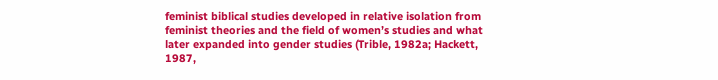feminist biblical studies developed in relative isolation from feminist theories and the field of women’s studies and what later expanded into gender studies (Trible, 1982a; Hackett, 1987,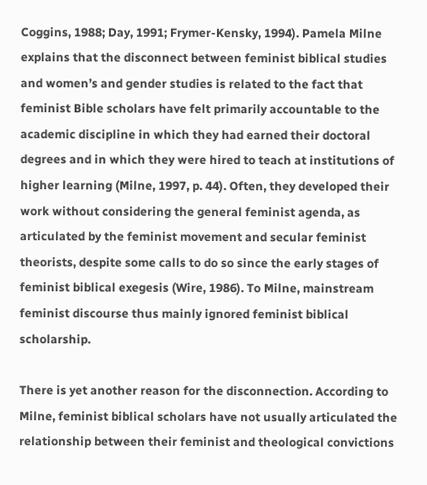Coggins, 1988; Day, 1991; Frymer-Kensky, 1994). Pamela Milne explains that the disconnect between feminist biblical studies and women’s and gender studies is related to the fact that feminist Bible scholars have felt primarily accountable to the academic discipline in which they had earned their doctoral degrees and in which they were hired to teach at institutions of higher learning (Milne, 1997, p. 44). Often, they developed their work without considering the general feminist agenda, as articulated by the feminist movement and secular feminist theorists, despite some calls to do so since the early stages of feminist biblical exegesis (Wire, 1986). To Milne, mainstream feminist discourse thus mainly ignored feminist biblical scholarship.

There is yet another reason for the disconnection. According to Milne, feminist biblical scholars have not usually articulated the relationship between their feminist and theological convictions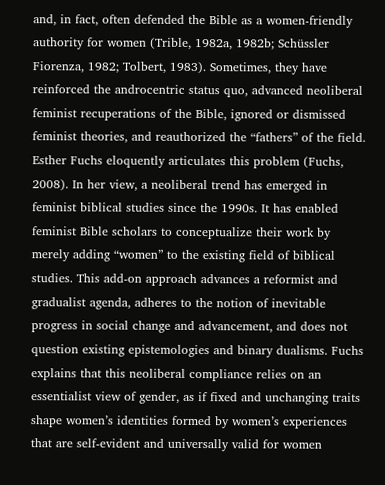and, in fact, often defended the Bible as a women-friendly authority for women (Trible, 1982a, 1982b; Schüssler Fiorenza, 1982; Tolbert, 1983). Sometimes, they have reinforced the androcentric status quo, advanced neoliberal feminist recuperations of the Bible, ignored or dismissed feminist theories, and reauthorized the “fathers” of the field. Esther Fuchs eloquently articulates this problem (Fuchs, 2008). In her view, a neoliberal trend has emerged in feminist biblical studies since the 1990s. It has enabled feminist Bible scholars to conceptualize their work by merely adding “women” to the existing field of biblical studies. This add-on approach advances a reformist and gradualist agenda, adheres to the notion of inevitable progress in social change and advancement, and does not question existing epistemologies and binary dualisms. Fuchs explains that this neoliberal compliance relies on an essentialist view of gender, as if fixed and unchanging traits shape women’s identities formed by women’s experiences that are self-evident and universally valid for women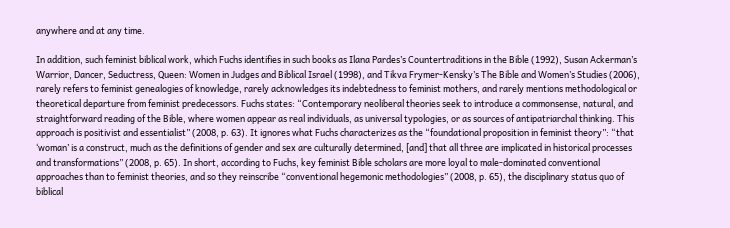anywhere and at any time.

In addition, such feminist biblical work, which Fuchs identifies in such books as Ilana Pardes’s Countertraditions in the Bible (1992), Susan Ackerman’s Warrior, Dancer, Seductress, Queen: Women in Judges and Biblical Israel (1998), and Tikva Frymer-Kensky’s The Bible and Women’s Studies (2006), rarely refers to feminist genealogies of knowledge, rarely acknowledges its indebtedness to feminist mothers, and rarely mentions methodological or theoretical departure from feminist predecessors. Fuchs states: “Contemporary neoliberal theories seek to introduce a commonsense, natural, and straightforward reading of the Bible, where women appear as real individuals, as universal typologies, or as sources of antipatriarchal thinking. This approach is positivist and essentialist” (2008, p. 63). It ignores what Fuchs characterizes as the “foundational proposition in feminist theory”: “that ‘woman’ is a construct, much as the definitions of gender and sex are culturally determined, [and] that all three are implicated in historical processes and transformations” (2008, p. 65). In short, according to Fuchs, key feminist Bible scholars are more loyal to male-dominated conventional approaches than to feminist theories, and so they reinscribe “conventional hegemonic methodologies” (2008, p. 65), the disciplinary status quo of biblical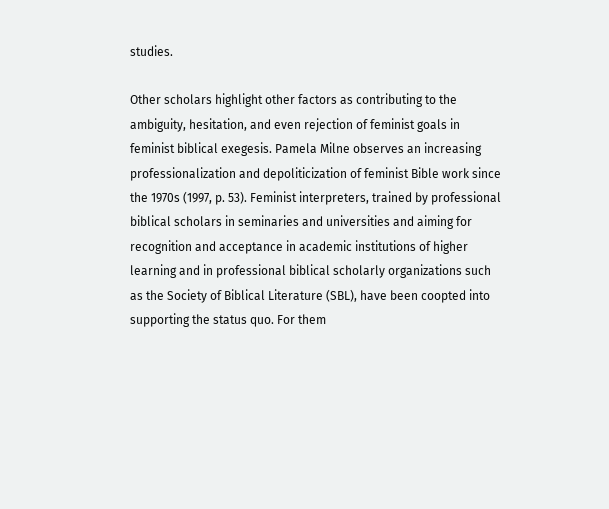studies.

Other scholars highlight other factors as contributing to the ambiguity, hesitation, and even rejection of feminist goals in feminist biblical exegesis. Pamela Milne observes an increasing professionalization and depoliticization of feminist Bible work since the 1970s (1997, p. 53). Feminist interpreters, trained by professional biblical scholars in seminaries and universities and aiming for recognition and acceptance in academic institutions of higher learning and in professional biblical scholarly organizations such as the Society of Biblical Literature (SBL), have been coopted into supporting the status quo. For them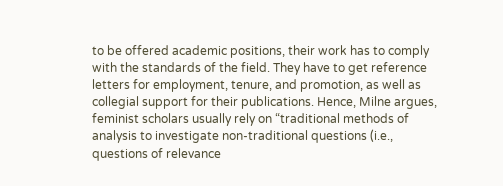to be offered academic positions, their work has to comply with the standards of the field. They have to get reference letters for employment, tenure, and promotion, as well as collegial support for their publications. Hence, Milne argues, feminist scholars usually rely on “traditional methods of analysis to investigate non-traditional questions (i.e., questions of relevance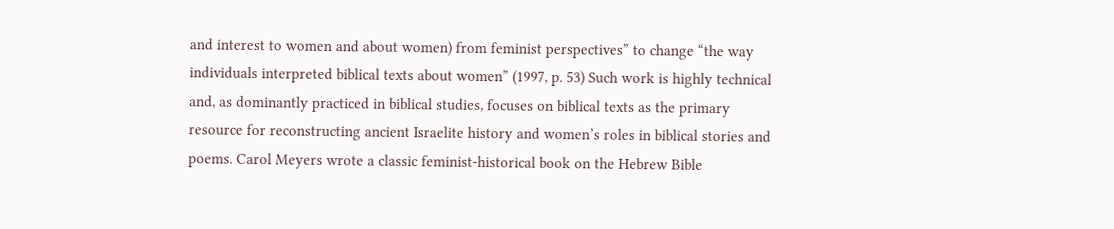and interest to women and about women) from feminist perspectives” to change “the way individuals interpreted biblical texts about women” (1997, p. 53) Such work is highly technical and, as dominantly practiced in biblical studies, focuses on biblical texts as the primary resource for reconstructing ancient Israelite history and women’s roles in biblical stories and poems. Carol Meyers wrote a classic feminist-historical book on the Hebrew Bible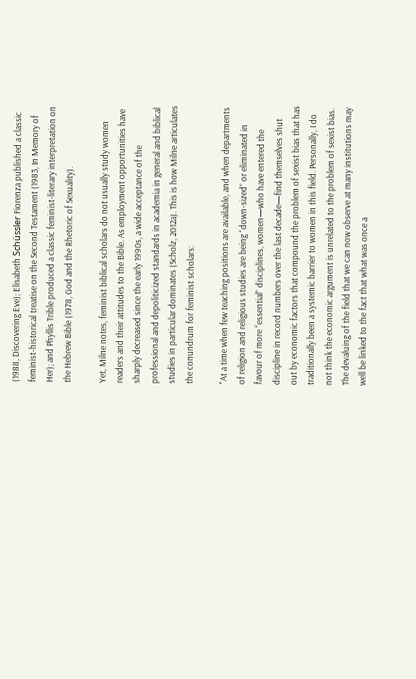(1988, Discovering Eve); Elisabeth Schüssler Fiorenza published a classic feminist-historical treatise on the Second Testament (1983, In Memory of Her); and Phyllis Trible produced a classic feminist-literary interpretation on the Hebrew Bible (1978, God and the Rhetoric of Sexuality).

Yet, Milne notes, feminist biblical scholars do not usually study women readers and their attitudes to the Bible. As employment opportunities have sharply decreased since the early 1990s, a wide acceptance of the professional and depoliticized standards in academia in general and biblical studies in particular dominates (Scholz, 2012a). This is how Milne articulates the conundrum for feminist scholars:

"At a time when few teaching positions are available, and when departments of religion and religious studies are being “down-sized” or eliminated in favour of more “essential” disciplines, women—who have entered the discipline in record numbers over the last decade—find themselves shut out by economic factors that compound the problem of sexist bias that has traditionally been a systemic barrier to women in this field. Personally, I do not think the economic argument is unrelated to the problem of sexist bias. The devaluing of the field that we can now observe at many institutions may well be linked to the fact that what was once a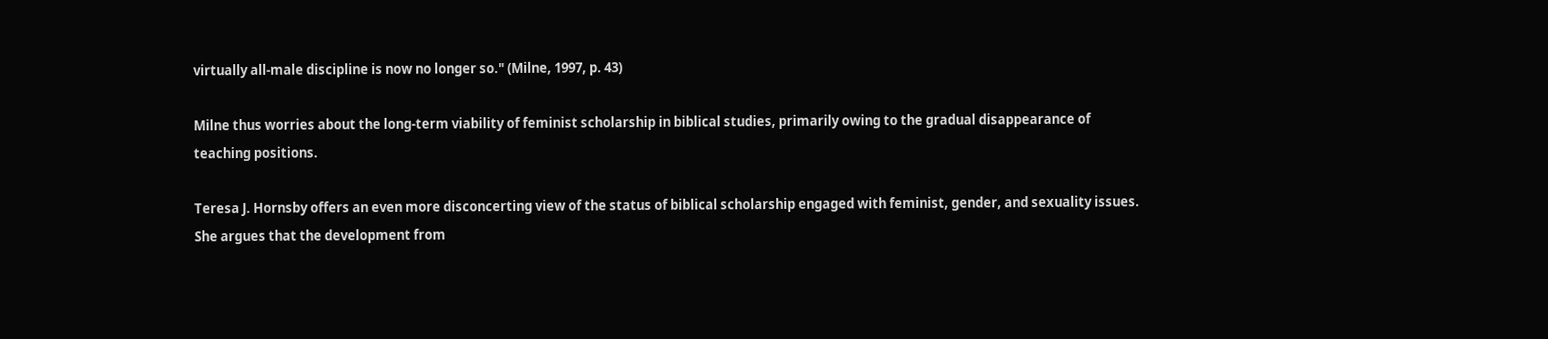virtually all-male discipline is now no longer so." (Milne, 1997, p. 43)

Milne thus worries about the long-term viability of feminist scholarship in biblical studies, primarily owing to the gradual disappearance of teaching positions.

Teresa J. Hornsby offers an even more disconcerting view of the status of biblical scholarship engaged with feminist, gender, and sexuality issues. She argues that the development from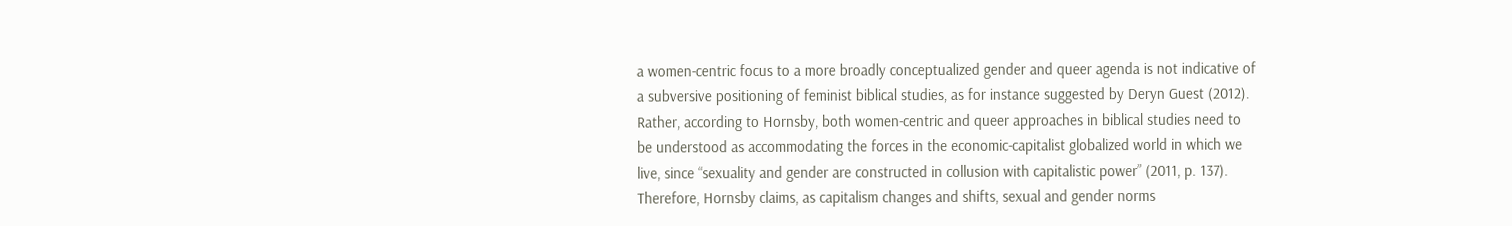a women-centric focus to a more broadly conceptualized gender and queer agenda is not indicative of a subversive positioning of feminist biblical studies, as for instance suggested by Deryn Guest (2012). Rather, according to Hornsby, both women-centric and queer approaches in biblical studies need to be understood as accommodating the forces in the economic-capitalist globalized world in which we live, since “sexuality and gender are constructed in collusion with capitalistic power” (2011, p. 137). Therefore, Hornsby claims, as capitalism changes and shifts, sexual and gender norms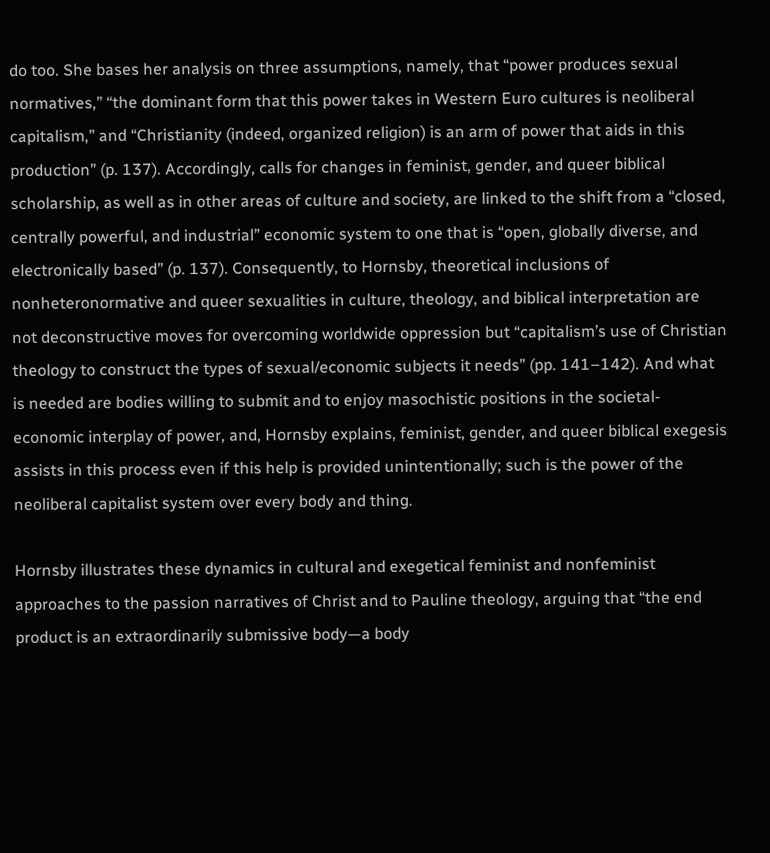do too. She bases her analysis on three assumptions, namely, that “power produces sexual normatives,” “the dominant form that this power takes in Western Euro cultures is neoliberal capitalism,” and “Christianity (indeed, organized religion) is an arm of power that aids in this production” (p. 137). Accordingly, calls for changes in feminist, gender, and queer biblical scholarship, as well as in other areas of culture and society, are linked to the shift from a “closed, centrally powerful, and industrial” economic system to one that is “open, globally diverse, and electronically based” (p. 137). Consequently, to Hornsby, theoretical inclusions of nonheteronormative and queer sexualities in culture, theology, and biblical interpretation are not deconstructive moves for overcoming worldwide oppression but “capitalism’s use of Christian theology to construct the types of sexual/economic subjects it needs” (pp. 141–142). And what is needed are bodies willing to submit and to enjoy masochistic positions in the societal-economic interplay of power, and, Hornsby explains, feminist, gender, and queer biblical exegesis assists in this process even if this help is provided unintentionally; such is the power of the neoliberal capitalist system over every body and thing.

Hornsby illustrates these dynamics in cultural and exegetical feminist and nonfeminist approaches to the passion narratives of Christ and to Pauline theology, arguing that “the end product is an extraordinarily submissive body—a body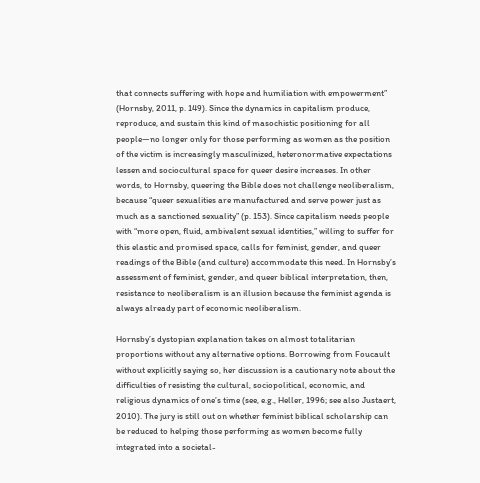that connects suffering with hope and humiliation with empowerment” (Hornsby, 2011, p. 149). Since the dynamics in capitalism produce, reproduce, and sustain this kind of masochistic positioning for all people—no longer only for those performing as women as the position of the victim is increasingly masculinized, heteronormative expectations lessen and sociocultural space for queer desire increases. In other words, to Hornsby, queering the Bible does not challenge neoliberalism, because “queer sexualities are manufactured and serve power just as much as a sanctioned sexuality” (p. 153). Since capitalism needs people with “more open, fluid, ambivalent sexual identities,” willing to suffer for this elastic and promised space, calls for feminist, gender, and queer readings of the Bible (and culture) accommodate this need. In Hornsby’s assessment of feminist, gender, and queer biblical interpretation, then, resistance to neoliberalism is an illusion because the feminist agenda is always already part of economic neoliberalism.

Hornsby’s dystopian explanation takes on almost totalitarian proportions without any alternative options. Borrowing from Foucault without explicitly saying so, her discussion is a cautionary note about the difficulties of resisting the cultural, sociopolitical, economic, and religious dynamics of one’s time (see, e.g., Heller, 1996; see also Justaert, 2010). The jury is still out on whether feminist biblical scholarship can be reduced to helping those performing as women become fully integrated into a societal-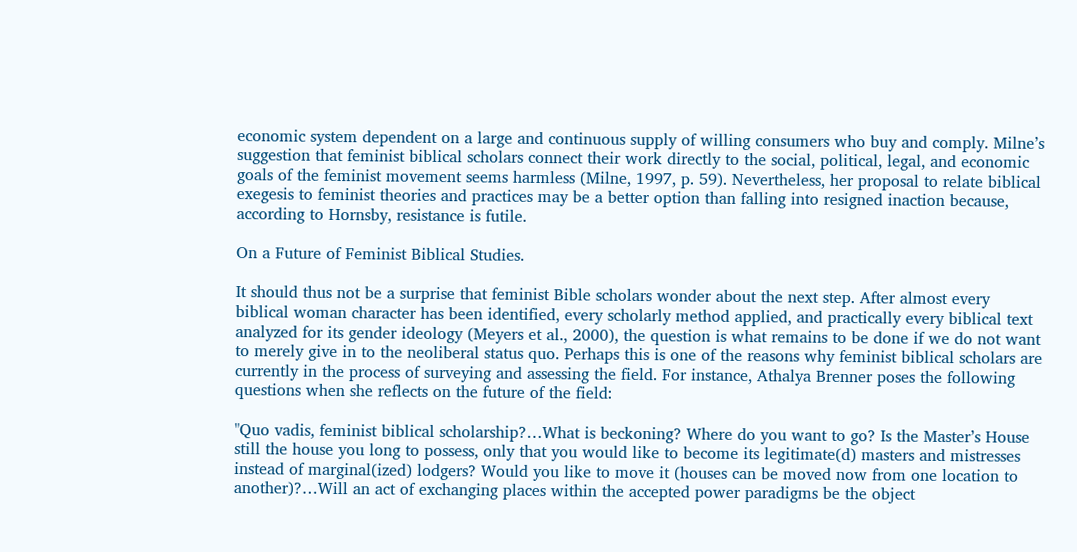economic system dependent on a large and continuous supply of willing consumers who buy and comply. Milne’s suggestion that feminist biblical scholars connect their work directly to the social, political, legal, and economic goals of the feminist movement seems harmless (Milne, 1997, p. 59). Nevertheless, her proposal to relate biblical exegesis to feminist theories and practices may be a better option than falling into resigned inaction because, according to Hornsby, resistance is futile.

On a Future of Feminist Biblical Studies.

It should thus not be a surprise that feminist Bible scholars wonder about the next step. After almost every biblical woman character has been identified, every scholarly method applied, and practically every biblical text analyzed for its gender ideology (Meyers et al., 2000), the question is what remains to be done if we do not want to merely give in to the neoliberal status quo. Perhaps this is one of the reasons why feminist biblical scholars are currently in the process of surveying and assessing the field. For instance, Athalya Brenner poses the following questions when she reflects on the future of the field:

"Quo vadis, feminist biblical scholarship?…What is beckoning? Where do you want to go? Is the Master’s House still the house you long to possess, only that you would like to become its legitimate(d) masters and mistresses instead of marginal(ized) lodgers? Would you like to move it (houses can be moved now from one location to another)?…Will an act of exchanging places within the accepted power paradigms be the object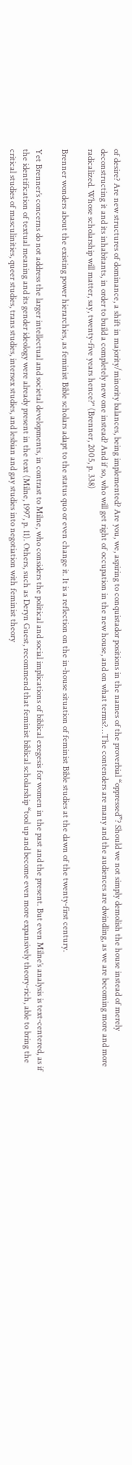of desire? Are new structures of dominance, a shift in majority/minority balances, being implemented? Are you, we, aspiring to conquistador positions in the names of the proverbial “oppressed”? Should we not simply demolish the house instead of merely deconstructing it and its inhabitants, in order to build a completely new one instead? And if so, who will get right of occupation in the new house, and on what terms?…The contenders are many and the audiences are dwindling, as we are becoming more and more radicalized. Whose scholarship will matter, say, twenty-five years hence?" (Brenner, 2005, p. 338)

Brenner wonders about the existing power hierarchies, as feminist Bible scholars adapt to the status quo or even change it. It is a reflection on the in-house situation of feminist Bible studies at the dawn of the twenty-first century.

Yet Brenner’s concerns do not address the larger intellectual and societal developments, in contrast to Milne, who considers the political and social implications of biblical exegesis for women in the past and the present. But even Milne’s analysis is text-centered, as if the identification of textual meaning and its gender ideology were already present in the text (Milne, 1997, p. 11). Others, such as Deryn Guest, recommend that feminist biblical scholarship “tool up and become even more expansively theory-rich, able to bring the critical studies of masculinities, queer studies, trans studies, intersex studies, and lesbian and gay studies into negotiation with feminist theory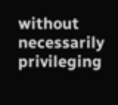without necessarily privileging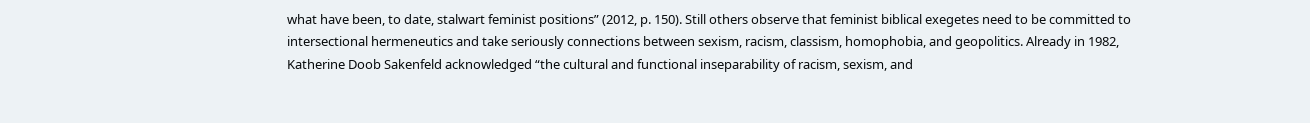what have been, to date, stalwart feminist positions” (2012, p. 150). Still others observe that feminist biblical exegetes need to be committed to intersectional hermeneutics and take seriously connections between sexism, racism, classism, homophobia, and geopolitics. Already in 1982, Katherine Doob Sakenfeld acknowledged “the cultural and functional inseparability of racism, sexism, and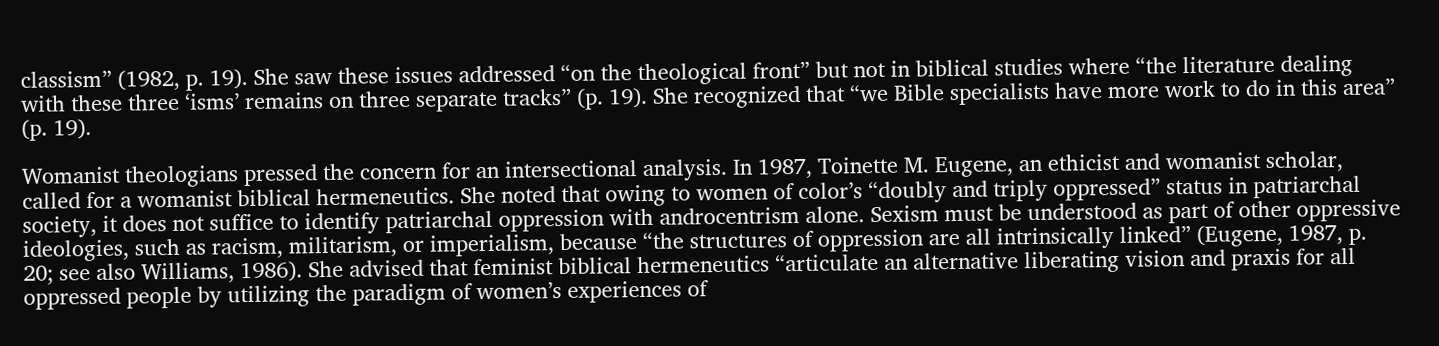classism” (1982, p. 19). She saw these issues addressed “on the theological front” but not in biblical studies where “the literature dealing with these three ‘isms’ remains on three separate tracks” (p. 19). She recognized that “we Bible specialists have more work to do in this area” (p. 19).

Womanist theologians pressed the concern for an intersectional analysis. In 1987, Toinette M. Eugene, an ethicist and womanist scholar, called for a womanist biblical hermeneutics. She noted that owing to women of color’s “doubly and triply oppressed” status in patriarchal society, it does not suffice to identify patriarchal oppression with androcentrism alone. Sexism must be understood as part of other oppressive ideologies, such as racism, militarism, or imperialism, because “the structures of oppression are all intrinsically linked” (Eugene, 1987, p. 20; see also Williams, 1986). She advised that feminist biblical hermeneutics “articulate an alternative liberating vision and praxis for all oppressed people by utilizing the paradigm of women’s experiences of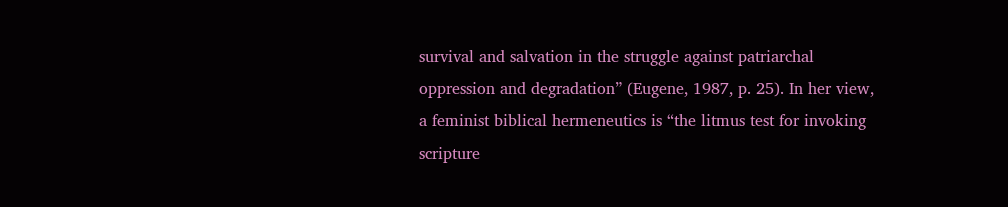survival and salvation in the struggle against patriarchal oppression and degradation” (Eugene, 1987, p. 25). In her view, a feminist biblical hermeneutics is “the litmus test for invoking scripture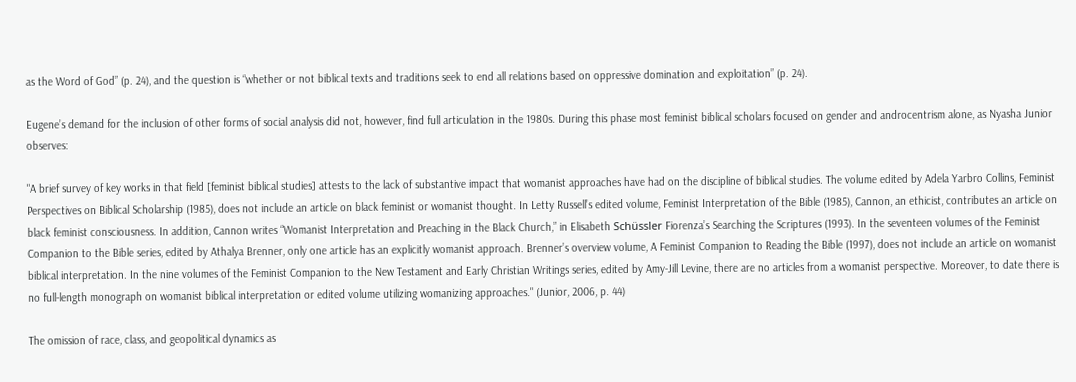as the Word of God” (p. 24), and the question is “whether or not biblical texts and traditions seek to end all relations based on oppressive domination and exploitation” (p. 24).

Eugene’s demand for the inclusion of other forms of social analysis did not, however, find full articulation in the 1980s. During this phase most feminist biblical scholars focused on gender and androcentrism alone, as Nyasha Junior observes:

"A brief survey of key works in that field [feminist biblical studies] attests to the lack of substantive impact that womanist approaches have had on the discipline of biblical studies. The volume edited by Adela Yarbro Collins, Feminist Perspectives on Biblical Scholarship (1985), does not include an article on black feminist or womanist thought. In Letty Russell’s edited volume, Feminist Interpretation of the Bible (1985), Cannon, an ethicist, contributes an article on black feminist consciousness. In addition, Cannon writes “Womanist Interpretation and Preaching in the Black Church,” in Elisabeth Schüssler Fiorenza’s Searching the Scriptures (1993). In the seventeen volumes of the Feminist Companion to the Bible series, edited by Athalya Brenner, only one article has an explicitly womanist approach. Brenner’s overview volume, A Feminist Companion to Reading the Bible (1997), does not include an article on womanist biblical interpretation. In the nine volumes of the Feminist Companion to the New Testament and Early Christian Writings series, edited by Amy-Jill Levine, there are no articles from a womanist perspective. Moreover, to date there is no full-length monograph on womanist biblical interpretation or edited volume utilizing womanizing approaches." (Junior, 2006, p. 44)

The omission of race, class, and geopolitical dynamics as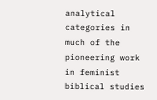analytical categories in much of the pioneering work in feminist biblical studies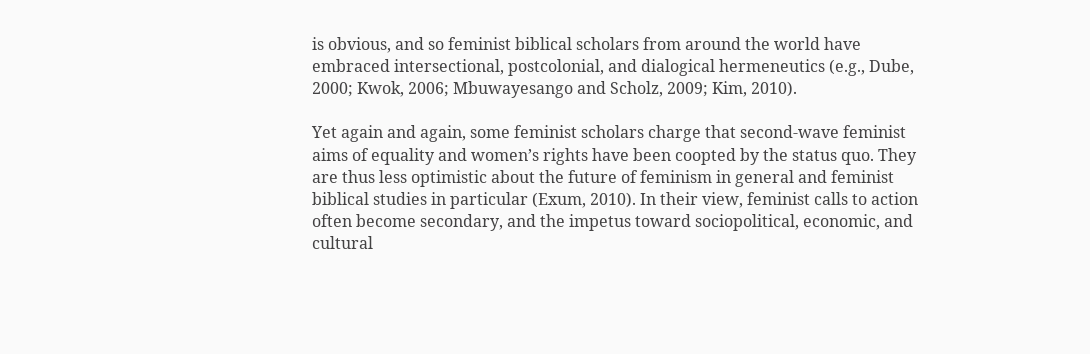is obvious, and so feminist biblical scholars from around the world have embraced intersectional, postcolonial, and dialogical hermeneutics (e.g., Dube, 2000; Kwok, 2006; Mbuwayesango and Scholz, 2009; Kim, 2010).

Yet again and again, some feminist scholars charge that second-wave feminist aims of equality and women’s rights have been coopted by the status quo. They are thus less optimistic about the future of feminism in general and feminist biblical studies in particular (Exum, 2010). In their view, feminist calls to action often become secondary, and the impetus toward sociopolitical, economic, and cultural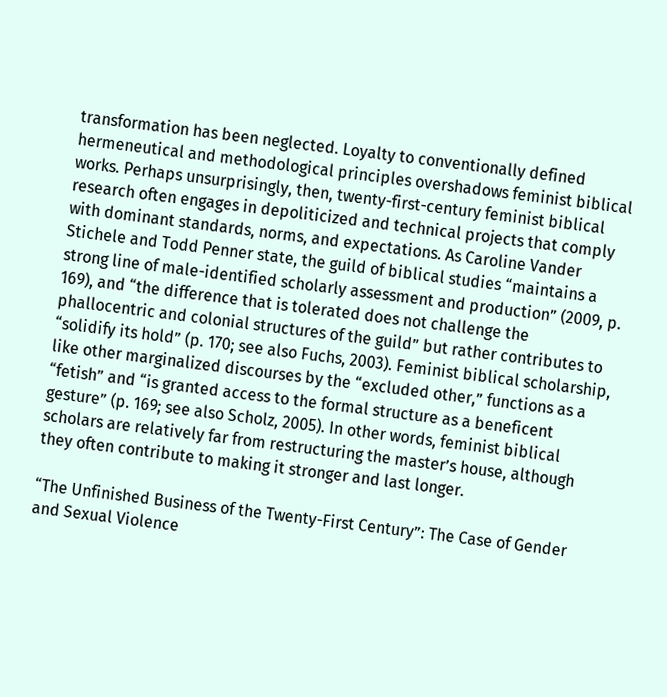transformation has been neglected. Loyalty to conventionally defined hermeneutical and methodological principles overshadows feminist biblical works. Perhaps unsurprisingly, then, twenty-first-century feminist biblical research often engages in depoliticized and technical projects that comply with dominant standards, norms, and expectations. As Caroline Vander Stichele and Todd Penner state, the guild of biblical studies “maintains a strong line of male-identified scholarly assessment and production” (2009, p. 169), and “the difference that is tolerated does not challenge the phallocentric and colonial structures of the guild” but rather contributes to “solidify its hold” (p. 170; see also Fuchs, 2003). Feminist biblical scholarship, like other marginalized discourses by the “excluded other,” functions as a “fetish” and “is granted access to the formal structure as a beneficent gesture” (p. 169; see also Scholz, 2005). In other words, feminist biblical scholars are relatively far from restructuring the master’s house, although they often contribute to making it stronger and last longer.

“The Unfinished Business of the Twenty-First Century”: The Case of Gender and Sexual Violence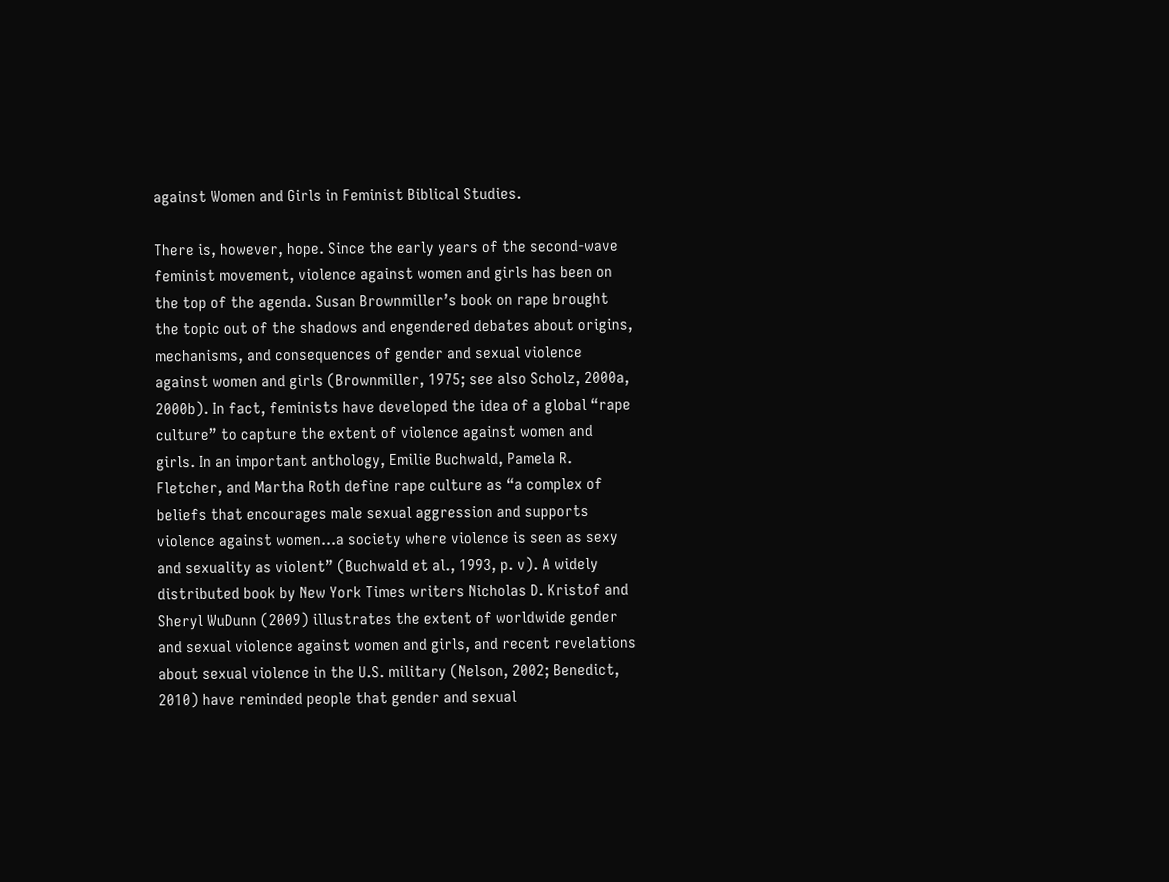against Women and Girls in Feminist Biblical Studies.

There is, however, hope. Since the early years of the second-wave feminist movement, violence against women and girls has been on the top of the agenda. Susan Brownmiller’s book on rape brought the topic out of the shadows and engendered debates about origins, mechanisms, and consequences of gender and sexual violence against women and girls (Brownmiller, 1975; see also Scholz, 2000a, 2000b). In fact, feminists have developed the idea of a global “rape culture” to capture the extent of violence against women and girls. In an important anthology, Emilie Buchwald, Pamela R. Fletcher, and Martha Roth define rape culture as “a complex of beliefs that encourages male sexual aggression and supports violence against women…a society where violence is seen as sexy and sexuality as violent” (Buchwald et al., 1993, p. v). A widely distributed book by New York Times writers Nicholas D. Kristof and Sheryl WuDunn (2009) illustrates the extent of worldwide gender and sexual violence against women and girls, and recent revelations about sexual violence in the U.S. military (Nelson, 2002; Benedict, 2010) have reminded people that gender and sexual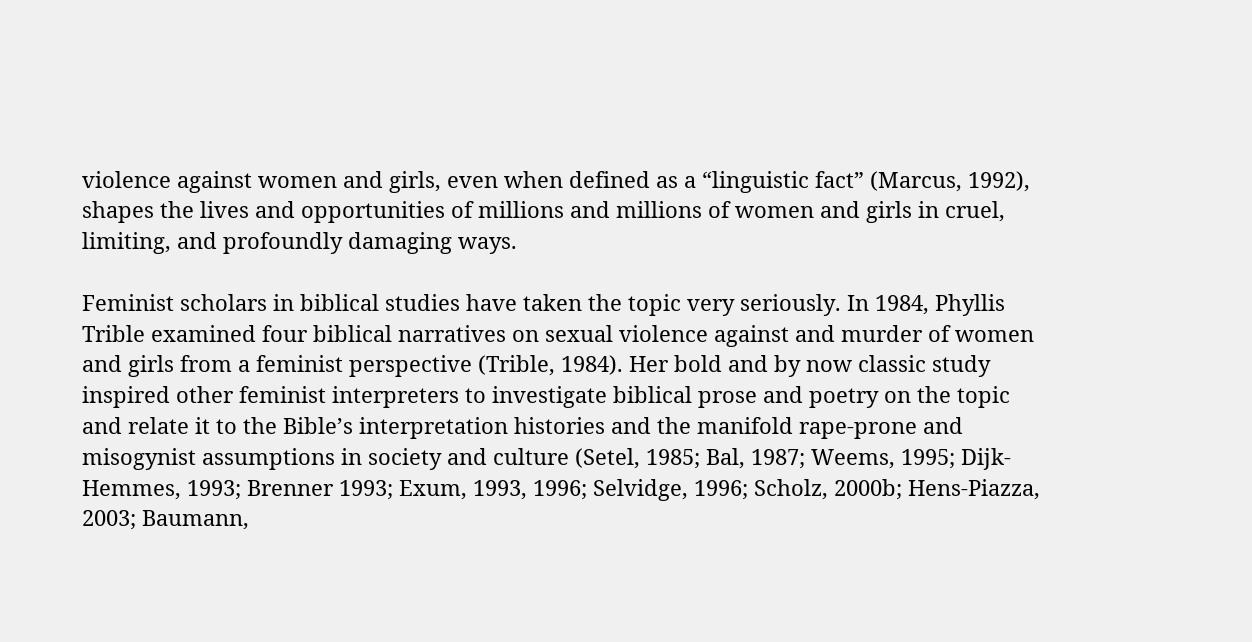violence against women and girls, even when defined as a “linguistic fact” (Marcus, 1992), shapes the lives and opportunities of millions and millions of women and girls in cruel, limiting, and profoundly damaging ways.

Feminist scholars in biblical studies have taken the topic very seriously. In 1984, Phyllis Trible examined four biblical narratives on sexual violence against and murder of women and girls from a feminist perspective (Trible, 1984). Her bold and by now classic study inspired other feminist interpreters to investigate biblical prose and poetry on the topic and relate it to the Bible’s interpretation histories and the manifold rape-prone and misogynist assumptions in society and culture (Setel, 1985; Bal, 1987; Weems, 1995; Dijk-Hemmes, 1993; Brenner 1993; Exum, 1993, 1996; Selvidge, 1996; Scholz, 2000b; Hens-Piazza, 2003; Baumann,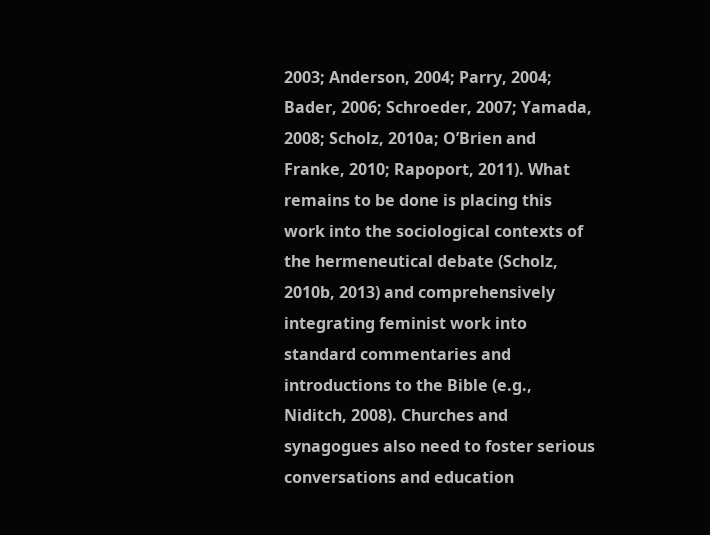2003; Anderson, 2004; Parry, 2004; Bader, 2006; Schroeder, 2007; Yamada, 2008; Scholz, 2010a; O’Brien and Franke, 2010; Rapoport, 2011). What remains to be done is placing this work into the sociological contexts of the hermeneutical debate (Scholz, 2010b, 2013) and comprehensively integrating feminist work into standard commentaries and introductions to the Bible (e.g., Niditch, 2008). Churches and synagogues also need to foster serious conversations and education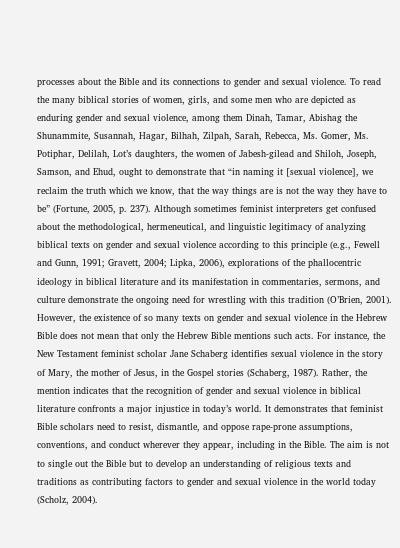processes about the Bible and its connections to gender and sexual violence. To read the many biblical stories of women, girls, and some men who are depicted as enduring gender and sexual violence, among them Dinah, Tamar, Abishag the Shunammite, Susannah, Hagar, Bilhah, Zilpah, Sarah, Rebecca, Ms. Gomer, Ms. Potiphar, Delilah, Lot’s daughters, the women of Jabesh-gilead and Shiloh, Joseph, Samson, and Ehud, ought to demonstrate that “in naming it [sexual violence], we reclaim the truth which we know, that the way things are is not the way they have to be” (Fortune, 2005, p. 237). Although sometimes feminist interpreters get confused about the methodological, hermeneutical, and linguistic legitimacy of analyzing biblical texts on gender and sexual violence according to this principle (e.g., Fewell and Gunn, 1991; Gravett, 2004; Lipka, 2006), explorations of the phallocentric ideology in biblical literature and its manifestation in commentaries, sermons, and culture demonstrate the ongoing need for wrestling with this tradition (O’Brien, 2001). However, the existence of so many texts on gender and sexual violence in the Hebrew Bible does not mean that only the Hebrew Bible mentions such acts. For instance, the New Testament feminist scholar Jane Schaberg identifies sexual violence in the story of Mary, the mother of Jesus, in the Gospel stories (Schaberg, 1987). Rather, the mention indicates that the recognition of gender and sexual violence in biblical literature confronts a major injustice in today’s world. It demonstrates that feminist Bible scholars need to resist, dismantle, and oppose rape-prone assumptions, conventions, and conduct wherever they appear, including in the Bible. The aim is not to single out the Bible but to develop an understanding of religious texts and traditions as contributing factors to gender and sexual violence in the world today (Scholz, 2004).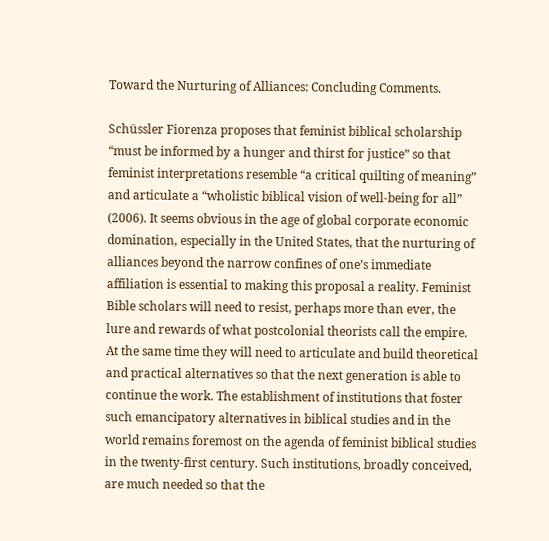Toward the Nurturing of Alliances: Concluding Comments.

Schüssler Fiorenza proposes that feminist biblical scholarship “must be informed by a hunger and thirst for justice” so that feminist interpretations resemble “a critical quilting of meaning” and articulate a “wholistic biblical vision of well-being for all” (2006). It seems obvious in the age of global corporate economic domination, especially in the United States, that the nurturing of alliances beyond the narrow confines of one’s immediate affiliation is essential to making this proposal a reality. Feminist Bible scholars will need to resist, perhaps more than ever, the lure and rewards of what postcolonial theorists call the empire. At the same time they will need to articulate and build theoretical and practical alternatives so that the next generation is able to continue the work. The establishment of institutions that foster such emancipatory alternatives in biblical studies and in the world remains foremost on the agenda of feminist biblical studies in the twenty-first century. Such institutions, broadly conceived, are much needed so that the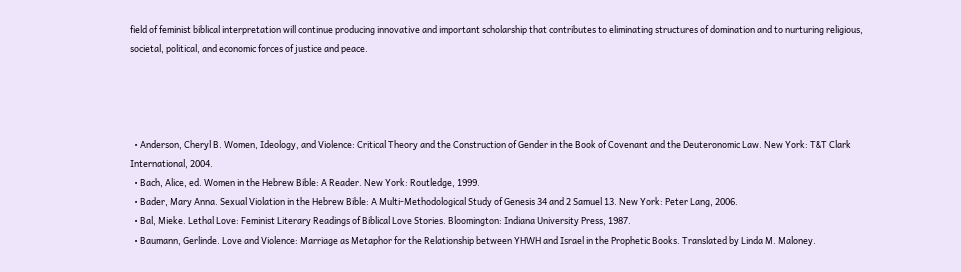field of feminist biblical interpretation will continue producing innovative and important scholarship that contributes to eliminating structures of domination and to nurturing religious, societal, political, and economic forces of justice and peace.




  • Anderson, Cheryl B. Women, Ideology, and Violence: Critical Theory and the Construction of Gender in the Book of Covenant and the Deuteronomic Law. New York: T&T Clark International, 2004.
  • Bach, Alice, ed. Women in the Hebrew Bible: A Reader. New York: Routledge, 1999.
  • Bader, Mary Anna. Sexual Violation in the Hebrew Bible: A Multi-Methodological Study of Genesis 34 and 2 Samuel 13. New York: Peter Lang, 2006.
  • Bal, Mieke. Lethal Love: Feminist Literary Readings of Biblical Love Stories. Bloomington: Indiana University Press, 1987.
  • Baumann, Gerlinde. Love and Violence: Marriage as Metaphor for the Relationship between YHWH and Israel in the Prophetic Books. Translated by Linda M. Maloney.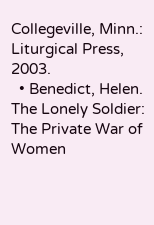Collegeville, Minn.: Liturgical Press, 2003.
  • Benedict, Helen. The Lonely Soldier: The Private War of Women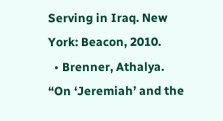Serving in Iraq. New York: Beacon, 2010.
  • Brenner, Athalya. “On ‘Jeremiah’ and the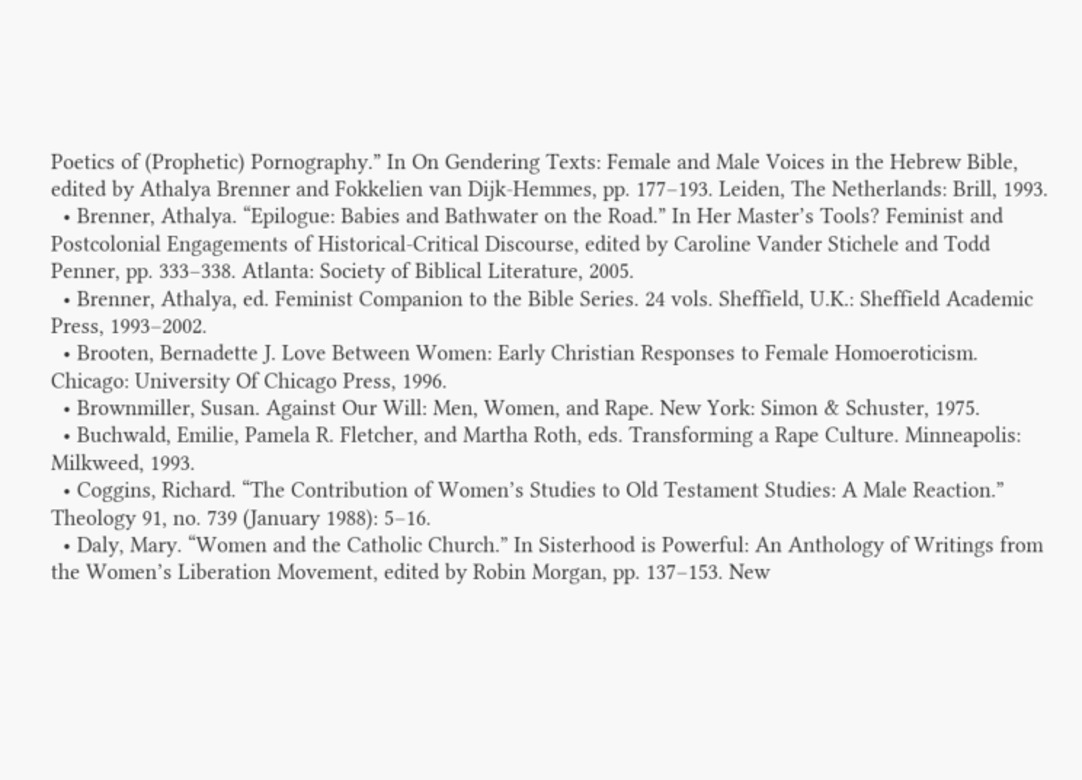Poetics of (Prophetic) Pornography.” In On Gendering Texts: Female and Male Voices in the Hebrew Bible, edited by Athalya Brenner and Fokkelien van Dijk-Hemmes, pp. 177–193. Leiden, The Netherlands: Brill, 1993.
  • Brenner, Athalya. “Epilogue: Babies and Bathwater on the Road.” In Her Master’s Tools? Feminist and Postcolonial Engagements of Historical-Critical Discourse, edited by Caroline Vander Stichele and Todd Penner, pp. 333–338. Atlanta: Society of Biblical Literature, 2005.
  • Brenner, Athalya, ed. Feminist Companion to the Bible Series. 24 vols. Sheffield, U.K.: Sheffield Academic Press, 1993–2002.
  • Brooten, Bernadette J. Love Between Women: Early Christian Responses to Female Homoeroticism. Chicago: University Of Chicago Press, 1996.
  • Brownmiller, Susan. Against Our Will: Men, Women, and Rape. New York: Simon & Schuster, 1975.
  • Buchwald, Emilie, Pamela R. Fletcher, and Martha Roth, eds. Transforming a Rape Culture. Minneapolis: Milkweed, 1993.
  • Coggins, Richard. “The Contribution of Women’s Studies to Old Testament Studies: A Male Reaction.” Theology 91, no. 739 (January 1988): 5–16.
  • Daly, Mary. “Women and the Catholic Church.” In Sisterhood is Powerful: An Anthology of Writings from the Women’s Liberation Movement, edited by Robin Morgan, pp. 137–153. New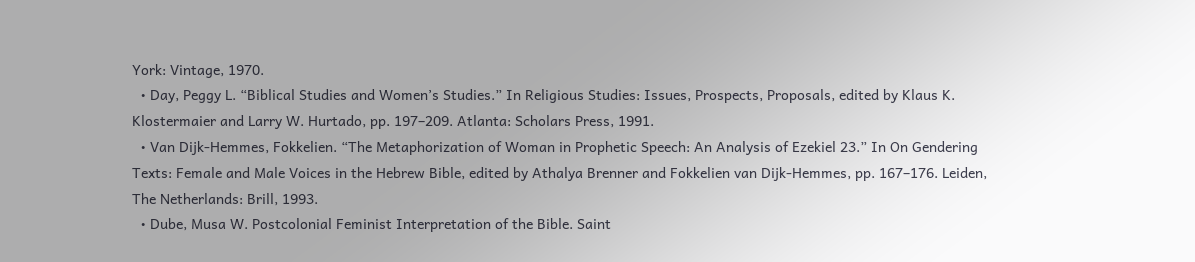York: Vintage, 1970.
  • Day, Peggy L. “Biblical Studies and Women’s Studies.” In Religious Studies: Issues, Prospects, Proposals, edited by Klaus K. Klostermaier and Larry W. Hurtado, pp. 197–209. Atlanta: Scholars Press, 1991.
  • Van Dijk-Hemmes, Fokkelien. “The Metaphorization of Woman in Prophetic Speech: An Analysis of Ezekiel 23.” In On Gendering Texts: Female and Male Voices in the Hebrew Bible, edited by Athalya Brenner and Fokkelien van Dijk-Hemmes, pp. 167–176. Leiden, The Netherlands: Brill, 1993.
  • Dube, Musa W. Postcolonial Feminist Interpretation of the Bible. Saint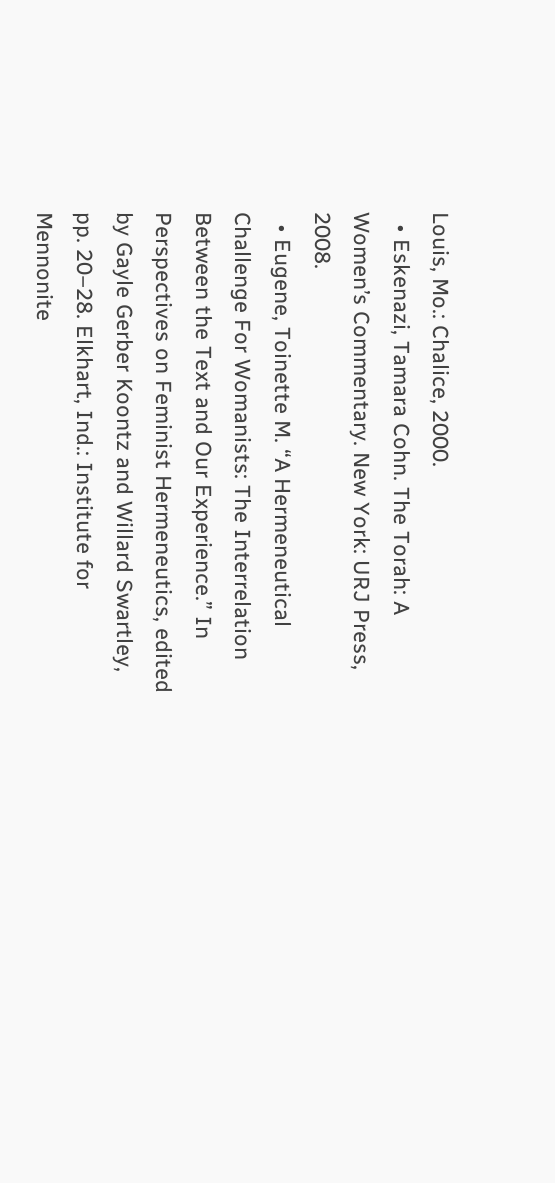Louis, Mo.: Chalice, 2000.
  • Eskenazi, Tamara Cohn. The Torah: A Women’s Commentary. New York: URJ Press, 2008.
  • Eugene, Toinette M. “A Hermeneutical Challenge For Womanists: The Interrelation Between the Text and Our Experience.” In Perspectives on Feminist Hermeneutics, edited by Gayle Gerber Koontz and Willard Swartley, pp. 20–28. Elkhart, Ind.: Institute for Mennonite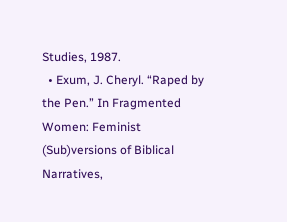Studies, 1987.
  • Exum, J. Cheryl. “Raped by the Pen.” In Fragmented Women: Feminist (Sub)versions of Biblical Narratives,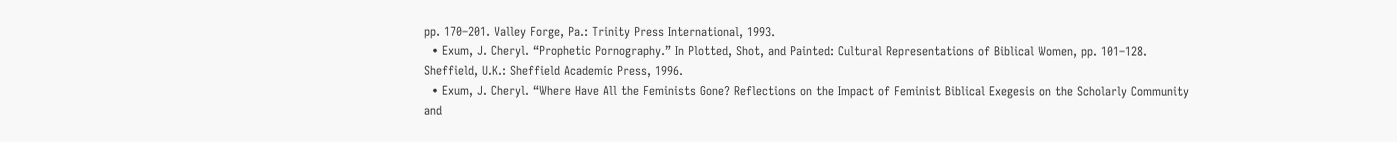pp. 170–201. Valley Forge, Pa.: Trinity Press International, 1993.
  • Exum, J. Cheryl. “Prophetic Pornography.” In Plotted, Shot, and Painted: Cultural Representations of Biblical Women, pp. 101–128. Sheffield, U.K.: Sheffield Academic Press, 1996.
  • Exum, J. Cheryl. “Where Have All the Feminists Gone? Reflections on the Impact of Feminist Biblical Exegesis on the Scholarly Community and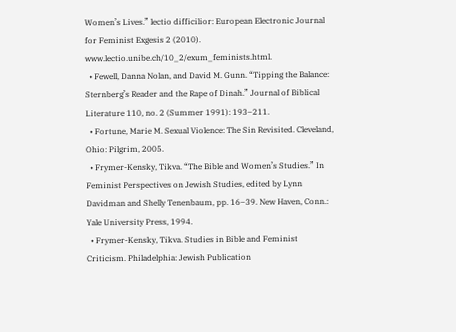Women’s Lives.” lectio difficilior: European Electronic Journal for Feminist Exgesis 2 (2010). www.lectio.unibe.ch/10_2/exum_feminists.html.
  • Fewell, Danna Nolan, and David M. Gunn. “Tipping the Balance: Sternberg’s Reader and the Rape of Dinah.” Journal of Biblical Literature 110, no. 2 (Summer 1991): 193–211.
  • Fortune, Marie M. Sexual Violence: The Sin Revisited. Cleveland, Ohio: Pilgrim, 2005.
  • Frymer-Kensky, Tikva. “The Bible and Women’s Studies.” In Feminist Perspectives on Jewish Studies, edited by Lynn Davidman and Shelly Tenenbaum, pp. 16–39. New Haven, Conn.: Yale University Press, 1994.
  • Frymer-Kensky, Tikva. Studies in Bible and Feminist Criticism. Philadelphia: Jewish Publication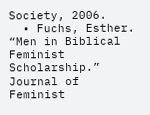Society, 2006.
  • Fuchs, Esther. “Men in Biblical Feminist Scholarship.” Journal of Feminist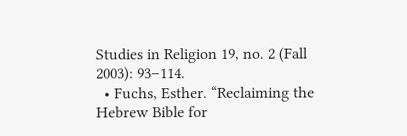Studies in Religion 19, no. 2 (Fall 2003): 93–114.
  • Fuchs, Esther. “Reclaiming the Hebrew Bible for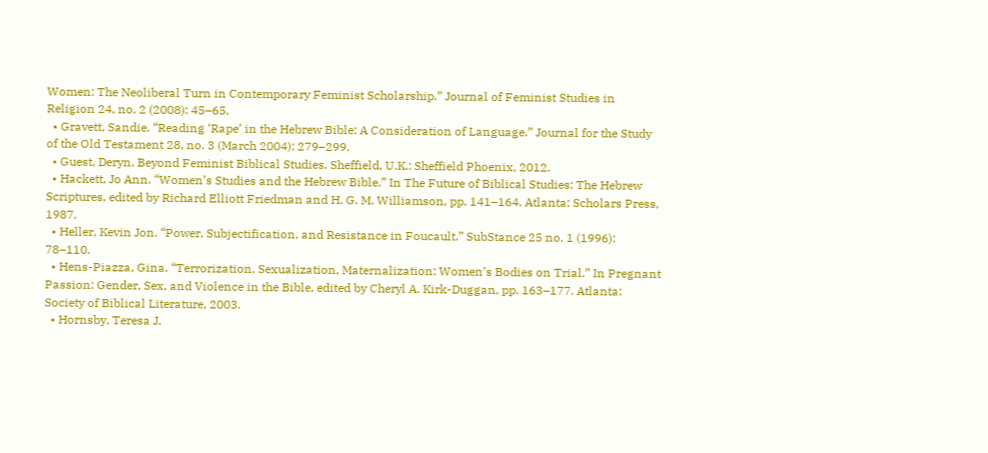Women: The Neoliberal Turn in Contemporary Feminist Scholarship.” Journal of Feminist Studies in Religion 24, no. 2 (2008): 45–65.
  • Gravett, Sandie. “Reading ‘Rape’ in the Hebrew Bible: A Consideration of Language.” Journal for the Study of the Old Testament 28, no. 3 (March 2004): 279–299.
  • Guest, Deryn. Beyond Feminist Biblical Studies. Sheffield, U.K.: Sheffield Phoenix, 2012.
  • Hackett, Jo Ann. “Women’s Studies and the Hebrew Bible.” In The Future of Biblical Studies: The Hebrew Scriptures, edited by Richard Elliott Friedman and H. G. M. Williamson, pp. 141–164. Atlanta: Scholars Press, 1987.
  • Heller, Kevin Jon. “Power, Subjectification, and Resistance in Foucault.” SubStance 25 no. 1 (1996): 78–110.
  • Hens-Piazza, Gina. “Terrorization, Sexualization, Maternalization: Women’s Bodies on Trial.” In Pregnant Passion: Gender, Sex, and Violence in the Bible, edited by Cheryl A. Kirk-Duggan, pp. 163–177. Atlanta: Society of Biblical Literature, 2003.
  • Hornsby, Teresa J.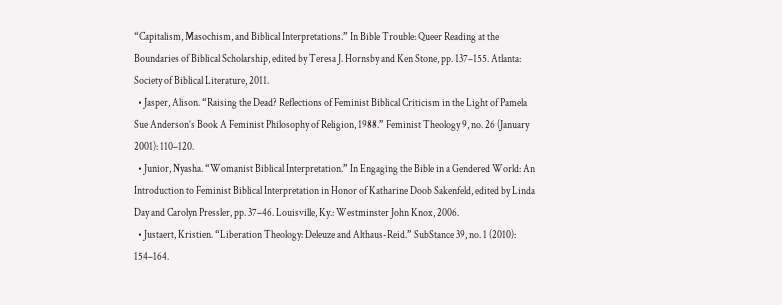“Capitalism, Masochism, and Biblical Interpretations.” In Bible Trouble: Queer Reading at the Boundaries of Biblical Scholarship, edited by Teresa J. Hornsby and Ken Stone, pp. 137–155. Atlanta: Society of Biblical Literature, 2011.
  • Jasper, Alison. “Raising the Dead? Reflections of Feminist Biblical Criticism in the Light of Pamela Sue Anderson’s Book A Feminist Philosophy of Religion, 1988.” Feminist Theology 9, no. 26 (January 2001): 110–120.
  • Junior, Nyasha. “Womanist Biblical Interpretation.” In Engaging the Bible in a Gendered World: An Introduction to Feminist Biblical Interpretation in Honor of Katharine Doob Sakenfeld, edited by Linda Day and Carolyn Pressler, pp. 37–46. Louisville, Ky.: Westminster John Knox, 2006.
  • Justaert, Kristien. “Liberation Theology: Deleuze and Althaus-Reid.” SubStance 39, no. 1 (2010): 154–164.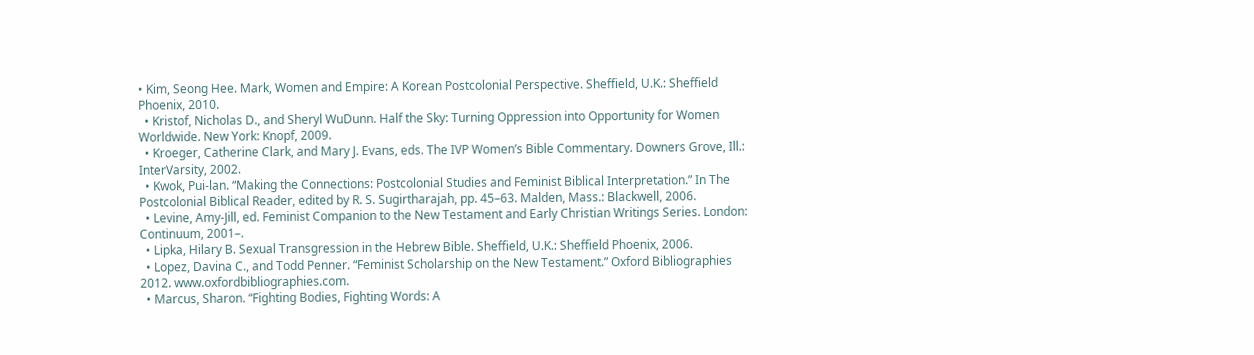• Kim, Seong Hee. Mark, Women and Empire: A Korean Postcolonial Perspective. Sheffield, U.K.: Sheffield Phoenix, 2010.
  • Kristof, Nicholas D., and Sheryl WuDunn. Half the Sky: Turning Oppression into Opportunity for Women Worldwide. New York: Knopf, 2009.
  • Kroeger, Catherine Clark, and Mary J. Evans, eds. The IVP Women’s Bible Commentary. Downers Grove, Ill.: InterVarsity, 2002.
  • Kwok, Pui-lan. “Making the Connections: Postcolonial Studies and Feminist Biblical Interpretation.” In The Postcolonial Biblical Reader, edited by R. S. Sugirtharajah, pp. 45–63. Malden, Mass.: Blackwell, 2006.
  • Levine, Amy-Jill, ed. Feminist Companion to the New Testament and Early Christian Writings Series. London: Continuum, 2001–.
  • Lipka, Hilary B. Sexual Transgression in the Hebrew Bible. Sheffield, U.K.: Sheffield Phoenix, 2006.
  • Lopez, Davina C., and Todd Penner. “Feminist Scholarship on the New Testament.” Oxford Bibliographies 2012. www.oxfordbibliographies.com.
  • Marcus, Sharon. “Fighting Bodies, Fighting Words: A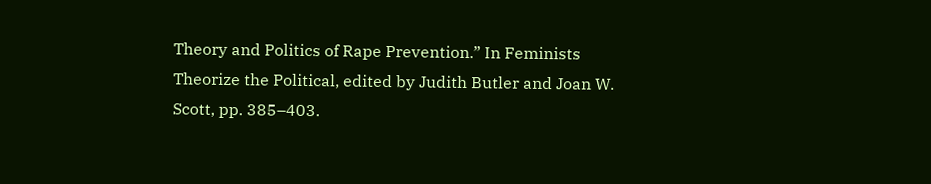Theory and Politics of Rape Prevention.” In Feminists Theorize the Political, edited by Judith Butler and Joan W. Scott, pp. 385–403.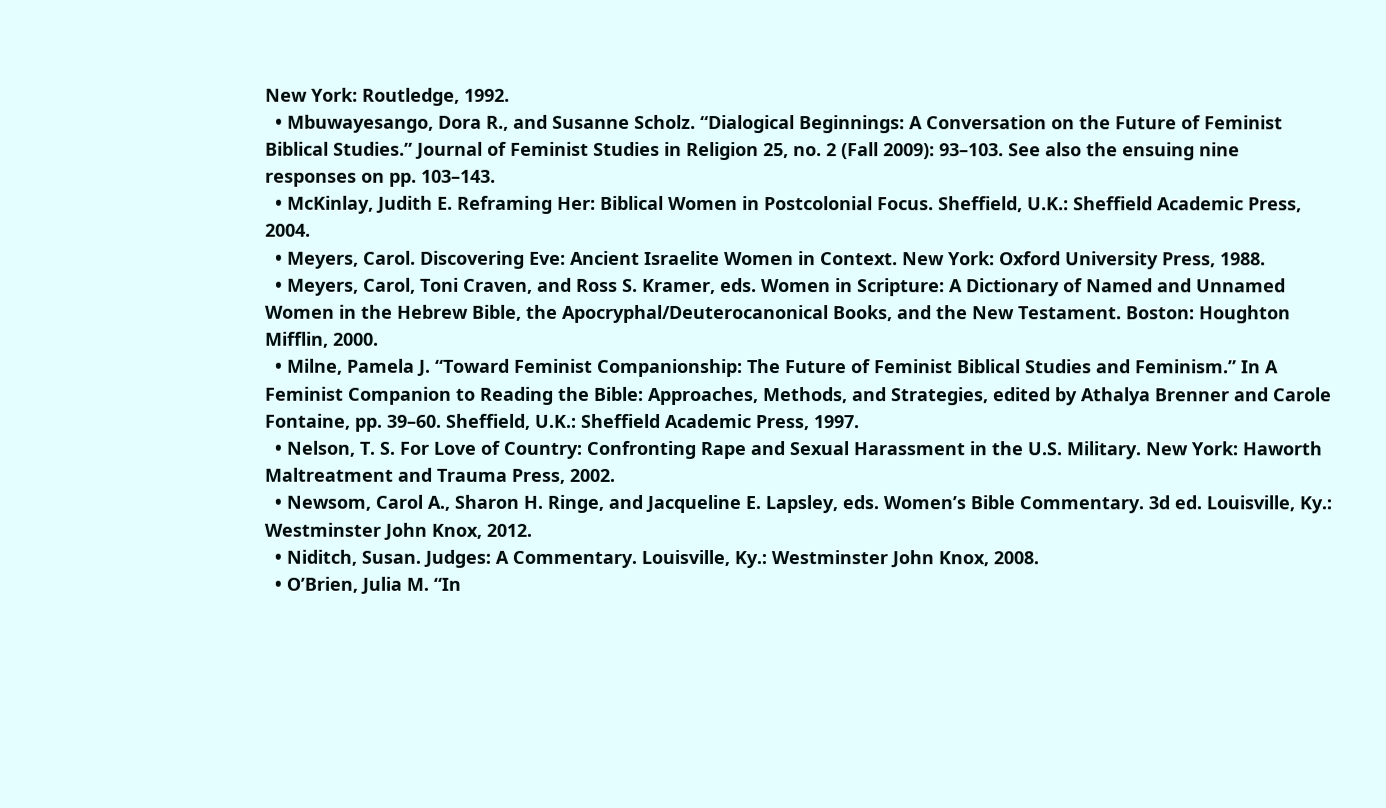New York: Routledge, 1992.
  • Mbuwayesango, Dora R., and Susanne Scholz. “Dialogical Beginnings: A Conversation on the Future of Feminist Biblical Studies.” Journal of Feminist Studies in Religion 25, no. 2 (Fall 2009): 93–103. See also the ensuing nine responses on pp. 103–143.
  • McKinlay, Judith E. Reframing Her: Biblical Women in Postcolonial Focus. Sheffield, U.K.: Sheffield Academic Press, 2004.
  • Meyers, Carol. Discovering Eve: Ancient Israelite Women in Context. New York: Oxford University Press, 1988.
  • Meyers, Carol, Toni Craven, and Ross S. Kramer, eds. Women in Scripture: A Dictionary of Named and Unnamed Women in the Hebrew Bible, the Apocryphal/Deuterocanonical Books, and the New Testament. Boston: Houghton Mifflin, 2000.
  • Milne, Pamela J. “Toward Feminist Companionship: The Future of Feminist Biblical Studies and Feminism.” In A Feminist Companion to Reading the Bible: Approaches, Methods, and Strategies, edited by Athalya Brenner and Carole Fontaine, pp. 39–60. Sheffield, U.K.: Sheffield Academic Press, 1997.
  • Nelson, T. S. For Love of Country: Confronting Rape and Sexual Harassment in the U.S. Military. New York: Haworth Maltreatment and Trauma Press, 2002.
  • Newsom, Carol A., Sharon H. Ringe, and Jacqueline E. Lapsley, eds. Women’s Bible Commentary. 3d ed. Louisville, Ky.: Westminster John Knox, 2012.
  • Niditch, Susan. Judges: A Commentary. Louisville, Ky.: Westminster John Knox, 2008.
  • O’Brien, Julia M. “In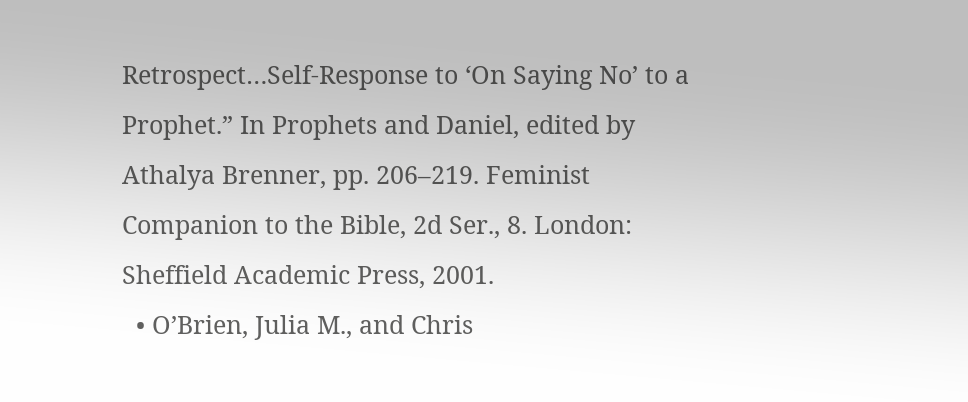Retrospect…Self-Response to ‘On Saying No’ to a Prophet.” In Prophets and Daniel, edited by Athalya Brenner, pp. 206–219. Feminist Companion to the Bible, 2d Ser., 8. London: Sheffield Academic Press, 2001.
  • O’Brien, Julia M., and Chris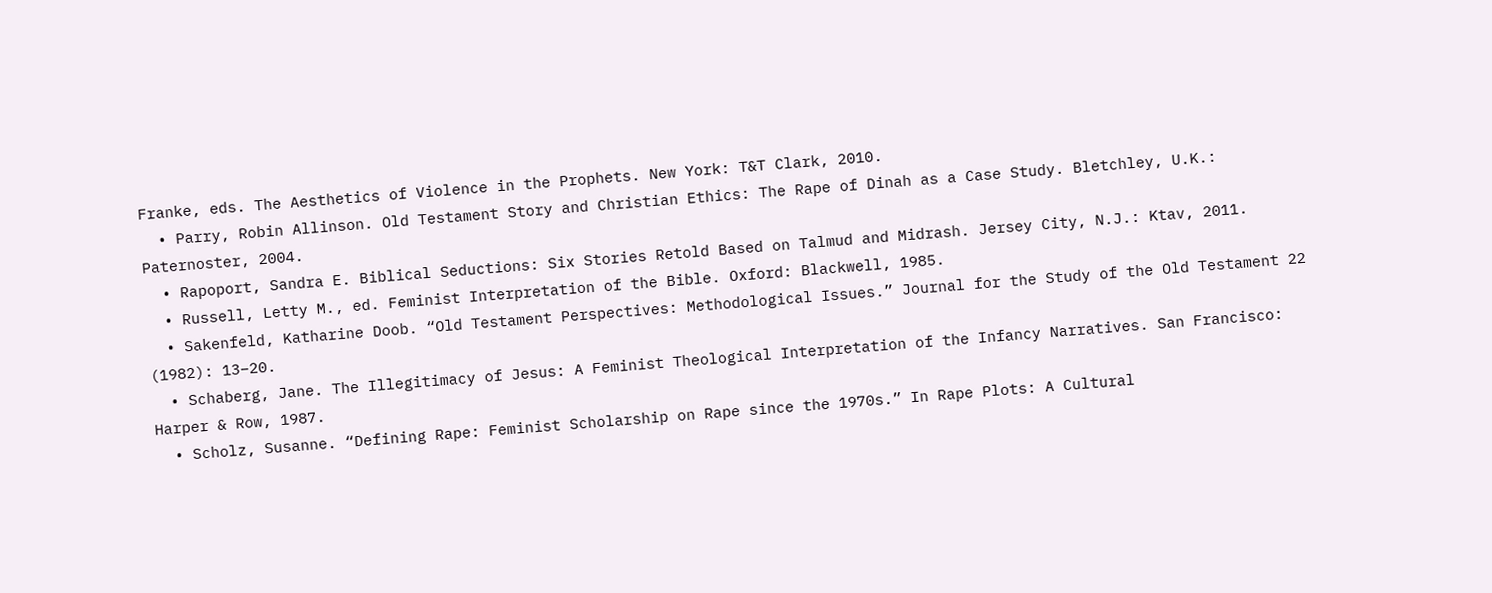Franke, eds. The Aesthetics of Violence in the Prophets. New York: T&T Clark, 2010.
  • Parry, Robin Allinson. Old Testament Story and Christian Ethics: The Rape of Dinah as a Case Study. Bletchley, U.K.: Paternoster, 2004.
  • Rapoport, Sandra E. Biblical Seductions: Six Stories Retold Based on Talmud and Midrash. Jersey City, N.J.: Ktav, 2011.
  • Russell, Letty M., ed. Feminist Interpretation of the Bible. Oxford: Blackwell, 1985.
  • Sakenfeld, Katharine Doob. “Old Testament Perspectives: Methodological Issues.” Journal for the Study of the Old Testament 22 (1982): 13–20.
  • Schaberg, Jane. The Illegitimacy of Jesus: A Feminist Theological Interpretation of the Infancy Narratives. San Francisco: Harper & Row, 1987.
  • Scholz, Susanne. “Defining Rape: Feminist Scholarship on Rape since the 1970s.” In Rape Plots: A Cultural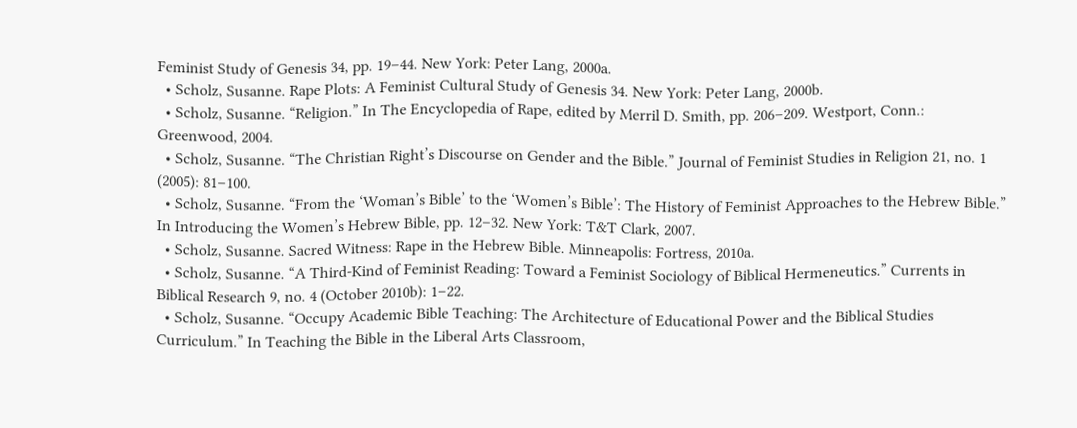Feminist Study of Genesis 34, pp. 19–44. New York: Peter Lang, 2000a.
  • Scholz, Susanne. Rape Plots: A Feminist Cultural Study of Genesis 34. New York: Peter Lang, 2000b.
  • Scholz, Susanne. “Religion.” In The Encyclopedia of Rape, edited by Merril D. Smith, pp. 206–209. Westport, Conn.: Greenwood, 2004.
  • Scholz, Susanne. “The Christian Right’s Discourse on Gender and the Bible.” Journal of Feminist Studies in Religion 21, no. 1 (2005): 81–100.
  • Scholz, Susanne. “From the ‘Woman’s Bible’ to the ‘Women’s Bible’: The History of Feminist Approaches to the Hebrew Bible.” In Introducing the Women’s Hebrew Bible, pp. 12–32. New York: T&T Clark, 2007.
  • Scholz, Susanne. Sacred Witness: Rape in the Hebrew Bible. Minneapolis: Fortress, 2010a.
  • Scholz, Susanne. “A Third-Kind of Feminist Reading: Toward a Feminist Sociology of Biblical Hermeneutics.” Currents in Biblical Research 9, no. 4 (October 2010b): 1–22.
  • Scholz, Susanne. “Occupy Academic Bible Teaching: The Architecture of Educational Power and the Biblical Studies Curriculum.” In Teaching the Bible in the Liberal Arts Classroom,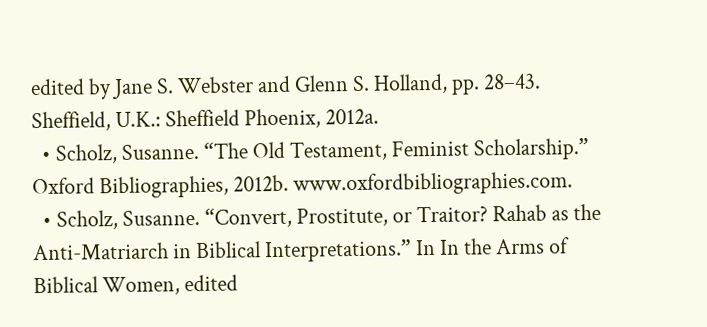edited by Jane S. Webster and Glenn S. Holland, pp. 28–43. Sheffield, U.K.: Sheffield Phoenix, 2012a.
  • Scholz, Susanne. “The Old Testament, Feminist Scholarship.” Oxford Bibliographies, 2012b. www.oxfordbibliographies.com.
  • Scholz, Susanne. “Convert, Prostitute, or Traitor? Rahab as the Anti-Matriarch in Biblical Interpretations.” In In the Arms of Biblical Women, edited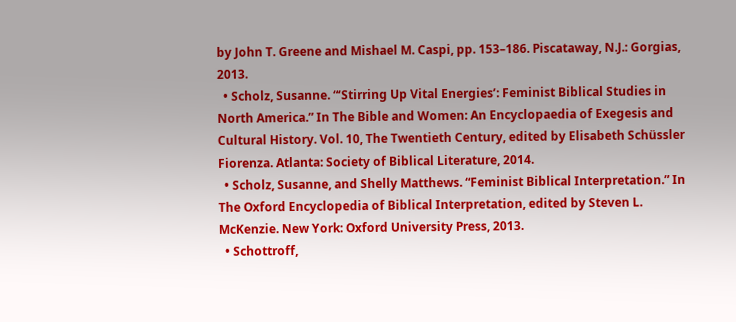by John T. Greene and Mishael M. Caspi, pp. 153–186. Piscataway, N.J.: Gorgias, 2013.
  • Scholz, Susanne. “‘Stirring Up Vital Energies’: Feminist Biblical Studies in North America.” In The Bible and Women: An Encyclopaedia of Exegesis and Cultural History. Vol. 10, The Twentieth Century, edited by Elisabeth Schüssler Fiorenza. Atlanta: Society of Biblical Literature, 2014.
  • Scholz, Susanne, and Shelly Matthews. “Feminist Biblical Interpretation.” In The Oxford Encyclopedia of Biblical Interpretation, edited by Steven L. McKenzie. New York: Oxford University Press, 2013.
  • Schottroff,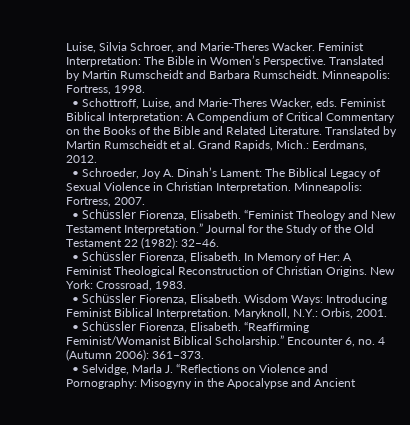Luise, Silvia Schroer, and Marie-Theres Wacker. Feminist Interpretation: The Bible in Women’s Perspective. Translated by Martin Rumscheidt and Barbara Rumscheidt. Minneapolis: Fortress, 1998.
  • Schottroff, Luise, and Marie-Theres Wacker, eds. Feminist Biblical Interpretation: A Compendium of Critical Commentary on the Books of the Bible and Related Literature. Translated by Martin Rumscheidt et al. Grand Rapids, Mich.: Eerdmans, 2012.
  • Schroeder, Joy A. Dinah’s Lament: The Biblical Legacy of Sexual Violence in Christian Interpretation. Minneapolis: Fortress, 2007.
  • Schüssler Fiorenza, Elisabeth. “Feminist Theology and New Testament Interpretation.” Journal for the Study of the Old Testament 22 (1982): 32–46.
  • Schüssler Fiorenza, Elisabeth. In Memory of Her: A Feminist Theological Reconstruction of Christian Origins. New York: Crossroad, 1983.
  • Schüssler Fiorenza, Elisabeth. Wisdom Ways: Introducing Feminist Biblical Interpretation. Maryknoll, N.Y.: Orbis, 2001.
  • Schüssler Fiorenza, Elisabeth. “Reaffirming Feminist/Womanist Biblical Scholarship.” Encounter 6, no. 4 (Autumn 2006): 361–373.
  • Selvidge, Marla J. “Reflections on Violence and Pornography: Misogyny in the Apocalypse and Ancient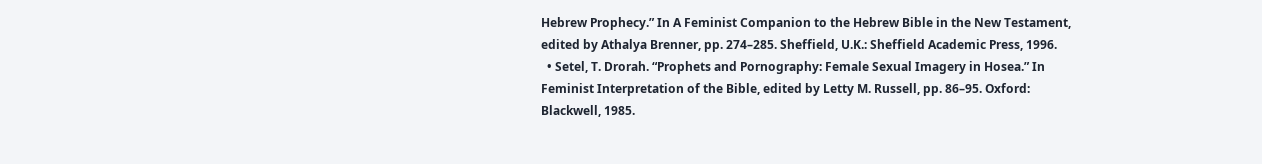Hebrew Prophecy.” In A Feminist Companion to the Hebrew Bible in the New Testament, edited by Athalya Brenner, pp. 274–285. Sheffield, U.K.: Sheffield Academic Press, 1996.
  • Setel, T. Drorah. “Prophets and Pornography: Female Sexual Imagery in Hosea.” In Feminist Interpretation of the Bible, edited by Letty M. Russell, pp. 86–95. Oxford: Blackwell, 1985.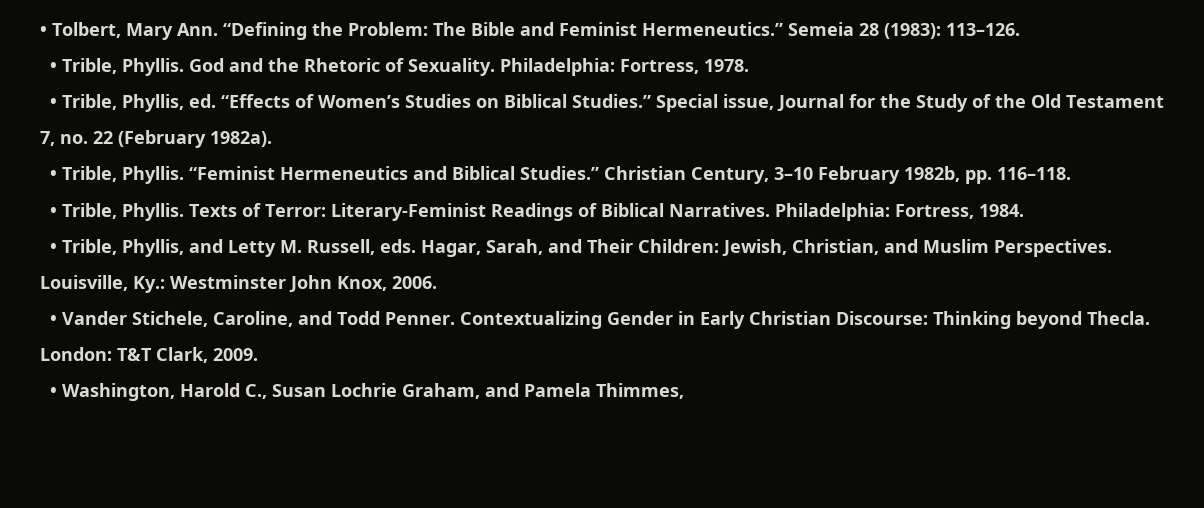• Tolbert, Mary Ann. “Defining the Problem: The Bible and Feminist Hermeneutics.” Semeia 28 (1983): 113–126.
  • Trible, Phyllis. God and the Rhetoric of Sexuality. Philadelphia: Fortress, 1978.
  • Trible, Phyllis, ed. “Effects of Women’s Studies on Biblical Studies.” Special issue, Journal for the Study of the Old Testament 7, no. 22 (February 1982a).
  • Trible, Phyllis. “Feminist Hermeneutics and Biblical Studies.” Christian Century, 3–10 February 1982b, pp. 116–118.
  • Trible, Phyllis. Texts of Terror: Literary-Feminist Readings of Biblical Narratives. Philadelphia: Fortress, 1984.
  • Trible, Phyllis, and Letty M. Russell, eds. Hagar, Sarah, and Their Children: Jewish, Christian, and Muslim Perspectives. Louisville, Ky.: Westminster John Knox, 2006.
  • Vander Stichele, Caroline, and Todd Penner. Contextualizing Gender in Early Christian Discourse: Thinking beyond Thecla. London: T&T Clark, 2009.
  • Washington, Harold C., Susan Lochrie Graham, and Pamela Thimmes,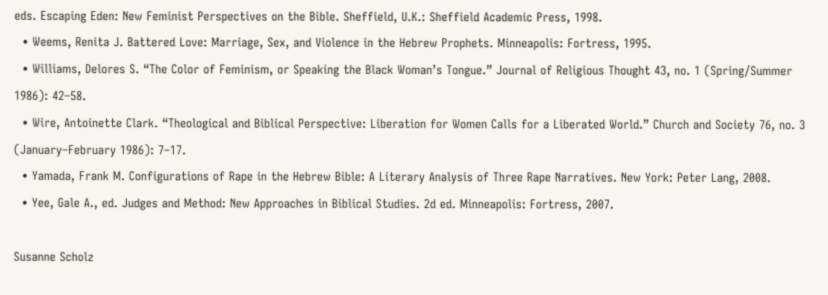eds. Escaping Eden: New Feminist Perspectives on the Bible. Sheffield, U.K.: Sheffield Academic Press, 1998.
  • Weems, Renita J. Battered Love: Marriage, Sex, and Violence in the Hebrew Prophets. Minneapolis: Fortress, 1995.
  • Williams, Delores S. “The Color of Feminism, or Speaking the Black Woman’s Tongue.” Journal of Religious Thought 43, no. 1 (Spring/Summer 1986): 42–58.
  • Wire, Antoinette Clark. “Theological and Biblical Perspective: Liberation for Women Calls for a Liberated World.” Church and Society 76, no. 3 (January–February 1986): 7–17.
  • Yamada, Frank M. Configurations of Rape in the Hebrew Bible: A Literary Analysis of Three Rape Narratives. New York: Peter Lang, 2008.
  • Yee, Gale A., ed. Judges and Method: New Approaches in Biblical Studies. 2d ed. Minneapolis: Fortress, 2007.

Susanne Scholz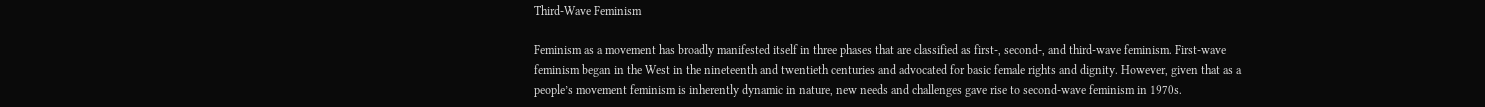Third-Wave Feminism

Feminism as a movement has broadly manifested itself in three phases that are classified as first-, second-, and third-wave feminism. First-wave feminism began in the West in the nineteenth and twentieth centuries and advocated for basic female rights and dignity. However, given that as a people’s movement feminism is inherently dynamic in nature, new needs and challenges gave rise to second-wave feminism in 1970s.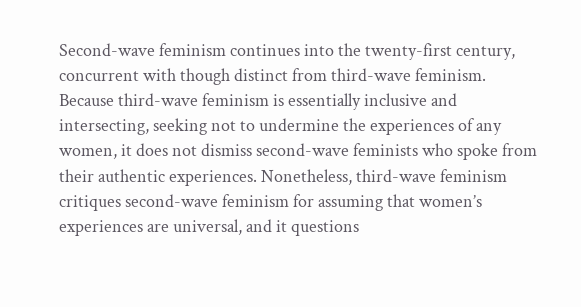Second-wave feminism continues into the twenty-first century, concurrent with though distinct from third-wave feminism. Because third-wave feminism is essentially inclusive and intersecting, seeking not to undermine the experiences of any women, it does not dismiss second-wave feminists who spoke from their authentic experiences. Nonetheless, third-wave feminism critiques second-wave feminism for assuming that women’s experiences are universal, and it questions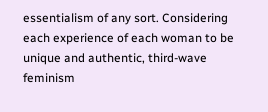essentialism of any sort. Considering each experience of each woman to be unique and authentic, third-wave feminism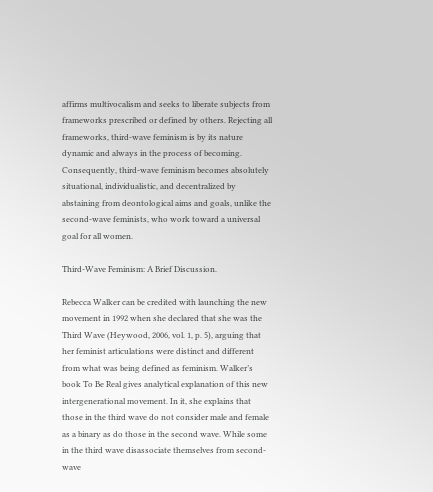affirms multivocalism and seeks to liberate subjects from frameworks prescribed or defined by others. Rejecting all frameworks, third-wave feminism is by its nature dynamic and always in the process of becoming. Consequently, third-wave feminism becomes absolutely situational, individualistic, and decentralized by abstaining from deontological aims and goals, unlike the second-wave feminists, who work toward a universal goal for all women.

Third-Wave Feminism: A Brief Discussion.

Rebecca Walker can be credited with launching the new movement in 1992 when she declared that she was the Third Wave (Heywood, 2006, vol. 1, p. 5), arguing that her feminist articulations were distinct and different from what was being defined as feminism. Walker’s book To Be Real gives analytical explanation of this new intergenerational movement. In it, she explains that those in the third wave do not consider male and female as a binary as do those in the second wave. While some in the third wave disassociate themselves from second-wave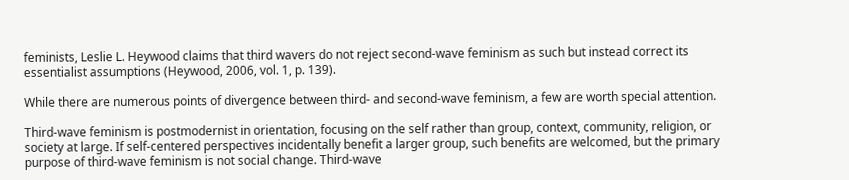feminists, Leslie L. Heywood claims that third wavers do not reject second-wave feminism as such but instead correct its essentialist assumptions (Heywood, 2006, vol. 1, p. 139).

While there are numerous points of divergence between third- and second-wave feminism, a few are worth special attention.

Third-wave feminism is postmodernist in orientation, focusing on the self rather than group, context, community, religion, or society at large. If self-centered perspectives incidentally benefit a larger group, such benefits are welcomed, but the primary purpose of third-wave feminism is not social change. Third-wave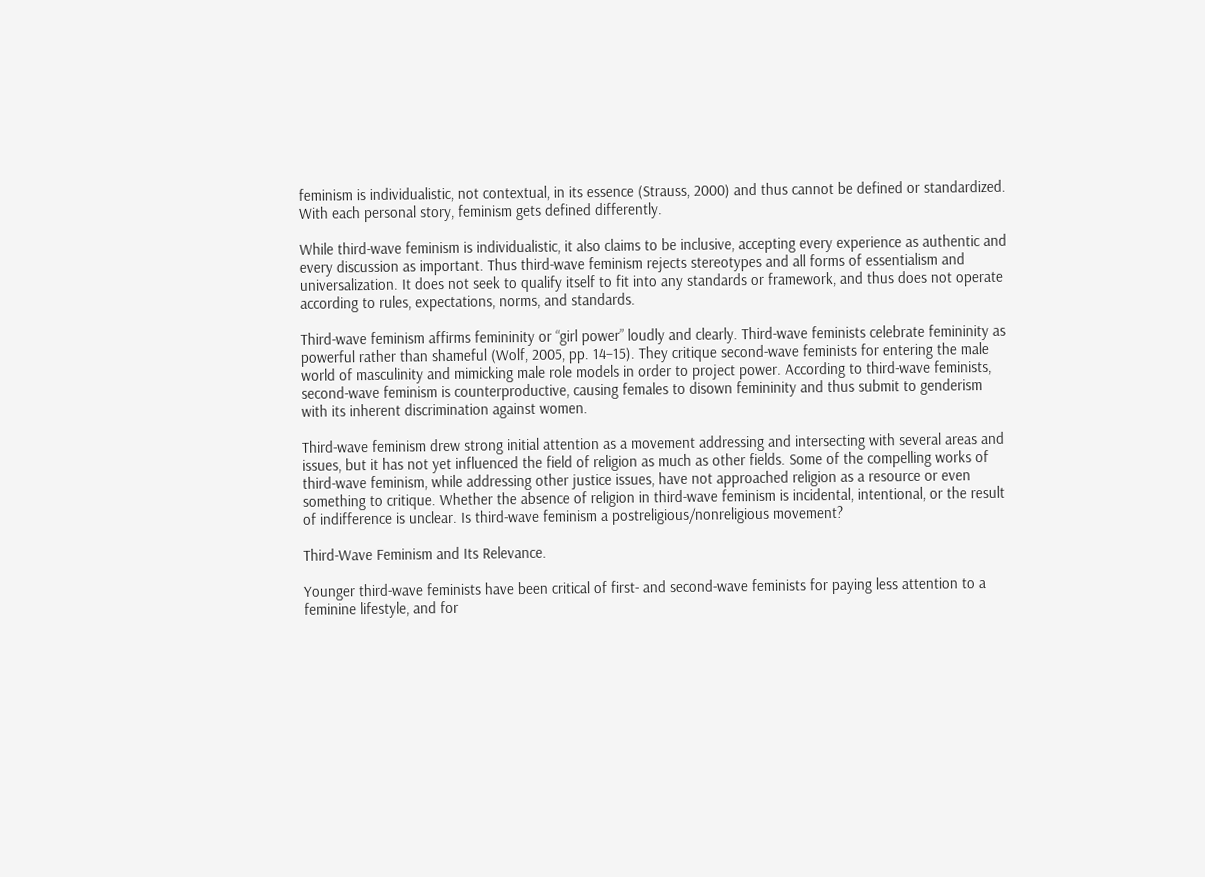feminism is individualistic, not contextual, in its essence (Strauss, 2000) and thus cannot be defined or standardized. With each personal story, feminism gets defined differently.

While third-wave feminism is individualistic, it also claims to be inclusive, accepting every experience as authentic and every discussion as important. Thus third-wave feminism rejects stereotypes and all forms of essentialism and universalization. It does not seek to qualify itself to fit into any standards or framework, and thus does not operate according to rules, expectations, norms, and standards.

Third-wave feminism affirms femininity or “girl power” loudly and clearly. Third-wave feminists celebrate femininity as powerful rather than shameful (Wolf, 2005, pp. 14–15). They critique second-wave feminists for entering the male world of masculinity and mimicking male role models in order to project power. According to third-wave feminists, second-wave feminism is counterproductive, causing females to disown femininity and thus submit to genderism with its inherent discrimination against women.

Third-wave feminism drew strong initial attention as a movement addressing and intersecting with several areas and issues, but it has not yet influenced the field of religion as much as other fields. Some of the compelling works of third-wave feminism, while addressing other justice issues, have not approached religion as a resource or even something to critique. Whether the absence of religion in third-wave feminism is incidental, intentional, or the result of indifference is unclear. Is third-wave feminism a postreligious/nonreligious movement?

Third-Wave Feminism and Its Relevance.

Younger third-wave feminists have been critical of first- and second-wave feminists for paying less attention to a feminine lifestyle, and for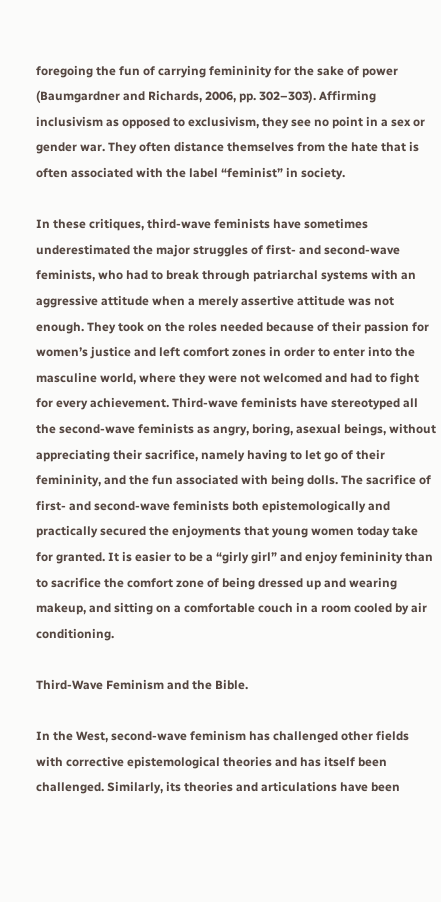foregoing the fun of carrying femininity for the sake of power (Baumgardner and Richards, 2006, pp. 302–303). Affirming inclusivism as opposed to exclusivism, they see no point in a sex or gender war. They often distance themselves from the hate that is often associated with the label “feminist” in society.

In these critiques, third-wave feminists have sometimes underestimated the major struggles of first- and second-wave feminists, who had to break through patriarchal systems with an aggressive attitude when a merely assertive attitude was not enough. They took on the roles needed because of their passion for women’s justice and left comfort zones in order to enter into the masculine world, where they were not welcomed and had to fight for every achievement. Third-wave feminists have stereotyped all the second-wave feminists as angry, boring, asexual beings, without appreciating their sacrifice, namely having to let go of their femininity, and the fun associated with being dolls. The sacrifice of first- and second-wave feminists both epistemologically and practically secured the enjoyments that young women today take for granted. It is easier to be a “girly girl” and enjoy femininity than to sacrifice the comfort zone of being dressed up and wearing makeup, and sitting on a comfortable couch in a room cooled by air conditioning.

Third-Wave Feminism and the Bible.

In the West, second-wave feminism has challenged other fields with corrective epistemological theories and has itself been challenged. Similarly, its theories and articulations have been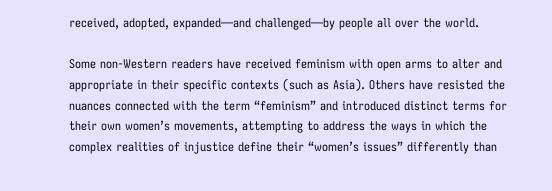received, adopted, expanded—and challenged—by people all over the world.

Some non-Western readers have received feminism with open arms to alter and appropriate in their specific contexts (such as Asia). Others have resisted the nuances connected with the term “feminism” and introduced distinct terms for their own women’s movements, attempting to address the ways in which the complex realities of injustice define their “women’s issues” differently than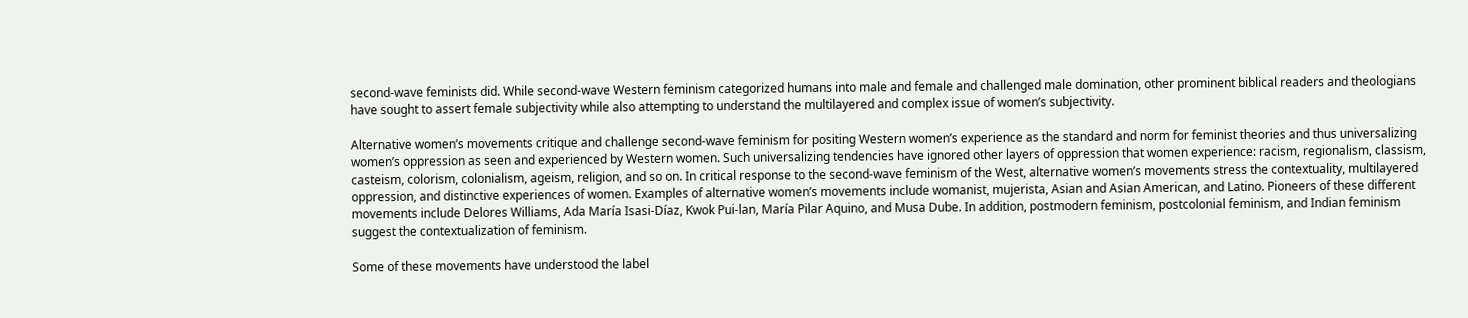second-wave feminists did. While second-wave Western feminism categorized humans into male and female and challenged male domination, other prominent biblical readers and theologians have sought to assert female subjectivity while also attempting to understand the multilayered and complex issue of women’s subjectivity.

Alternative women’s movements critique and challenge second-wave feminism for positing Western women’s experience as the standard and norm for feminist theories and thus universalizing women’s oppression as seen and experienced by Western women. Such universalizing tendencies have ignored other layers of oppression that women experience: racism, regionalism, classism, casteism, colorism, colonialism, ageism, religion, and so on. In critical response to the second-wave feminism of the West, alternative women’s movements stress the contextuality, multilayered oppression, and distinctive experiences of women. Examples of alternative women’s movements include womanist, mujerista, Asian and Asian American, and Latino. Pioneers of these different movements include Delores Williams, Ada María Isasi-Díaz, Kwok Pui-lan, María Pilar Aquino, and Musa Dube. In addition, postmodern feminism, postcolonial feminism, and Indian feminism suggest the contextualization of feminism.

Some of these movements have understood the label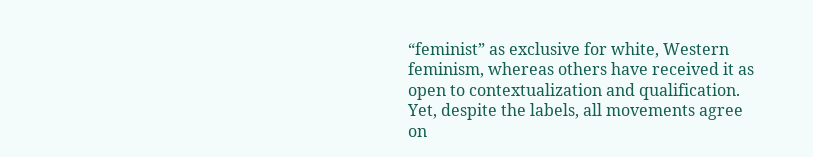“feminist” as exclusive for white, Western feminism, whereas others have received it as open to contextualization and qualification. Yet, despite the labels, all movements agree on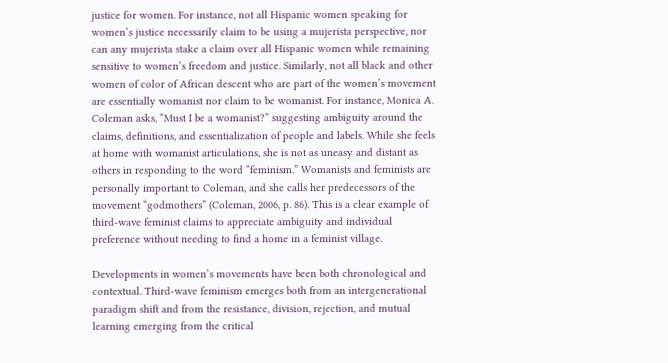justice for women. For instance, not all Hispanic women speaking for women’s justice necessarily claim to be using a mujerista perspective, nor can any mujerista stake a claim over all Hispanic women while remaining sensitive to women’s freedom and justice. Similarly, not all black and other women of color of African descent who are part of the women’s movement are essentially womanist nor claim to be womanist. For instance, Monica A. Coleman asks, “Must I be a womanist?” suggesting ambiguity around the claims, definitions, and essentialization of people and labels. While she feels at home with womanist articulations, she is not as uneasy and distant as others in responding to the word “feminism.” Womanists and feminists are personally important to Coleman, and she calls her predecessors of the movement “godmothers” (Coleman, 2006, p. 86). This is a clear example of third-wave feminist claims to appreciate ambiguity and individual preference without needing to find a home in a feminist village.

Developments in women’s movements have been both chronological and contextual. Third-wave feminism emerges both from an intergenerational paradigm shift and from the resistance, division, rejection, and mutual learning emerging from the critical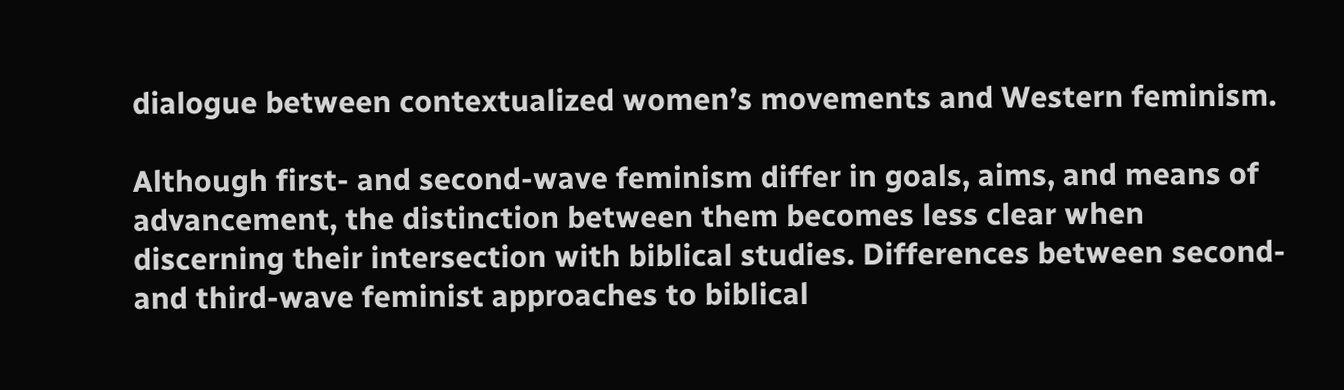dialogue between contextualized women’s movements and Western feminism.

Although first- and second-wave feminism differ in goals, aims, and means of advancement, the distinction between them becomes less clear when discerning their intersection with biblical studies. Differences between second- and third-wave feminist approaches to biblical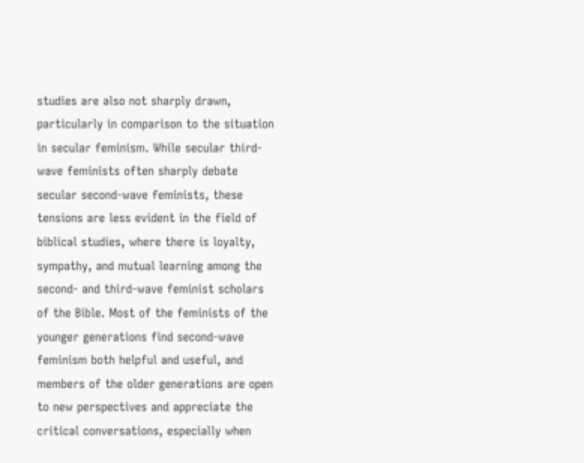studies are also not sharply drawn, particularly in comparison to the situation in secular feminism. While secular third-wave feminists often sharply debate secular second-wave feminists, these tensions are less evident in the field of biblical studies, where there is loyalty, sympathy, and mutual learning among the second- and third-wave feminist scholars of the Bible. Most of the feminists of the younger generations find second-wave feminism both helpful and useful, and members of the older generations are open to new perspectives and appreciate the critical conversations, especially when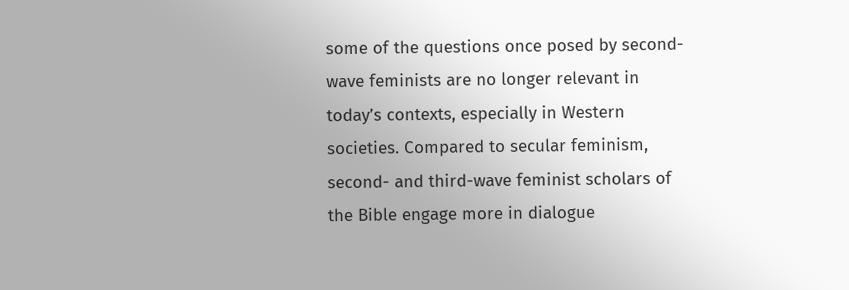some of the questions once posed by second-wave feminists are no longer relevant in today’s contexts, especially in Western societies. Compared to secular feminism, second- and third-wave feminist scholars of the Bible engage more in dialogue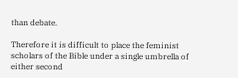than debate.

Therefore it is difficult to place the feminist scholars of the Bible under a single umbrella of either second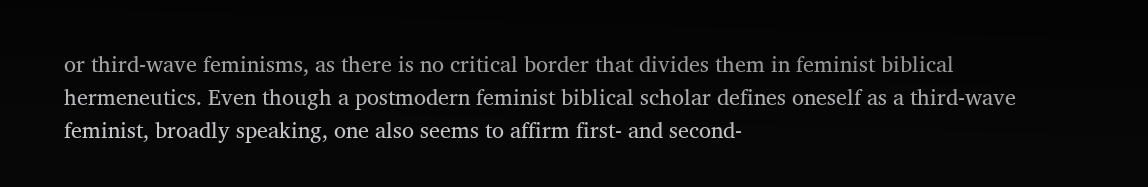or third-wave feminisms, as there is no critical border that divides them in feminist biblical hermeneutics. Even though a postmodern feminist biblical scholar defines oneself as a third-wave feminist, broadly speaking, one also seems to affirm first- and second-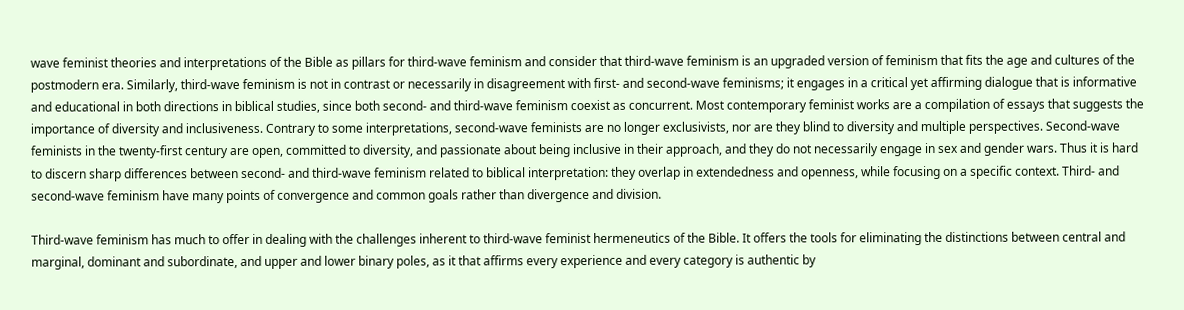wave feminist theories and interpretations of the Bible as pillars for third-wave feminism and consider that third-wave feminism is an upgraded version of feminism that fits the age and cultures of the postmodern era. Similarly, third-wave feminism is not in contrast or necessarily in disagreement with first- and second-wave feminisms; it engages in a critical yet affirming dialogue that is informative and educational in both directions in biblical studies, since both second- and third-wave feminism coexist as concurrent. Most contemporary feminist works are a compilation of essays that suggests the importance of diversity and inclusiveness. Contrary to some interpretations, second-wave feminists are no longer exclusivists, nor are they blind to diversity and multiple perspectives. Second-wave feminists in the twenty-first century are open, committed to diversity, and passionate about being inclusive in their approach, and they do not necessarily engage in sex and gender wars. Thus it is hard to discern sharp differences between second- and third-wave feminism related to biblical interpretation: they overlap in extendedness and openness, while focusing on a specific context. Third- and second-wave feminism have many points of convergence and common goals rather than divergence and division.

Third-wave feminism has much to offer in dealing with the challenges inherent to third-wave feminist hermeneutics of the Bible. It offers the tools for eliminating the distinctions between central and marginal, dominant and subordinate, and upper and lower binary poles, as it that affirms every experience and every category is authentic by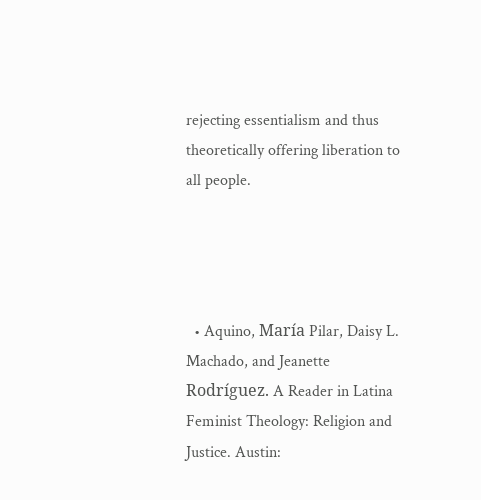rejecting essentialism and thus theoretically offering liberation to all people.




  • Aquino, María Pilar, Daisy L. Machado, and Jeanette Rodríguez. A Reader in Latina Feminist Theology: Religion and Justice. Austin: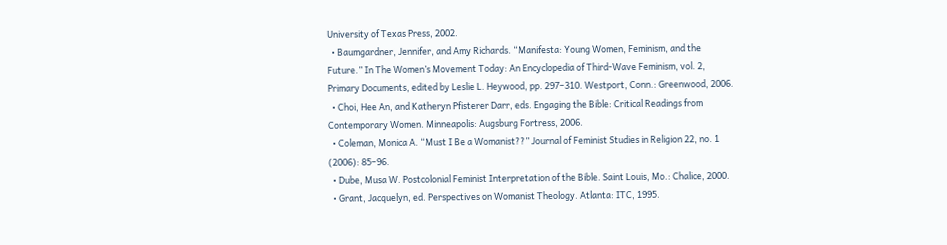University of Texas Press, 2002.
  • Baumgardner, Jennifer, and Amy Richards. “Manifesta: Young Women, Feminism, and the Future.” In The Women’s Movement Today: An Encyclopedia of Third-Wave Feminism, vol. 2, Primary Documents, edited by Leslie L. Heywood, pp. 297–310. Westport, Conn.: Greenwood, 2006.
  • Choi, Hee An, and Katheryn Pfisterer Darr, eds. Engaging the Bible: Critical Readings from Contemporary Women. Minneapolis: Augsburg Fortress, 2006.
  • Coleman, Monica A. “Must I Be a Womanist??” Journal of Feminist Studies in Religion 22, no. 1 (2006): 85–96.
  • Dube, Musa W. Postcolonial Feminist Interpretation of the Bible. Saint Louis, Mo.: Chalice, 2000.
  • Grant, Jacquelyn, ed. Perspectives on Womanist Theology. Atlanta: ITC, 1995.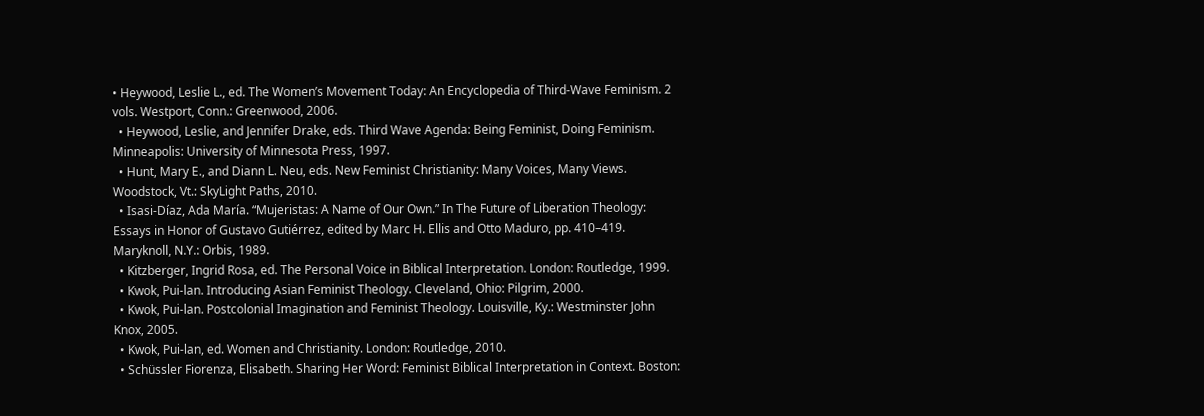• Heywood, Leslie L., ed. The Women’s Movement Today: An Encyclopedia of Third-Wave Feminism. 2 vols. Westport, Conn.: Greenwood, 2006.
  • Heywood, Leslie, and Jennifer Drake, eds. Third Wave Agenda: Being Feminist, Doing Feminism. Minneapolis: University of Minnesota Press, 1997.
  • Hunt, Mary E., and Diann L. Neu, eds. New Feminist Christianity: Many Voices, Many Views. Woodstock, Vt.: SkyLight Paths, 2010.
  • Isasi-Díaz, Ada María. “Mujeristas: A Name of Our Own.” In The Future of Liberation Theology: Essays in Honor of Gustavo Gutiérrez, edited by Marc H. Ellis and Otto Maduro, pp. 410–419. Maryknoll, N.Y.: Orbis, 1989.
  • Kitzberger, Ingrid Rosa, ed. The Personal Voice in Biblical Interpretation. London: Routledge, 1999.
  • Kwok, Pui-lan. Introducing Asian Feminist Theology. Cleveland, Ohio: Pilgrim, 2000.
  • Kwok, Pui-lan. Postcolonial Imagination and Feminist Theology. Louisville, Ky.: Westminster John Knox, 2005.
  • Kwok, Pui-lan, ed. Women and Christianity. London: Routledge, 2010.
  • Schüssler Fiorenza, Elisabeth. Sharing Her Word: Feminist Biblical Interpretation in Context. Boston: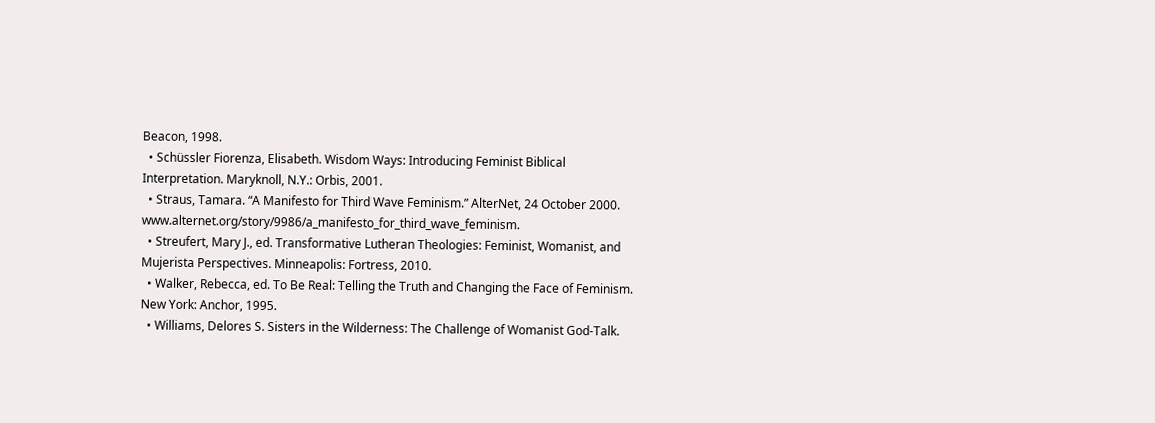Beacon, 1998.
  • Schüssler Fiorenza, Elisabeth. Wisdom Ways: Introducing Feminist Biblical Interpretation. Maryknoll, N.Y.: Orbis, 2001.
  • Straus, Tamara. “A Manifesto for Third Wave Feminism.” AlterNet, 24 October 2000. www.alternet.org/story/9986/a_manifesto_for_third_wave_feminism.
  • Streufert, Mary J., ed. Transformative Lutheran Theologies: Feminist, Womanist, and Mujerista Perspectives. Minneapolis: Fortress, 2010.
  • Walker, Rebecca, ed. To Be Real: Telling the Truth and Changing the Face of Feminism. New York: Anchor, 1995.
  • Williams, Delores S. Sisters in the Wilderness: The Challenge of Womanist God-Talk.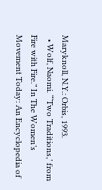Maryknoll, N.Y.: Orbis, 1993.
  • Wolf, Naomi. “‘Two Traditions,’ from Fire with Fire.” In The Women’s Movement Today: An Encyclopedia of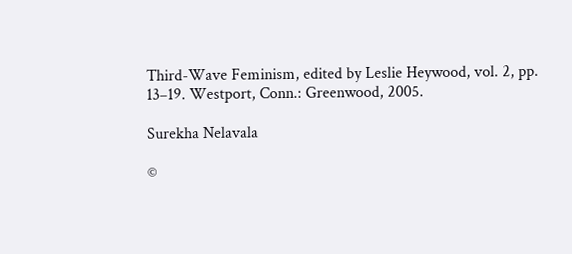Third-Wave Feminism, edited by Leslie Heywood, vol. 2, pp. 13–19. Westport, Conn.: Greenwood, 2005.

Surekha Nelavala

©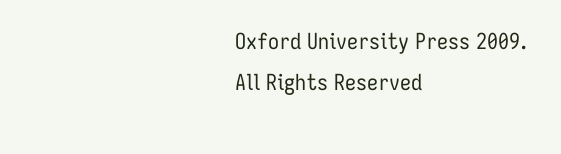Oxford University Press 2009. All Rights Reserved